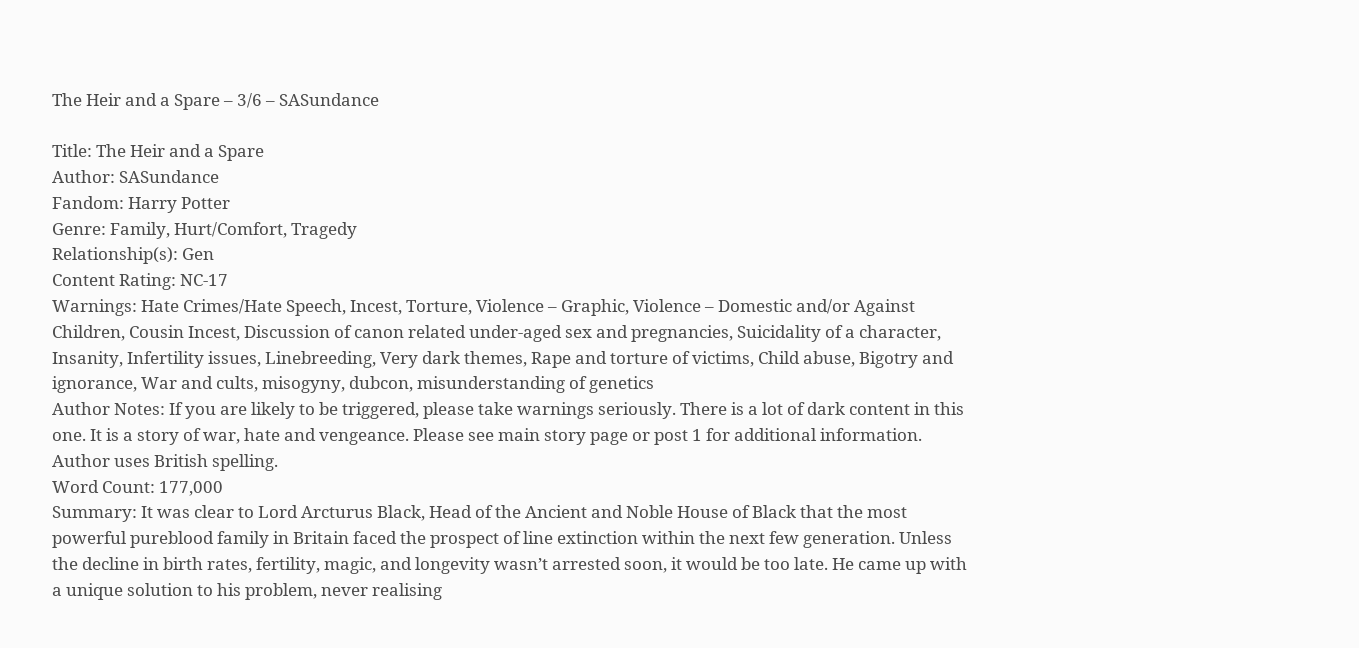The Heir and a Spare – 3/6 – SASundance

Title: The Heir and a Spare
Author: SASundance
Fandom: Harry Potter
Genre: Family, Hurt/Comfort, Tragedy
Relationship(s): Gen
Content Rating: NC-17
Warnings: Hate Crimes/Hate Speech, Incest, Torture, Violence – Graphic, Violence – Domestic and/or Against Children, Cousin Incest, Discussion of canon related under-aged sex and pregnancies, Suicidality of a character, Insanity, Infertility issues, Linebreeding, Very dark themes, Rape and torture of victims, Child abuse, Bigotry and ignorance, War and cults, misogyny, dubcon, misunderstanding of genetics
Author Notes: If you are likely to be triggered, please take warnings seriously. There is a lot of dark content in this one. It is a story of war, hate and vengeance. Please see main story page or post 1 for additional information. Author uses British spelling.
Word Count: 177,000
Summary: It was clear to Lord Arcturus Black, Head of the Ancient and Noble House of Black that the most powerful pureblood family in Britain faced the prospect of line extinction within the next few generation. Unless the decline in birth rates, fertility, magic, and longevity wasn’t arrested soon, it would be too late. He came up with a unique solution to his problem, never realising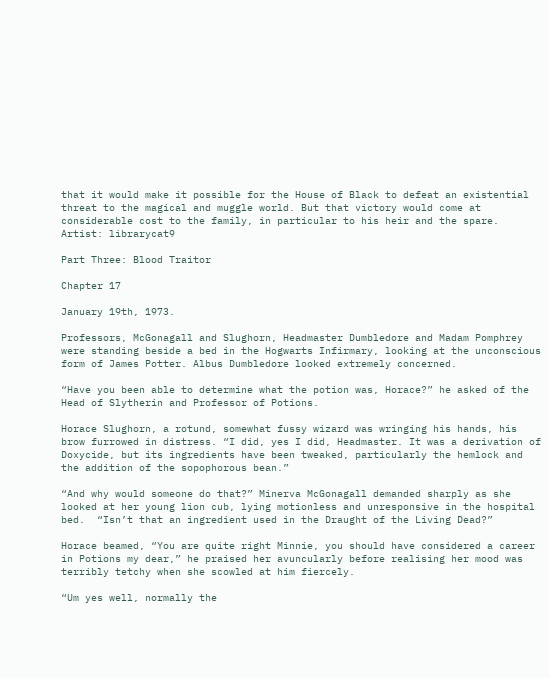that it would make it possible for the House of Black to defeat an existential threat to the magical and muggle world. But that victory would come at considerable cost to the family, in particular to his heir and the spare.
Artist: librarycat9

Part Three: Blood Traitor

Chapter 17

January 19th, 1973.

Professors, McGonagall and Slughorn, Headmaster Dumbledore and Madam Pomphrey were standing beside a bed in the Hogwarts Infirmary, looking at the unconscious form of James Potter. Albus Dumbledore looked extremely concerned.

“Have you been able to determine what the potion was, Horace?” he asked of the Head of Slytherin and Professor of Potions.

Horace Slughorn, a rotund, somewhat fussy wizard was wringing his hands, his brow furrowed in distress. “I did, yes I did, Headmaster. It was a derivation of Doxycide, but its ingredients have been tweaked, particularly the hemlock and the addition of the sopophorous bean.”

“And why would someone do that?” Minerva McGonagall demanded sharply as she looked at her young lion cub, lying motionless and unresponsive in the hospital bed.  “Isn’t that an ingredient used in the Draught of the Living Dead?”

Horace beamed, “You are quite right Minnie, you should have considered a career in Potions my dear,” he praised her avuncularly before realising her mood was terribly tetchy when she scowled at him fiercely.

“Um yes well, normally the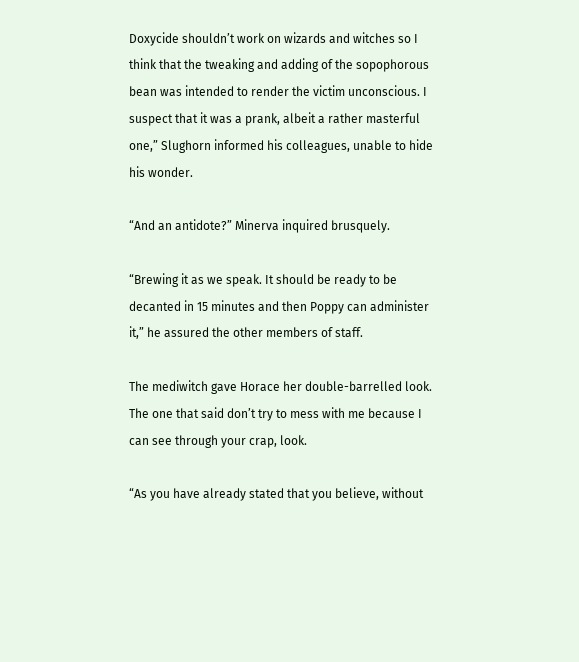Doxycide shouldn’t work on wizards and witches so I think that the tweaking and adding of the sopophorous bean was intended to render the victim unconscious. I suspect that it was a prank, albeit a rather masterful one,” Slughorn informed his colleagues, unable to hide his wonder.

“And an antidote?” Minerva inquired brusquely.

“Brewing it as we speak. It should be ready to be decanted in 15 minutes and then Poppy can administer it,” he assured the other members of staff.

The mediwitch gave Horace her double-barrelled look. The one that said don’t try to mess with me because I can see through your crap, look.

“As you have already stated that you believe, without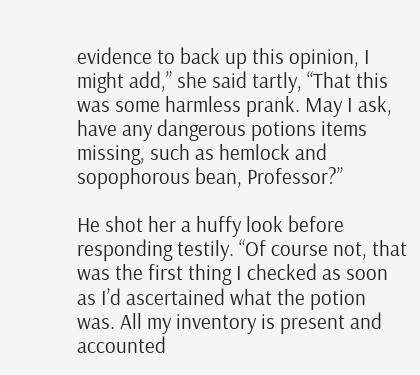evidence to back up this opinion, I might add,” she said tartly, “That this was some harmless prank. May I ask, have any dangerous potions items missing, such as hemlock and sopophorous bean, Professor?”

He shot her a huffy look before responding testily. “Of course not, that was the first thing I checked as soon as I’d ascertained what the potion was. All my inventory is present and accounted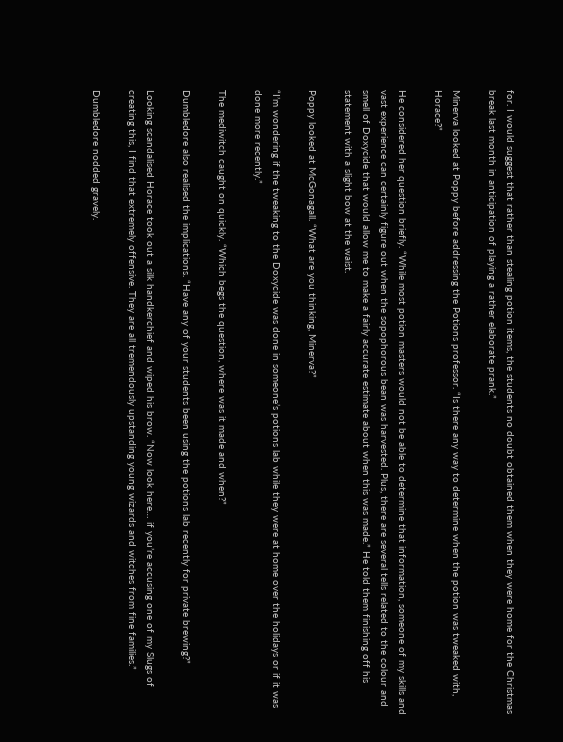for. I would suggest that rather than stealing potion items, the students no doubt obtained them when they were home for the Christmas break last month in anticipation of playing a rather elaborate prank.”

Minerva looked at Poppy before addressing the Potions professor. “Is there any way to determine when the potion was tweaked with, Horace?”

He considered her question briefly. “While most potion masters would not be able to determine that information, someone of my skills and vast experience can certainly figure out when the sopophorous bean was harvested. Plus, there are several tells related to the colour and smell of Doxycide that would allow me to make a fairly accurate estimate about when this was made.” He told them finishing off his statement with a slight bow at the waist.

Poppy looked at McGonagall. “What are you thinking, Minerva?”

“I’m wondering if the tweaking to the Doxycide was done in someone’s potions lab while they were at home over the holidays or if it was done more recently.”

The mediwitch caught on quickly. “Which begs the question, where was it made and when?”

Dumbledore also realised the implications. “Have any of your students been using the potions lab recently for private brewing?”

Looking scandalised Horace took out a silk handkerchief and wiped his brow. “Now look here… if you’re accusing one of my Slugs of creating this, I find that extremely offensive. They are all tremendously upstanding young wizards and witches from fine families.”

Dumbledore nodded gravely.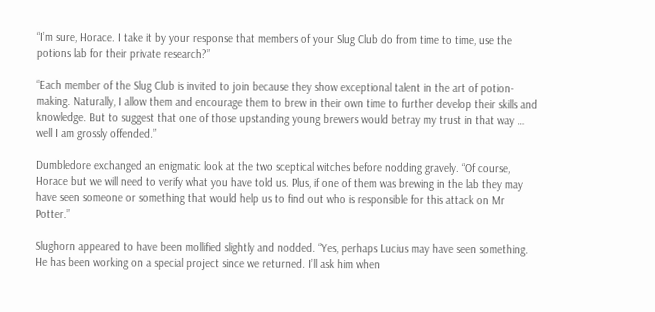“I’m sure, Horace. I take it by your response that members of your Slug Club do from time to time, use the potions lab for their private research?”

“Each member of the Slug Club is invited to join because they show exceptional talent in the art of potion-making. Naturally, I allow them and encourage them to brew in their own time to further develop their skills and knowledge. But to suggest that one of those upstanding young brewers would betray my trust in that way … well I am grossly offended.”

Dumbledore exchanged an enigmatic look at the two sceptical witches before nodding gravely. “Of course, Horace but we will need to verify what you have told us. Plus, if one of them was brewing in the lab they may have seen someone or something that would help us to find out who is responsible for this attack on Mr Potter.”

Slughorn appeared to have been mollified slightly and nodded. “Yes, perhaps Lucius may have seen something. He has been working on a special project since we returned. I’ll ask him when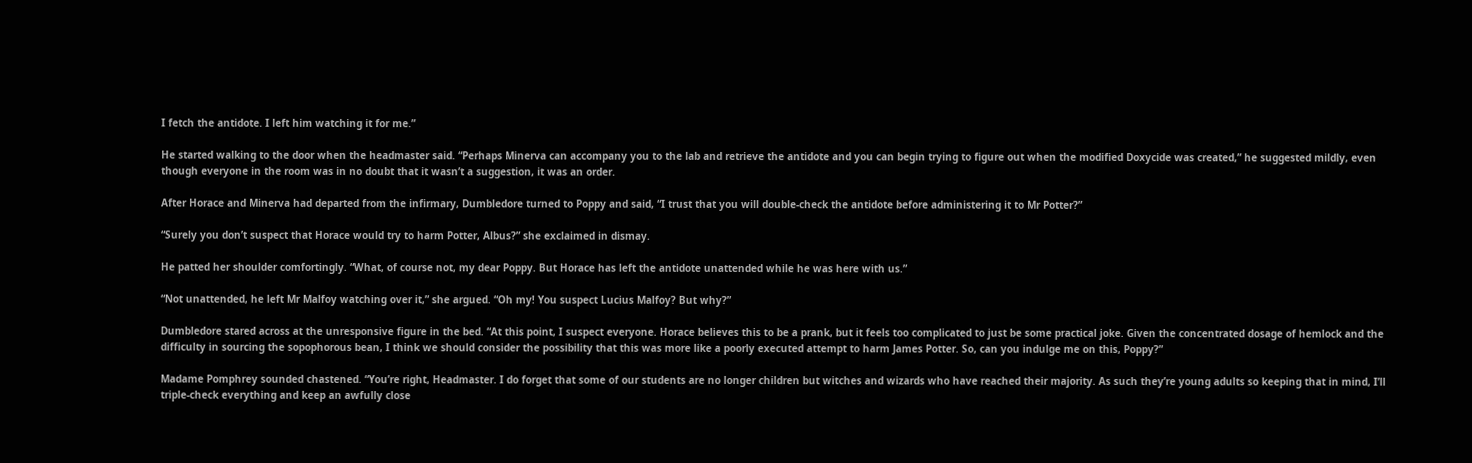I fetch the antidote. I left him watching it for me.”

He started walking to the door when the headmaster said. “Perhaps Minerva can accompany you to the lab and retrieve the antidote and you can begin trying to figure out when the modified Doxycide was created,” he suggested mildly, even though everyone in the room was in no doubt that it wasn’t a suggestion, it was an order.

After Horace and Minerva had departed from the infirmary, Dumbledore turned to Poppy and said, “I trust that you will double-check the antidote before administering it to Mr Potter?”

“Surely you don’t suspect that Horace would try to harm Potter, Albus?” she exclaimed in dismay.

He patted her shoulder comfortingly. “What, of course not, my dear Poppy. But Horace has left the antidote unattended while he was here with us.”

“Not unattended, he left Mr Malfoy watching over it,” she argued. “Oh my! You suspect Lucius Malfoy? But why?”

Dumbledore stared across at the unresponsive figure in the bed. “At this point, I suspect everyone. Horace believes this to be a prank, but it feels too complicated to just be some practical joke. Given the concentrated dosage of hemlock and the difficulty in sourcing the sopophorous bean, I think we should consider the possibility that this was more like a poorly executed attempt to harm James Potter. So, can you indulge me on this, Poppy?”

Madame Pomphrey sounded chastened. “You’re right, Headmaster. I do forget that some of our students are no longer children but witches and wizards who have reached their majority. As such they’re young adults so keeping that in mind, I’ll triple-check everything and keep an awfully close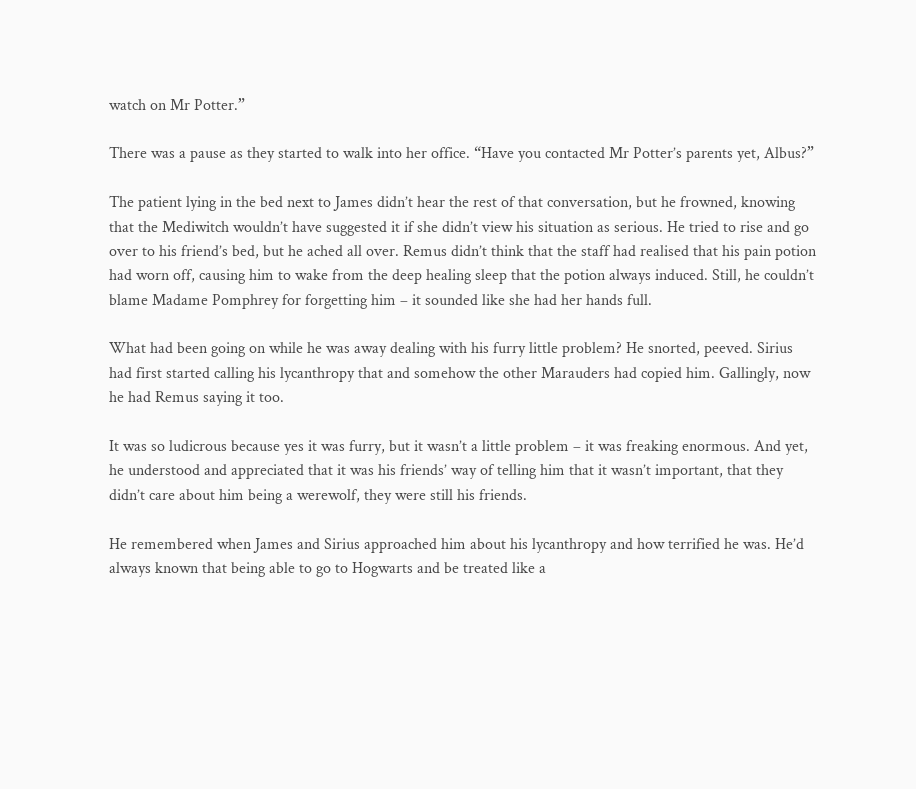watch on Mr Potter.”

There was a pause as they started to walk into her office. “Have you contacted Mr Potter’s parents yet, Albus?”

The patient lying in the bed next to James didn’t hear the rest of that conversation, but he frowned, knowing that the Mediwitch wouldn’t have suggested it if she didn’t view his situation as serious. He tried to rise and go over to his friend’s bed, but he ached all over. Remus didn’t think that the staff had realised that his pain potion had worn off, causing him to wake from the deep healing sleep that the potion always induced. Still, he couldn’t blame Madame Pomphrey for forgetting him – it sounded like she had her hands full.

What had been going on while he was away dealing with his furry little problem? He snorted, peeved. Sirius had first started calling his lycanthropy that and somehow the other Marauders had copied him. Gallingly, now he had Remus saying it too.

It was so ludicrous because yes it was furry, but it wasn’t a little problem – it was freaking enormous. And yet, he understood and appreciated that it was his friends’ way of telling him that it wasn’t important, that they didn’t care about him being a werewolf, they were still his friends.

He remembered when James and Sirius approached him about his lycanthropy and how terrified he was. He’d always known that being able to go to Hogwarts and be treated like a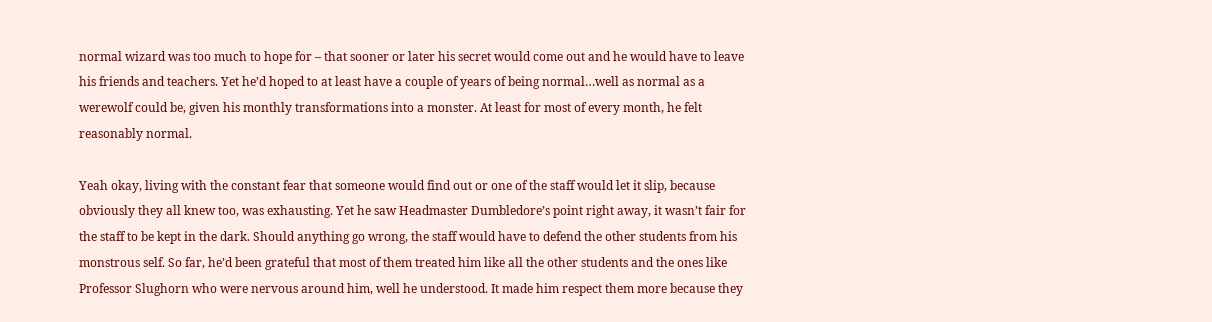normal wizard was too much to hope for – that sooner or later his secret would come out and he would have to leave his friends and teachers. Yet he’d hoped to at least have a couple of years of being normal…well as normal as a werewolf could be, given his monthly transformations into a monster. At least for most of every month, he felt reasonably normal.

Yeah okay, living with the constant fear that someone would find out or one of the staff would let it slip, because obviously they all knew too, was exhausting. Yet he saw Headmaster Dumbledore’s point right away, it wasn’t fair for the staff to be kept in the dark. Should anything go wrong, the staff would have to defend the other students from his monstrous self. So far, he’d been grateful that most of them treated him like all the other students and the ones like Professor Slughorn who were nervous around him, well he understood. It made him respect them more because they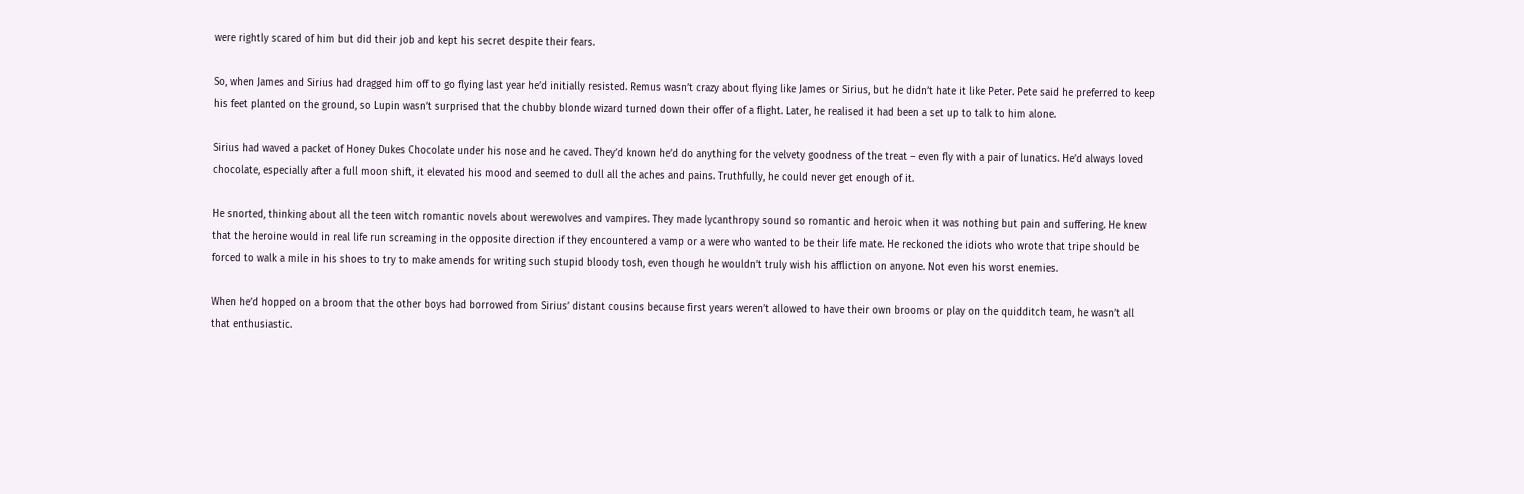were rightly scared of him but did their job and kept his secret despite their fears.

So, when James and Sirius had dragged him off to go flying last year he’d initially resisted. Remus wasn’t crazy about flying like James or Sirius, but he didn’t hate it like Peter. Pete said he preferred to keep his feet planted on the ground, so Lupin wasn’t surprised that the chubby blonde wizard turned down their offer of a flight. Later, he realised it had been a set up to talk to him alone.

Sirius had waved a packet of Honey Dukes Chocolate under his nose and he caved. They’d known he’d do anything for the velvety goodness of the treat – even fly with a pair of lunatics. He’d always loved chocolate, especially after a full moon shift, it elevated his mood and seemed to dull all the aches and pains. Truthfully, he could never get enough of it.

He snorted, thinking about all the teen witch romantic novels about werewolves and vampires. They made lycanthropy sound so romantic and heroic when it was nothing but pain and suffering. He knew that the heroine would in real life run screaming in the opposite direction if they encountered a vamp or a were who wanted to be their life mate. He reckoned the idiots who wrote that tripe should be forced to walk a mile in his shoes to try to make amends for writing such stupid bloody tosh, even though he wouldn’t truly wish his affliction on anyone. Not even his worst enemies.

When he’d hopped on a broom that the other boys had borrowed from Sirius’ distant cousins because first years weren’t allowed to have their own brooms or play on the quidditch team, he wasn’t all that enthusiastic.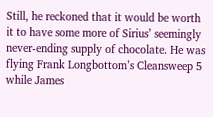Still, he reckoned that it would be worth it to have some more of Sirius’ seemingly never-ending supply of chocolate. He was flying Frank Longbottom’s Cleansweep 5 while James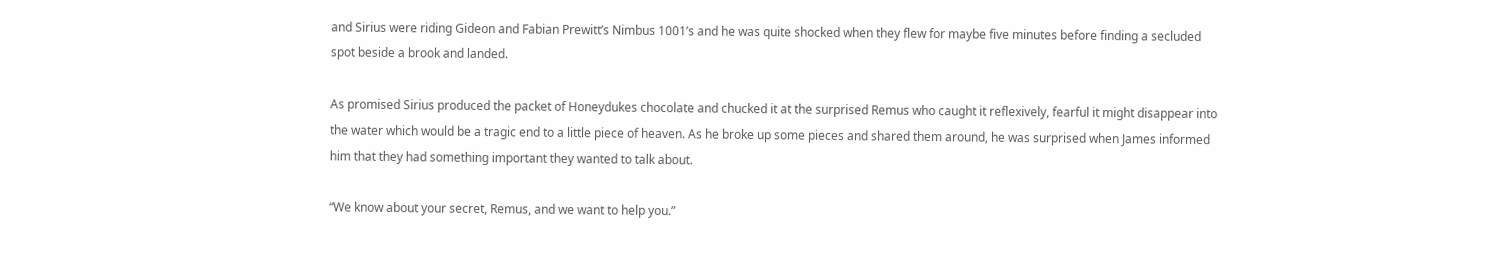and Sirius were riding Gideon and Fabian Prewitt’s Nimbus 1001’s and he was quite shocked when they flew for maybe five minutes before finding a secluded spot beside a brook and landed.

As promised Sirius produced the packet of Honeydukes chocolate and chucked it at the surprised Remus who caught it reflexively, fearful it might disappear into the water which would be a tragic end to a little piece of heaven. As he broke up some pieces and shared them around, he was surprised when James informed him that they had something important they wanted to talk about.

“We know about your secret, Remus, and we want to help you.”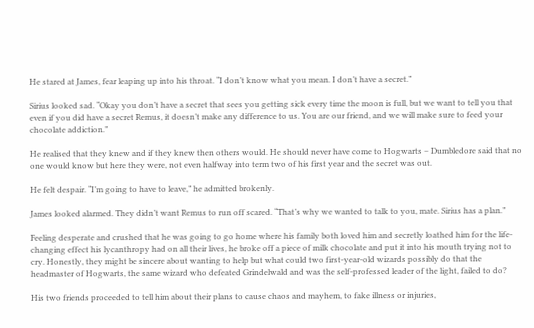He stared at James, fear leaping up into his throat. “I don’t know what you mean. I don’t have a secret.”

Sirius looked sad. “Okay you don’t have a secret that sees you getting sick every time the moon is full, but we want to tell you that even if you did have a secret Remus, it doesn’t make any difference to us. You are our friend, and we will make sure to feed your chocolate addiction.”

He realised that they knew and if they knew then others would. He should never have come to Hogwarts – Dumbledore said that no one would know but here they were, not even halfway into term two of his first year and the secret was out.

He felt despair. “I’m going to have to leave,” he admitted brokenly.

James looked alarmed. They didn’t want Remus to run off scared. “That’s why we wanted to talk to you, mate. Sirius has a plan.”

Feeling desperate and crushed that he was going to go home where his family both loved him and secretly loathed him for the life-changing effect his lycanthropy had on all their lives, he broke off a piece of milk chocolate and put it into his mouth trying not to cry. Honestly, they might be sincere about wanting to help but what could two first-year-old wizards possibly do that the headmaster of Hogwarts, the same wizard who defeated Grindelwald and was the self-professed leader of the light, failed to do?

His two friends proceeded to tell him about their plans to cause chaos and mayhem, to fake illness or injuries,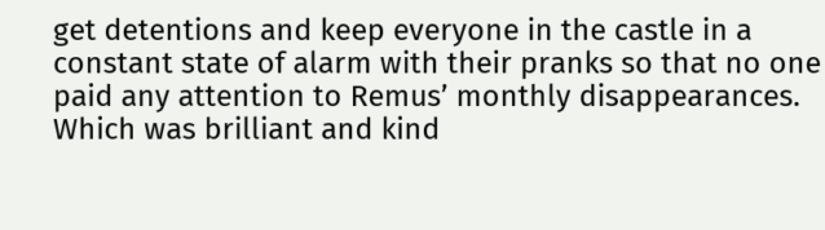get detentions and keep everyone in the castle in a constant state of alarm with their pranks so that no one paid any attention to Remus’ monthly disappearances. Which was brilliant and kind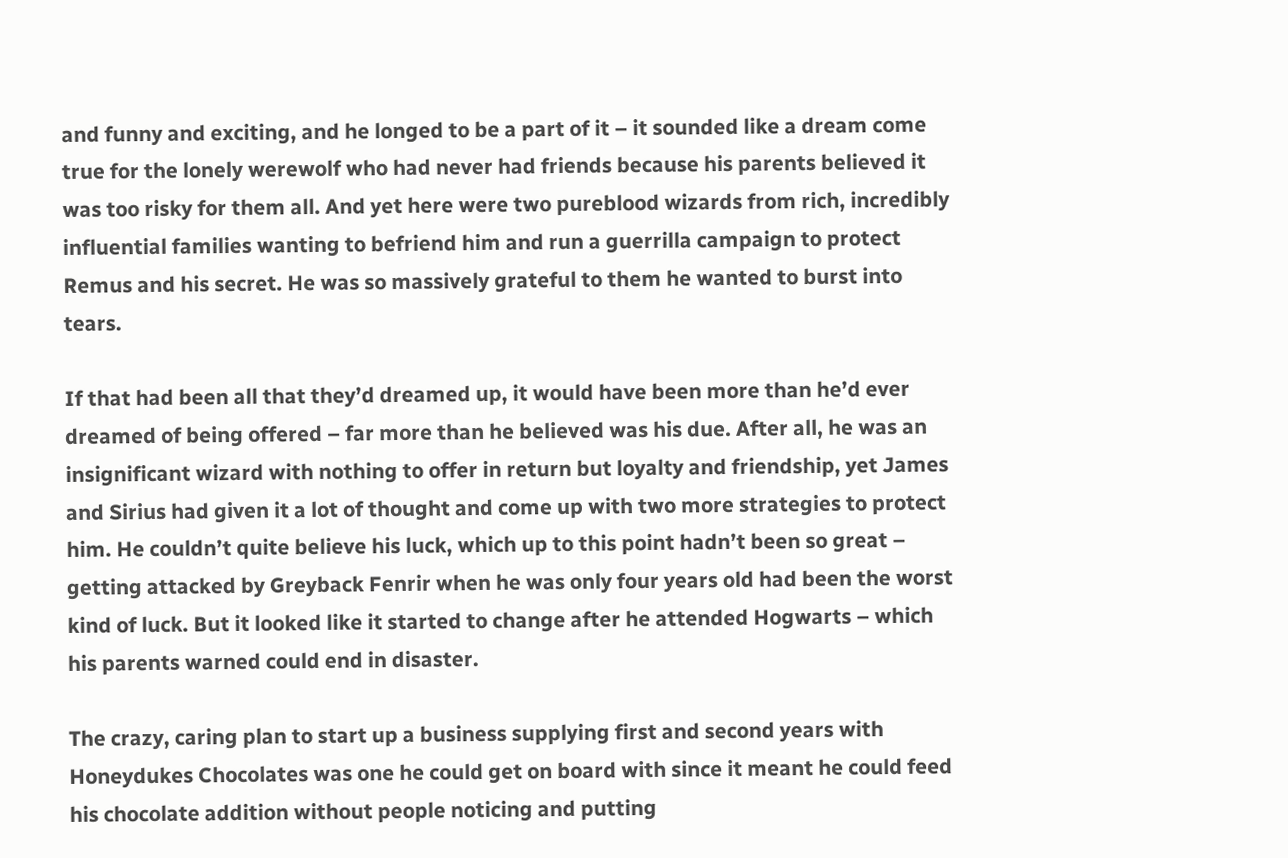and funny and exciting, and he longed to be a part of it – it sounded like a dream come true for the lonely werewolf who had never had friends because his parents believed it was too risky for them all. And yet here were two pureblood wizards from rich, incredibly influential families wanting to befriend him and run a guerrilla campaign to protect Remus and his secret. He was so massively grateful to them he wanted to burst into tears.

If that had been all that they’d dreamed up, it would have been more than he’d ever dreamed of being offered – far more than he believed was his due. After all, he was an insignificant wizard with nothing to offer in return but loyalty and friendship, yet James and Sirius had given it a lot of thought and come up with two more strategies to protect him. He couldn’t quite believe his luck, which up to this point hadn’t been so great – getting attacked by Greyback Fenrir when he was only four years old had been the worst kind of luck. But it looked like it started to change after he attended Hogwarts – which his parents warned could end in disaster.

The crazy, caring plan to start up a business supplying first and second years with Honeydukes Chocolates was one he could get on board with since it meant he could feed his chocolate addition without people noticing and putting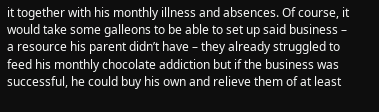it together with his monthly illness and absences. Of course, it would take some galleons to be able to set up said business – a resource his parent didn’t have – they already struggled to feed his monthly chocolate addiction but if the business was successful, he could buy his own and relieve them of at least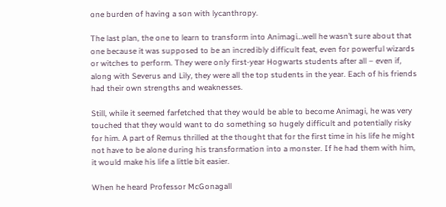one burden of having a son with lycanthropy.

The last plan, the one to learn to transform into Animagi…well he wasn’t sure about that one because it was supposed to be an incredibly difficult feat, even for powerful wizards or witches to perform. They were only first-year Hogwarts students after all – even if, along with Severus and Lily, they were all the top students in the year. Each of his friends had their own strengths and weaknesses.

Still, while it seemed farfetched that they would be able to become Animagi, he was very touched that they would want to do something so hugely difficult and potentially risky for him. A part of Remus thrilled at the thought that for the first time in his life he might not have to be alone during his transformation into a monster. If he had them with him, it would make his life a little bit easier.

When he heard Professor McGonagall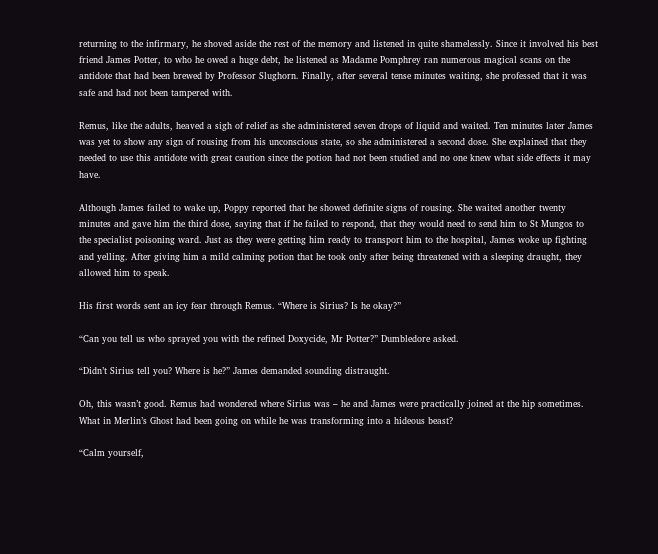returning to the infirmary, he shoved aside the rest of the memory and listened in quite shamelessly. Since it involved his best friend James Potter, to who he owed a huge debt, he listened as Madame Pomphrey ran numerous magical scans on the antidote that had been brewed by Professor Slughorn. Finally, after several tense minutes waiting, she professed that it was safe and had not been tampered with.

Remus, like the adults, heaved a sigh of relief as she administered seven drops of liquid and waited. Ten minutes later James was yet to show any sign of rousing from his unconscious state, so she administered a second dose. She explained that they needed to use this antidote with great caution since the potion had not been studied and no one knew what side effects it may have.

Although James failed to wake up, Poppy reported that he showed definite signs of rousing. She waited another twenty minutes and gave him the third dose, saying that if he failed to respond, that they would need to send him to St Mungos to the specialist poisoning ward. Just as they were getting him ready to transport him to the hospital, James woke up fighting and yelling. After giving him a mild calming potion that he took only after being threatened with a sleeping draught, they allowed him to speak.

His first words sent an icy fear through Remus. “Where is Sirius? Is he okay?”

“Can you tell us who sprayed you with the refined Doxycide, Mr Potter?” Dumbledore asked.

“Didn’t Sirius tell you? Where is he?” James demanded sounding distraught.

Oh, this wasn’t good. Remus had wondered where Sirius was – he and James were practically joined at the hip sometimes. What in Merlin’s Ghost had been going on while he was transforming into a hideous beast?

“Calm yourself,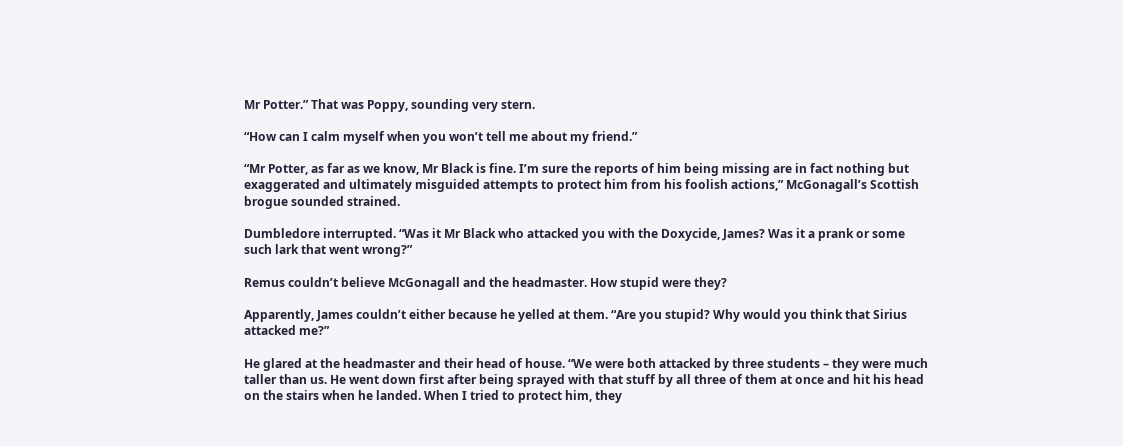Mr Potter.” That was Poppy, sounding very stern.

“How can I calm myself when you won’t tell me about my friend.”

“Mr Potter, as far as we know, Mr Black is fine. I’m sure the reports of him being missing are in fact nothing but exaggerated and ultimately misguided attempts to protect him from his foolish actions,” McGonagall’s Scottish brogue sounded strained.

Dumbledore interrupted. “Was it Mr Black who attacked you with the Doxycide, James? Was it a prank or some such lark that went wrong?”

Remus couldn’t believe McGonagall and the headmaster. How stupid were they?

Apparently, James couldn’t either because he yelled at them. “Are you stupid? Why would you think that Sirius attacked me?”

He glared at the headmaster and their head of house. “We were both attacked by three students – they were much taller than us. He went down first after being sprayed with that stuff by all three of them at once and hit his head on the stairs when he landed. When I tried to protect him, they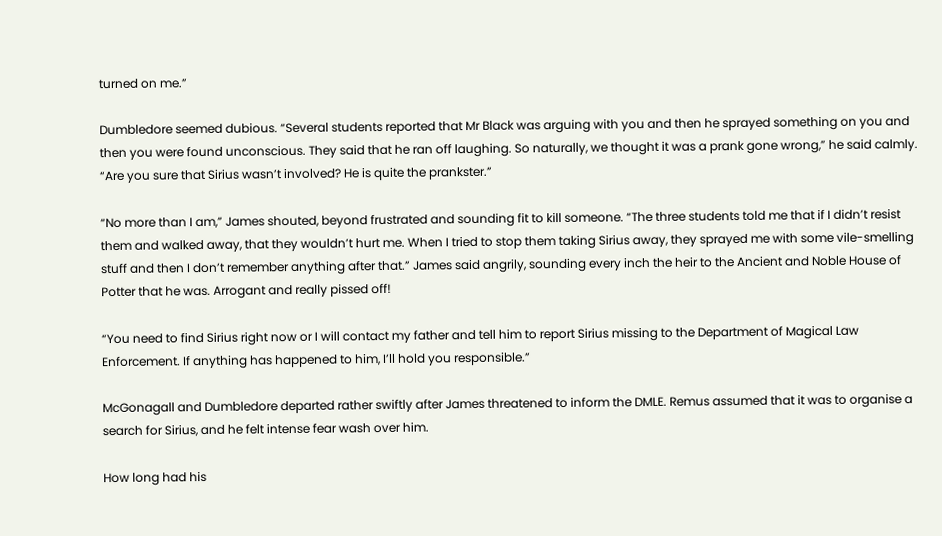turned on me.”

Dumbledore seemed dubious. “Several students reported that Mr Black was arguing with you and then he sprayed something on you and then you were found unconscious. They said that he ran off laughing. So naturally, we thought it was a prank gone wrong,” he said calmly. “Are you sure that Sirius wasn’t involved? He is quite the prankster.”

“No more than I am,” James shouted, beyond frustrated and sounding fit to kill someone. “The three students told me that if I didn’t resist them and walked away, that they wouldn’t hurt me. When I tried to stop them taking Sirius away, they sprayed me with some vile-smelling stuff and then I don’t remember anything after that.” James said angrily, sounding every inch the heir to the Ancient and Noble House of Potter that he was. Arrogant and really pissed off!

“You need to find Sirius right now or I will contact my father and tell him to report Sirius missing to the Department of Magical Law Enforcement. If anything has happened to him, I’ll hold you responsible.”

McGonagall and Dumbledore departed rather swiftly after James threatened to inform the DMLE. Remus assumed that it was to organise a search for Sirius, and he felt intense fear wash over him.

How long had his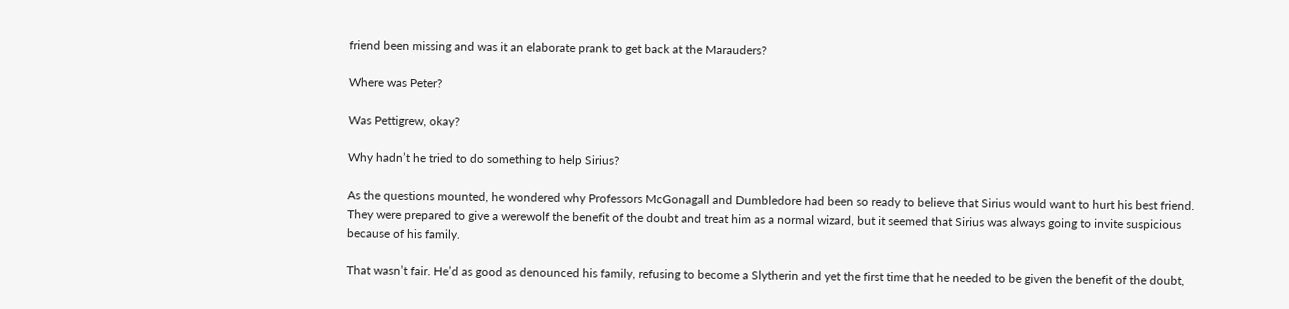friend been missing and was it an elaborate prank to get back at the Marauders?

Where was Peter?

Was Pettigrew, okay?

Why hadn’t he tried to do something to help Sirius?

As the questions mounted, he wondered why Professors McGonagall and Dumbledore had been so ready to believe that Sirius would want to hurt his best friend. They were prepared to give a werewolf the benefit of the doubt and treat him as a normal wizard, but it seemed that Sirius was always going to invite suspicious because of his family.

That wasn’t fair. He’d as good as denounced his family, refusing to become a Slytherin and yet the first time that he needed to be given the benefit of the doubt,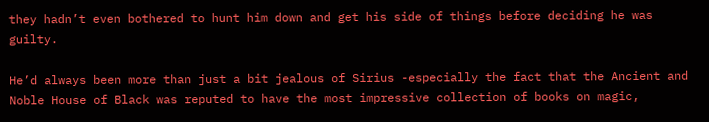they hadn’t even bothered to hunt him down and get his side of things before deciding he was guilty.

He’d always been more than just a bit jealous of Sirius -especially the fact that the Ancient and Noble House of Black was reputed to have the most impressive collection of books on magic,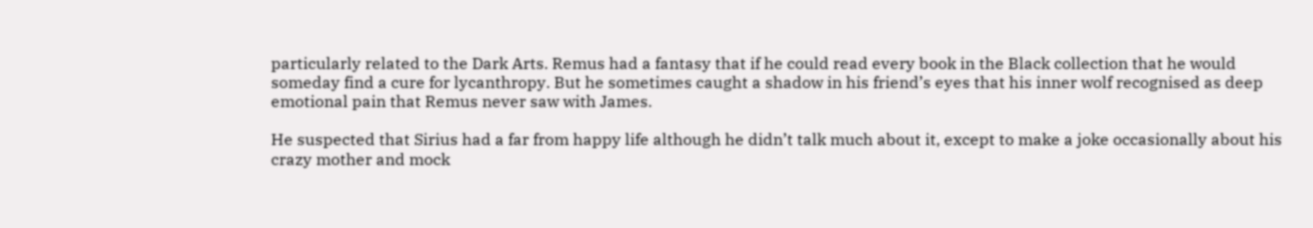particularly related to the Dark Arts. Remus had a fantasy that if he could read every book in the Black collection that he would someday find a cure for lycanthropy. But he sometimes caught a shadow in his friend’s eyes that his inner wolf recognised as deep emotional pain that Remus never saw with James.

He suspected that Sirius had a far from happy life although he didn’t talk much about it, except to make a joke occasionally about his crazy mother and mock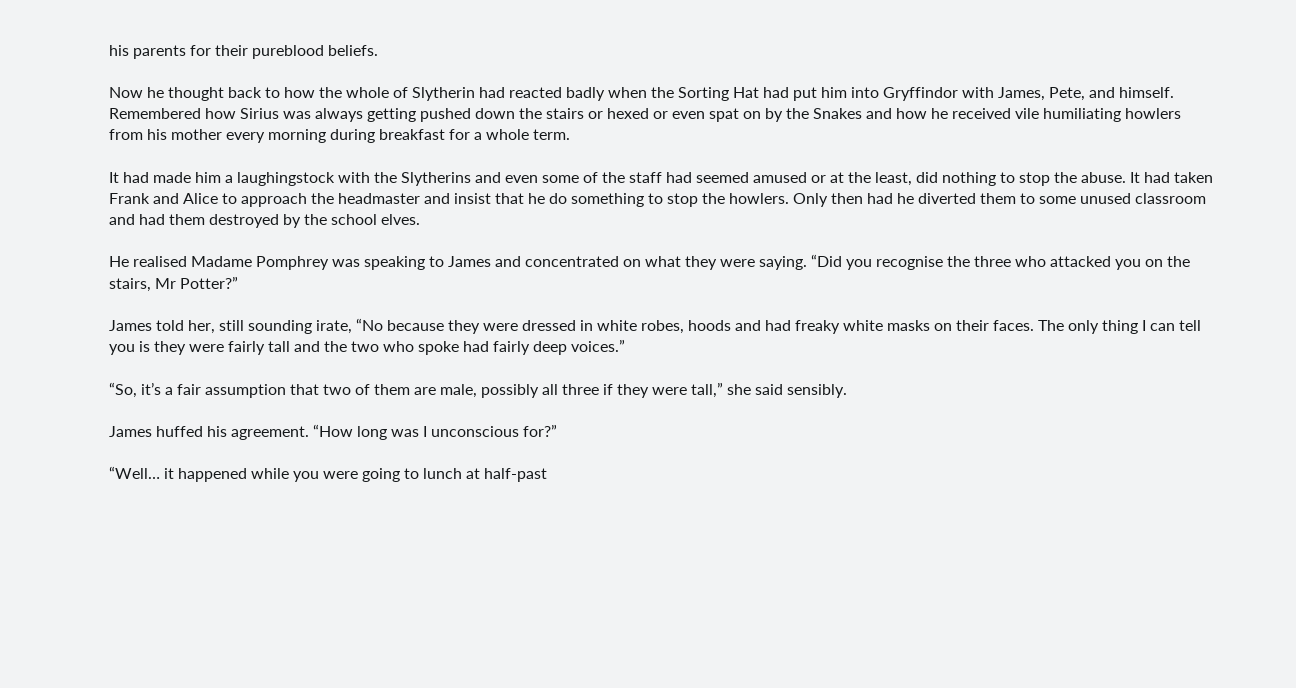his parents for their pureblood beliefs.

Now he thought back to how the whole of Slytherin had reacted badly when the Sorting Hat had put him into Gryffindor with James, Pete, and himself. Remembered how Sirius was always getting pushed down the stairs or hexed or even spat on by the Snakes and how he received vile humiliating howlers from his mother every morning during breakfast for a whole term.

It had made him a laughingstock with the Slytherins and even some of the staff had seemed amused or at the least, did nothing to stop the abuse. It had taken Frank and Alice to approach the headmaster and insist that he do something to stop the howlers. Only then had he diverted them to some unused classroom and had them destroyed by the school elves.

He realised Madame Pomphrey was speaking to James and concentrated on what they were saying. “Did you recognise the three who attacked you on the stairs, Mr Potter?”

James told her, still sounding irate, “No because they were dressed in white robes, hoods and had freaky white masks on their faces. The only thing I can tell you is they were fairly tall and the two who spoke had fairly deep voices.”

“So, it’s a fair assumption that two of them are male, possibly all three if they were tall,” she said sensibly.

James huffed his agreement. “How long was I unconscious for?”

“Well… it happened while you were going to lunch at half-past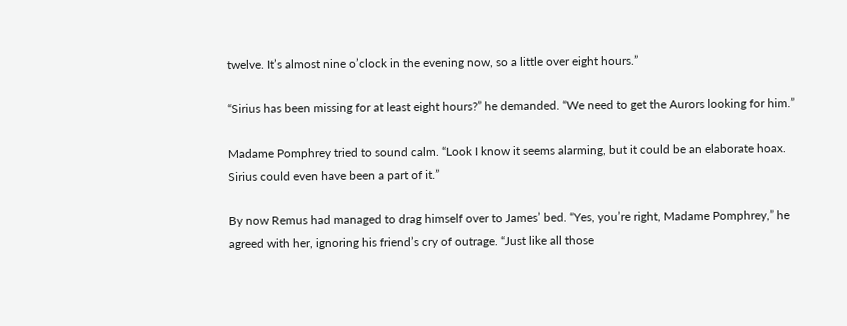twelve. It’s almost nine o’clock in the evening now, so a little over eight hours.”

“Sirius has been missing for at least eight hours?” he demanded. “We need to get the Aurors looking for him.”

Madame Pomphrey tried to sound calm. “Look I know it seems alarming, but it could be an elaborate hoax. Sirius could even have been a part of it.”

By now Remus had managed to drag himself over to James’ bed. “Yes, you’re right, Madame Pomphrey,” he agreed with her, ignoring his friend’s cry of outrage. “Just like all those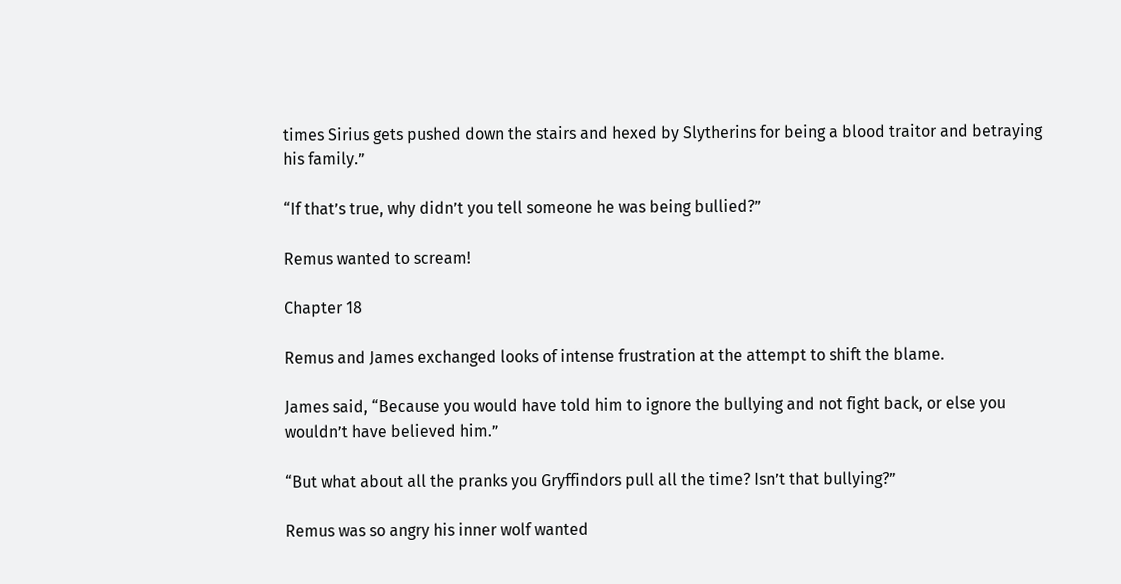times Sirius gets pushed down the stairs and hexed by Slytherins for being a blood traitor and betraying his family.”

“If that’s true, why didn’t you tell someone he was being bullied?”

Remus wanted to scream!

Chapter 18

Remus and James exchanged looks of intense frustration at the attempt to shift the blame.

James said, “Because you would have told him to ignore the bullying and not fight back, or else you wouldn’t have believed him.”

“But what about all the pranks you Gryffindors pull all the time? Isn’t that bullying?”

Remus was so angry his inner wolf wanted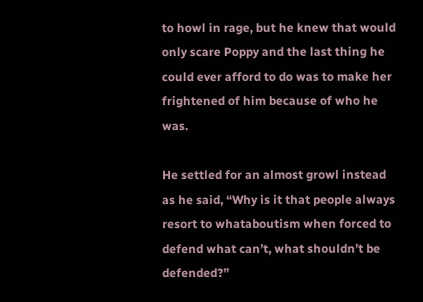to howl in rage, but he knew that would only scare Poppy and the last thing he could ever afford to do was to make her frightened of him because of who he was.

He settled for an almost growl instead as he said, “Why is it that people always resort to whataboutism when forced to defend what can’t, what shouldn’t be defended?”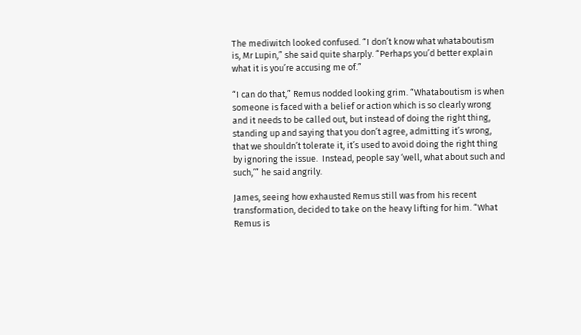The mediwitch looked confused. “I don’t know what whataboutism is, Mr Lupin,” she said quite sharply. “Perhaps you’d better explain what it is you’re accusing me of.”

“I can do that,” Remus nodded looking grim. “Whataboutism is when someone is faced with a belief or action which is so clearly wrong and it needs to be called out, but instead of doing the right thing, standing up and saying that you don’t agree, admitting it’s wrong, that we shouldn’t tolerate it, it’s used to avoid doing the right thing by ignoring the issue.  Instead, people say ‘well, what about such and such,’” he said angrily.

James, seeing how exhausted Remus still was from his recent transformation, decided to take on the heavy lifting for him. “What Remus is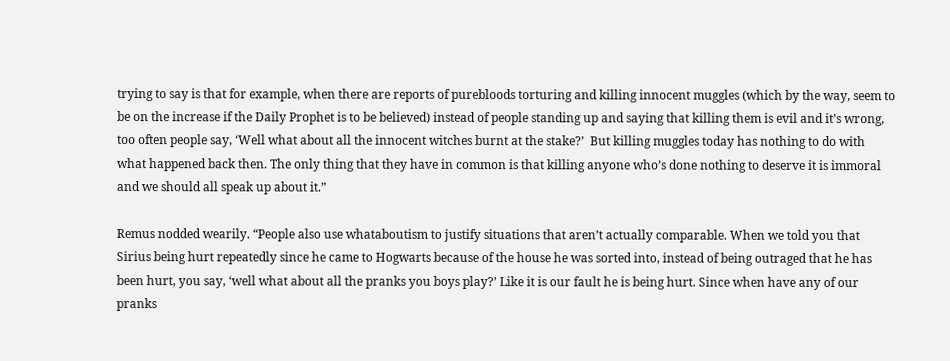trying to say is that for example, when there are reports of purebloods torturing and killing innocent muggles (which by the way, seem to be on the increase if the Daily Prophet is to be believed) instead of people standing up and saying that killing them is evil and it’s wrong, too often people say, ‘Well what about all the innocent witches burnt at the stake?’  But killing muggles today has nothing to do with what happened back then. The only thing that they have in common is that killing anyone who’s done nothing to deserve it is immoral and we should all speak up about it.”

Remus nodded wearily. “People also use whataboutism to justify situations that aren’t actually comparable. When we told you that Sirius being hurt repeatedly since he came to Hogwarts because of the house he was sorted into, instead of being outraged that he has been hurt, you say, ‘well what about all the pranks you boys play?’ Like it is our fault he is being hurt. Since when have any of our pranks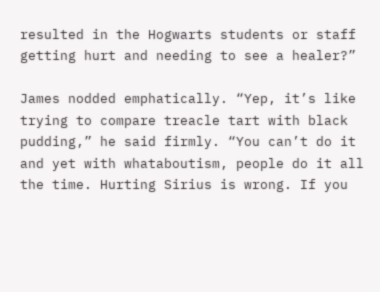resulted in the Hogwarts students or staff getting hurt and needing to see a healer?”

James nodded emphatically. “Yep, it’s like trying to compare treacle tart with black pudding,” he said firmly. “You can’t do it and yet with whataboutism, people do it all the time. Hurting Sirius is wrong. If you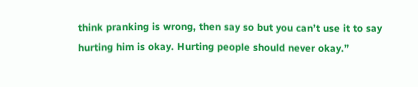think pranking is wrong, then say so but you can’t use it to say hurting him is okay. Hurting people should never okay.”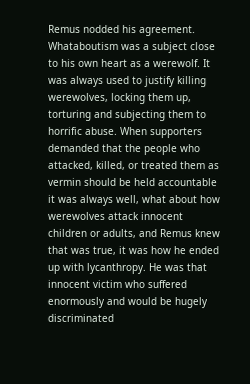Remus nodded his agreement. Whataboutism was a subject close to his own heart as a werewolf. It was always used to justify killing werewolves, locking them up, torturing and subjecting them to horrific abuse. When supporters demanded that the people who attacked, killed, or treated them as vermin should be held accountable it was always well, what about how werewolves attack innocent children or adults, and Remus knew that was true, it was how he ended up with lycanthropy. He was that innocent victim who suffered enormously and would be hugely discriminated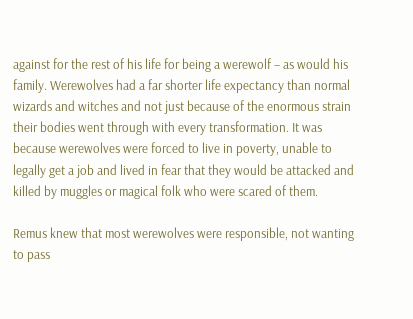against for the rest of his life for being a werewolf – as would his family. Werewolves had a far shorter life expectancy than normal wizards and witches and not just because of the enormous strain their bodies went through with every transformation. It was because werewolves were forced to live in poverty, unable to legally get a job and lived in fear that they would be attacked and killed by muggles or magical folk who were scared of them.

Remus knew that most werewolves were responsible, not wanting to pass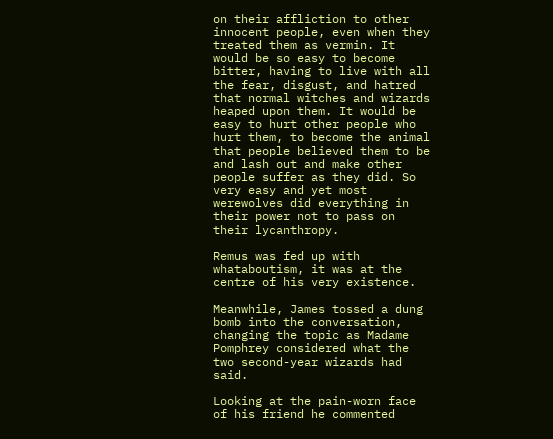on their affliction to other innocent people, even when they treated them as vermin. It would be so easy to become bitter, having to live with all the fear, disgust, and hatred that normal witches and wizards heaped upon them. It would be easy to hurt other people who hurt them, to become the animal that people believed them to be and lash out and make other people suffer as they did. So very easy and yet most werewolves did everything in their power not to pass on their lycanthropy.

Remus was fed up with whataboutism, it was at the centre of his very existence.

Meanwhile, James tossed a dung bomb into the conversation, changing the topic as Madame Pomphrey considered what the two second-year wizards had said.

Looking at the pain-worn face of his friend he commented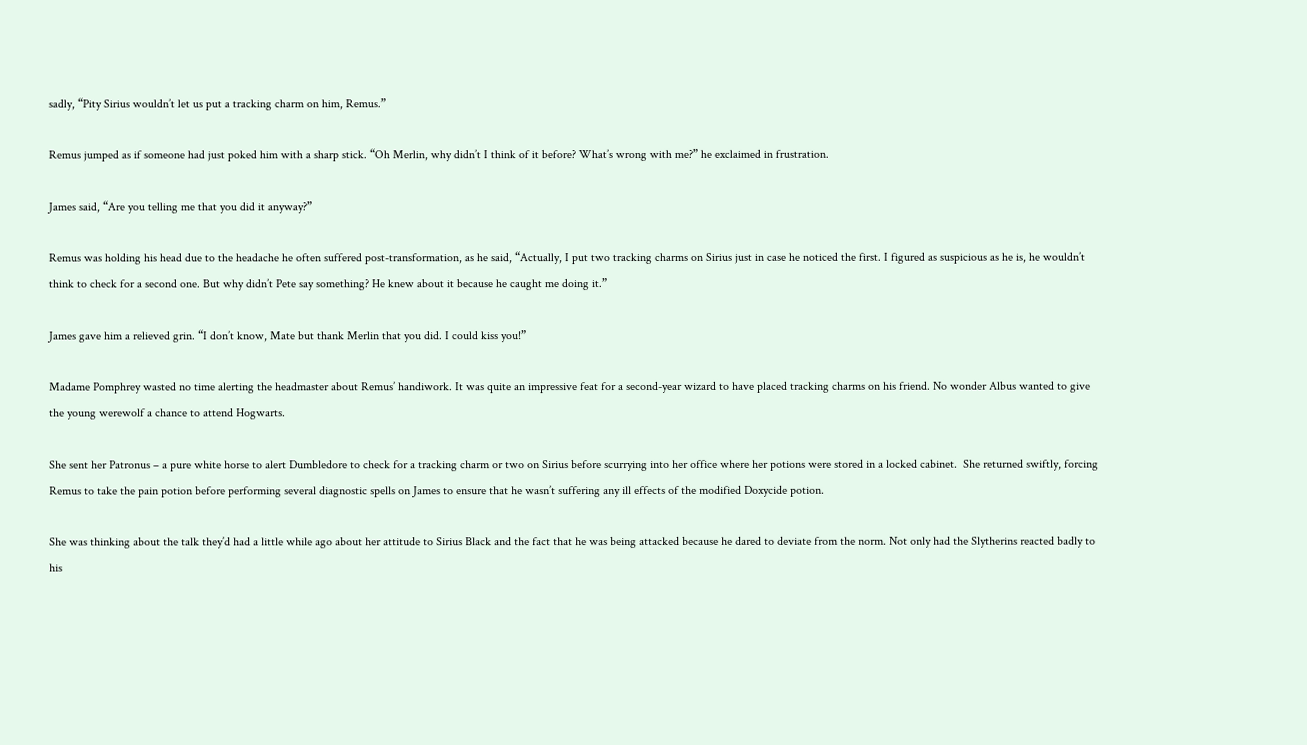sadly, “Pity Sirius wouldn’t let us put a tracking charm on him, Remus.”

Remus jumped as if someone had just poked him with a sharp stick. “Oh Merlin, why didn’t I think of it before? What’s wrong with me?” he exclaimed in frustration.

James said, “Are you telling me that you did it anyway?”

Remus was holding his head due to the headache he often suffered post-transformation, as he said, “Actually, I put two tracking charms on Sirius just in case he noticed the first. I figured as suspicious as he is, he wouldn’t think to check for a second one. But why didn’t Pete say something? He knew about it because he caught me doing it.”

James gave him a relieved grin. “I don’t know, Mate but thank Merlin that you did. I could kiss you!”

Madame Pomphrey wasted no time alerting the headmaster about Remus’ handiwork. It was quite an impressive feat for a second-year wizard to have placed tracking charms on his friend. No wonder Albus wanted to give the young werewolf a chance to attend Hogwarts.

She sent her Patronus – a pure white horse to alert Dumbledore to check for a tracking charm or two on Sirius before scurrying into her office where her potions were stored in a locked cabinet.  She returned swiftly, forcing Remus to take the pain potion before performing several diagnostic spells on James to ensure that he wasn’t suffering any ill effects of the modified Doxycide potion.

She was thinking about the talk they’d had a little while ago about her attitude to Sirius Black and the fact that he was being attacked because he dared to deviate from the norm. Not only had the Slytherins reacted badly to his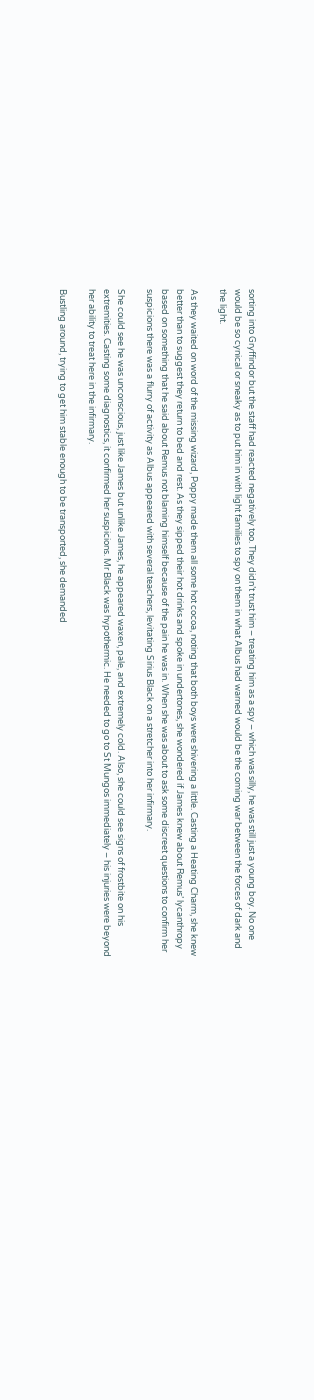sorting into Gryffindor but the staff had reacted negatively too. They didn’t trust him – treating him as a spy – which was silly, he was still just a young boy. No one would be so cynical or sneaky as to put him in with light families to spy on them in what Albus had warned would be the coming war between the forces of dark and the light.

As they waited on word of the missing wizard, Poppy made them all some hot cocoa, noting that both boys were shivering a little. Casting a Heating Charm, she knew better than to suggest they return to bed and rest. As they sipped their hot drinks and spoke in undertones, she wondered if James knew about Remus’ lycanthropy based on something that he said about Remus not blaming himself because of the pain he was in. When she was about to ask some discreet questions to confirm her suspicions there was a flurry of activity as Albus appeared with several teachers, levitating Sirius Black on a stretcher into her infirmary.

She could see he was unconscious, just like James but unlike James, he appeared waxen, pale, and extremely cold. Also, she could see signs of frostbite on his extremities. Casting some diagnostics, it confirmed her suspicions. Mr Black was hypothermic. He needed to go to St Mungos immediately – his injuries were beyond her ability to treat here in the infirmary.

Bustling around, trying to get him stable enough to be transported, she demanded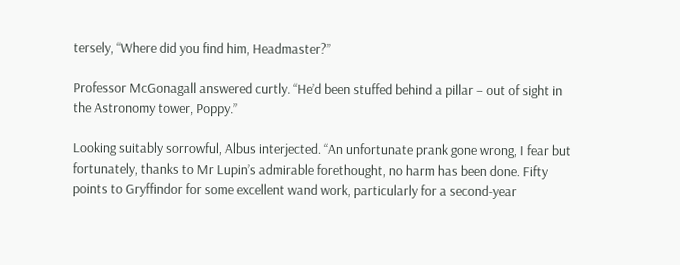tersely, “Where did you find him, Headmaster?”

Professor McGonagall answered curtly. “He’d been stuffed behind a pillar – out of sight in the Astronomy tower, Poppy.”

Looking suitably sorrowful, Albus interjected. “An unfortunate prank gone wrong, I fear but fortunately, thanks to Mr Lupin’s admirable forethought, no harm has been done. Fifty points to Gryffindor for some excellent wand work, particularly for a second-year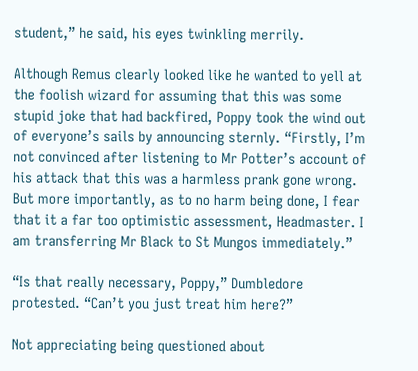student,” he said, his eyes twinkling merrily.

Although Remus clearly looked like he wanted to yell at the foolish wizard for assuming that this was some stupid joke that had backfired, Poppy took the wind out of everyone’s sails by announcing sternly. “Firstly, I’m not convinced after listening to Mr Potter’s account of his attack that this was a harmless prank gone wrong. But more importantly, as to no harm being done, I fear that it a far too optimistic assessment, Headmaster. I am transferring Mr Black to St Mungos immediately.”

“Is that really necessary, Poppy,” Dumbledore protested. “Can’t you just treat him here?”

Not appreciating being questioned about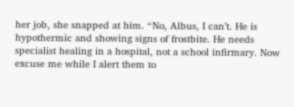her job, she snapped at him. “No, Albus, I can’t. He is hypothermic and showing signs of frostbite. He needs specialist healing in a hospital, not a school infirmary. Now excuse me while I alert them to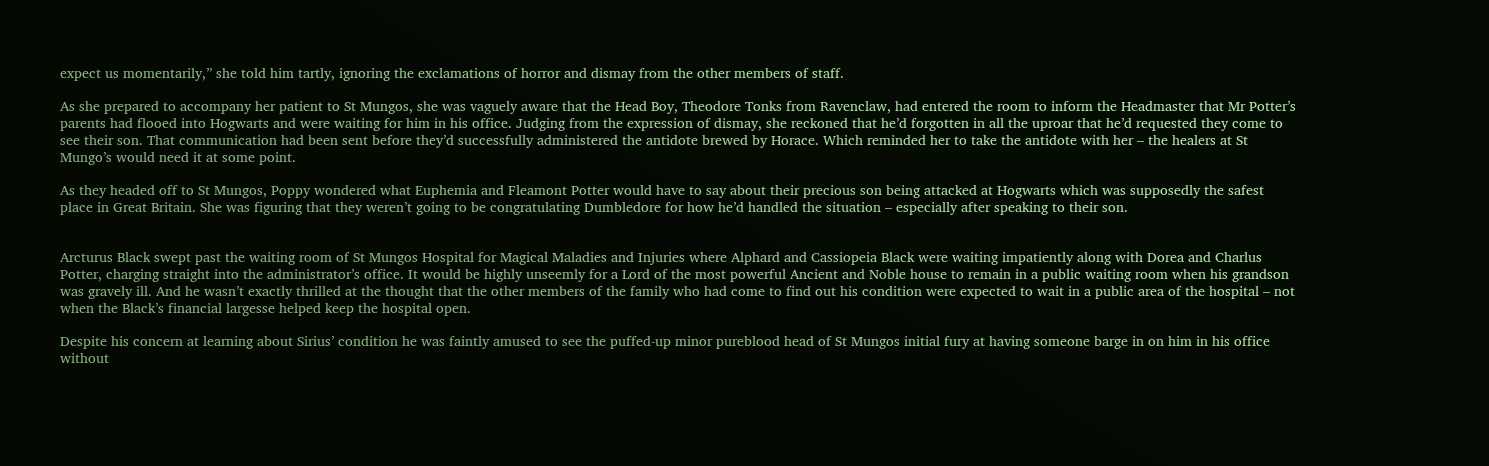expect us momentarily,” she told him tartly, ignoring the exclamations of horror and dismay from the other members of staff.

As she prepared to accompany her patient to St Mungos, she was vaguely aware that the Head Boy, Theodore Tonks from Ravenclaw, had entered the room to inform the Headmaster that Mr Potter’s parents had flooed into Hogwarts and were waiting for him in his office. Judging from the expression of dismay, she reckoned that he’d forgotten in all the uproar that he’d requested they come to see their son. That communication had been sent before they’d successfully administered the antidote brewed by Horace. Which reminded her to take the antidote with her – the healers at St Mungo’s would need it at some point.

As they headed off to St Mungos, Poppy wondered what Euphemia and Fleamont Potter would have to say about their precious son being attacked at Hogwarts which was supposedly the safest place in Great Britain. She was figuring that they weren’t going to be congratulating Dumbledore for how he’d handled the situation – especially after speaking to their son.


Arcturus Black swept past the waiting room of St Mungos Hospital for Magical Maladies and Injuries where Alphard and Cassiopeia Black were waiting impatiently along with Dorea and Charlus Potter, charging straight into the administrator’s office. It would be highly unseemly for a Lord of the most powerful Ancient and Noble house to remain in a public waiting room when his grandson was gravely ill. And he wasn’t exactly thrilled at the thought that the other members of the family who had come to find out his condition were expected to wait in a public area of the hospital – not when the Black’s financial largesse helped keep the hospital open.

Despite his concern at learning about Sirius’ condition he was faintly amused to see the puffed-up minor pureblood head of St Mungos initial fury at having someone barge in on him in his office without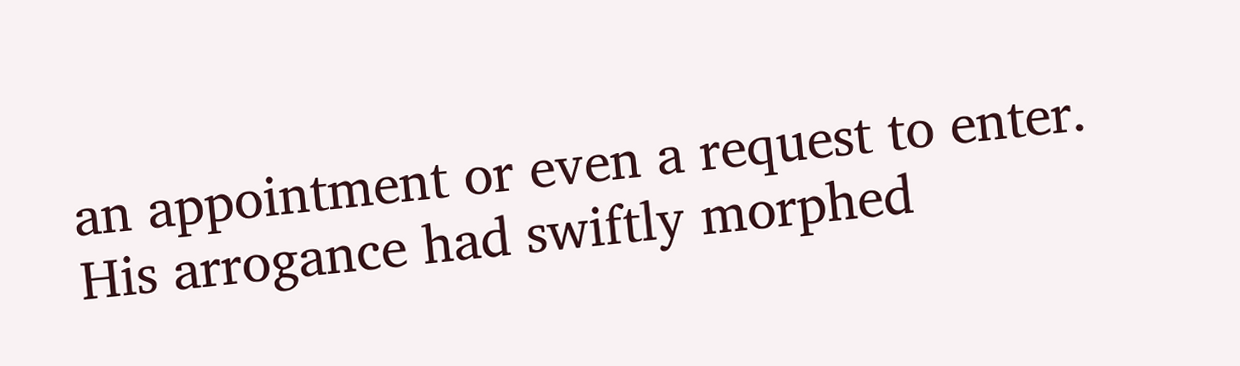an appointment or even a request to enter. His arrogance had swiftly morphed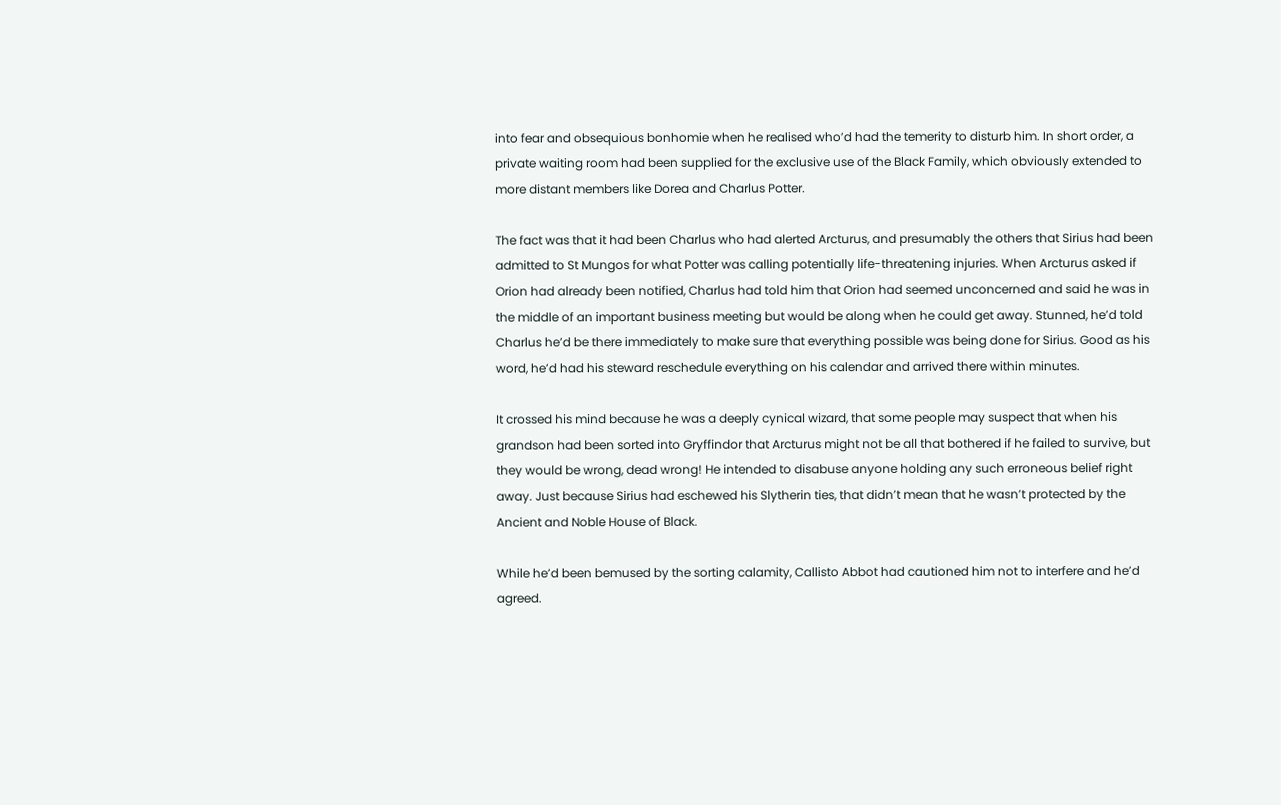into fear and obsequious bonhomie when he realised who’d had the temerity to disturb him. In short order, a private waiting room had been supplied for the exclusive use of the Black Family, which obviously extended to more distant members like Dorea and Charlus Potter.

The fact was that it had been Charlus who had alerted Arcturus, and presumably the others that Sirius had been admitted to St Mungos for what Potter was calling potentially life-threatening injuries. When Arcturus asked if Orion had already been notified, Charlus had told him that Orion had seemed unconcerned and said he was in the middle of an important business meeting but would be along when he could get away. Stunned, he’d told Charlus he’d be there immediately to make sure that everything possible was being done for Sirius. Good as his word, he’d had his steward reschedule everything on his calendar and arrived there within minutes.

It crossed his mind because he was a deeply cynical wizard, that some people may suspect that when his grandson had been sorted into Gryffindor that Arcturus might not be all that bothered if he failed to survive, but they would be wrong, dead wrong! He intended to disabuse anyone holding any such erroneous belief right away. Just because Sirius had eschewed his Slytherin ties, that didn’t mean that he wasn’t protected by the Ancient and Noble House of Black.

While he’d been bemused by the sorting calamity, Callisto Abbot had cautioned him not to interfere and he’d agreed.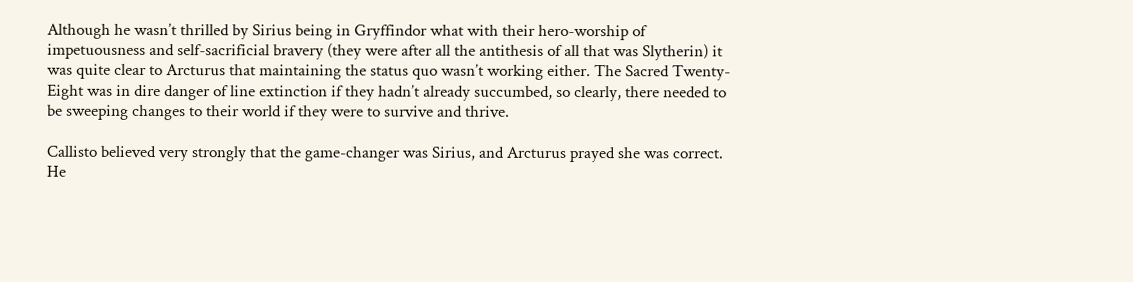Although he wasn’t thrilled by Sirius being in Gryffindor what with their hero-worship of impetuousness and self-sacrificial bravery (they were after all the antithesis of all that was Slytherin) it was quite clear to Arcturus that maintaining the status quo wasn’t working either. The Sacred Twenty-Eight was in dire danger of line extinction if they hadn’t already succumbed, so clearly, there needed to be sweeping changes to their world if they were to survive and thrive.

Callisto believed very strongly that the game-changer was Sirius, and Arcturus prayed she was correct. He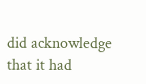did acknowledge that it had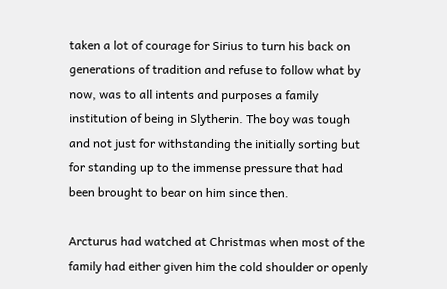taken a lot of courage for Sirius to turn his back on generations of tradition and refuse to follow what by now, was to all intents and purposes a family institution of being in Slytherin. The boy was tough and not just for withstanding the initially sorting but for standing up to the immense pressure that had been brought to bear on him since then.

Arcturus had watched at Christmas when most of the family had either given him the cold shoulder or openly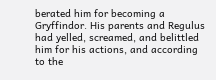berated him for becoming a Gryffindor. His parents and Regulus had yelled, screamed, and belittled him for his actions, and according to the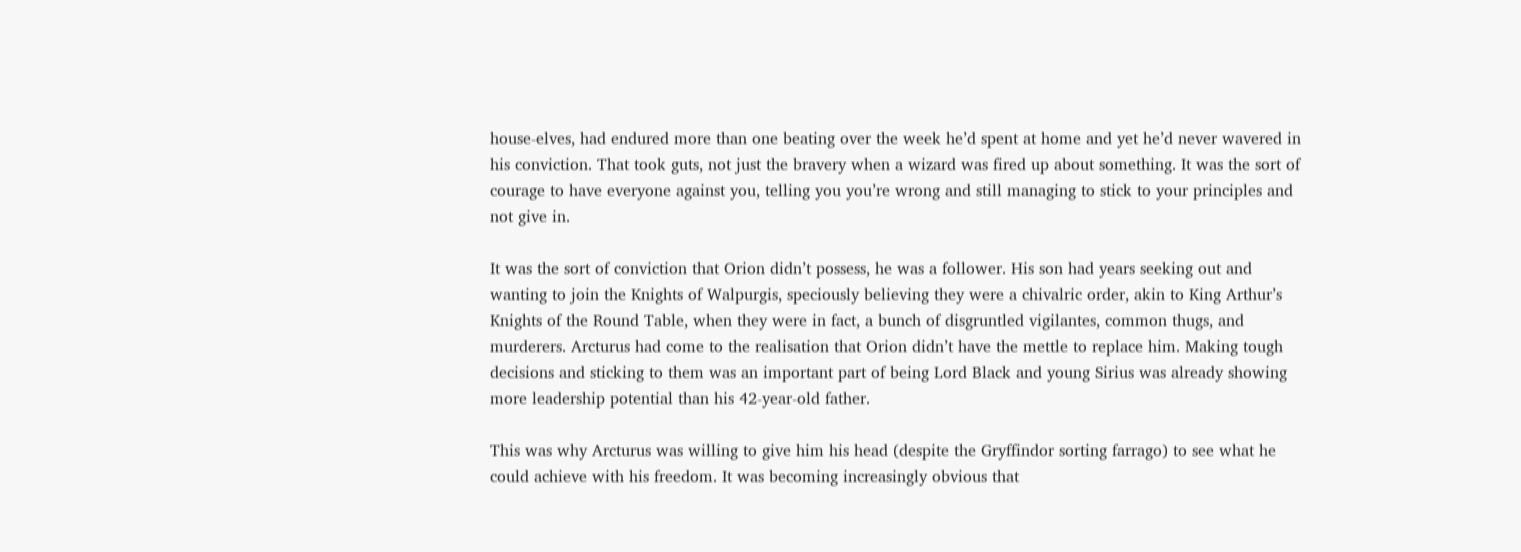house-elves, had endured more than one beating over the week he’d spent at home and yet he’d never wavered in his conviction. That took guts, not just the bravery when a wizard was fired up about something. It was the sort of courage to have everyone against you, telling you you’re wrong and still managing to stick to your principles and not give in.

It was the sort of conviction that Orion didn’t possess, he was a follower. His son had years seeking out and wanting to join the Knights of Walpurgis, speciously believing they were a chivalric order, akin to King Arthur’s Knights of the Round Table, when they were in fact, a bunch of disgruntled vigilantes, common thugs, and murderers. Arcturus had come to the realisation that Orion didn’t have the mettle to replace him. Making tough decisions and sticking to them was an important part of being Lord Black and young Sirius was already showing more leadership potential than his 42-year-old father.

This was why Arcturus was willing to give him his head (despite the Gryffindor sorting farrago) to see what he could achieve with his freedom. It was becoming increasingly obvious that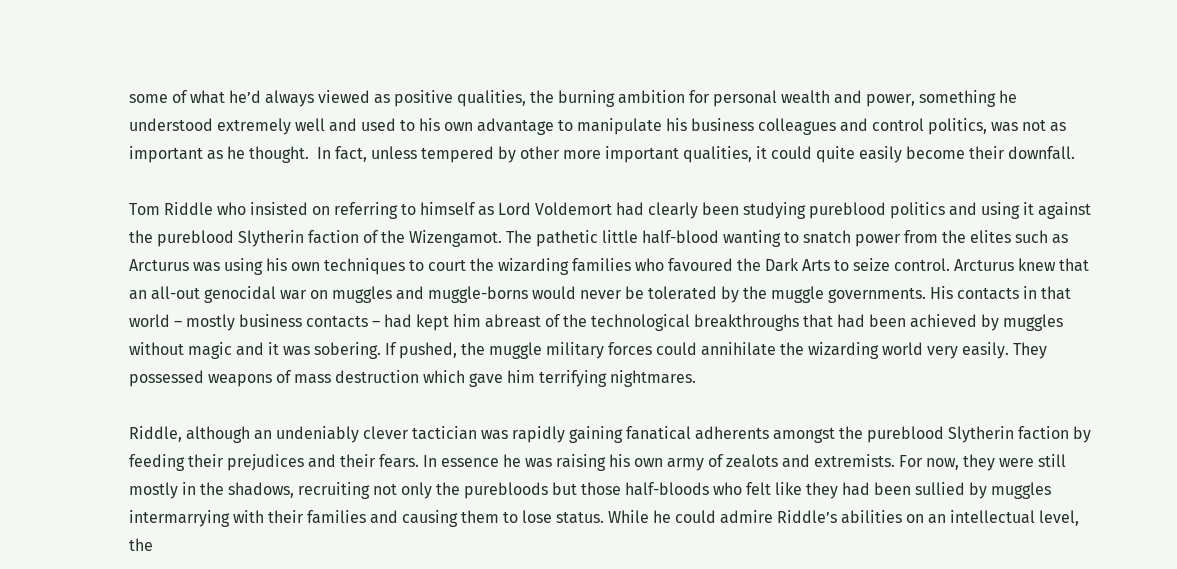some of what he’d always viewed as positive qualities, the burning ambition for personal wealth and power, something he understood extremely well and used to his own advantage to manipulate his business colleagues and control politics, was not as important as he thought.  In fact, unless tempered by other more important qualities, it could quite easily become their downfall.

Tom Riddle who insisted on referring to himself as Lord Voldemort had clearly been studying pureblood politics and using it against the pureblood Slytherin faction of the Wizengamot. The pathetic little half-blood wanting to snatch power from the elites such as Arcturus was using his own techniques to court the wizarding families who favoured the Dark Arts to seize control. Arcturus knew that an all-out genocidal war on muggles and muggle-borns would never be tolerated by the muggle governments. His contacts in that world – mostly business contacts – had kept him abreast of the technological breakthroughs that had been achieved by muggles without magic and it was sobering. If pushed, the muggle military forces could annihilate the wizarding world very easily. They possessed weapons of mass destruction which gave him terrifying nightmares.

Riddle, although an undeniably clever tactician was rapidly gaining fanatical adherents amongst the pureblood Slytherin faction by feeding their prejudices and their fears. In essence he was raising his own army of zealots and extremists. For now, they were still mostly in the shadows, recruiting not only the purebloods but those half-bloods who felt like they had been sullied by muggles intermarrying with their families and causing them to lose status. While he could admire Riddle’s abilities on an intellectual level, the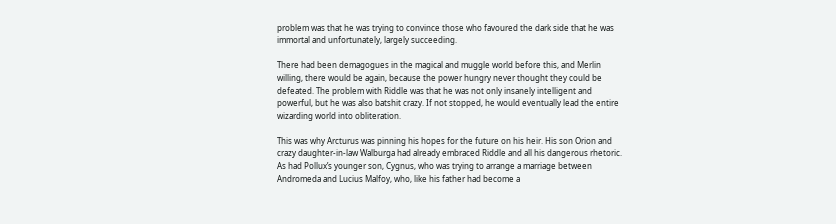problem was that he was trying to convince those who favoured the dark side that he was immortal and unfortunately, largely succeeding.

There had been demagogues in the magical and muggle world before this, and Merlin willing, there would be again, because the power hungry never thought they could be defeated. The problem with Riddle was that he was not only insanely intelligent and powerful, but he was also batshit crazy. If not stopped, he would eventually lead the entire wizarding world into obliteration.

This was why Arcturus was pinning his hopes for the future on his heir. His son Orion and crazy daughter-in-law Walburga had already embraced Riddle and all his dangerous rhetoric. As had Pollux’s younger son, Cygnus, who was trying to arrange a marriage between Andromeda and Lucius Malfoy, who, like his father had become a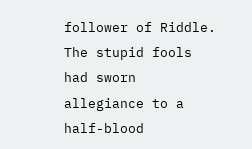follower of Riddle. The stupid fools had sworn allegiance to a half-blood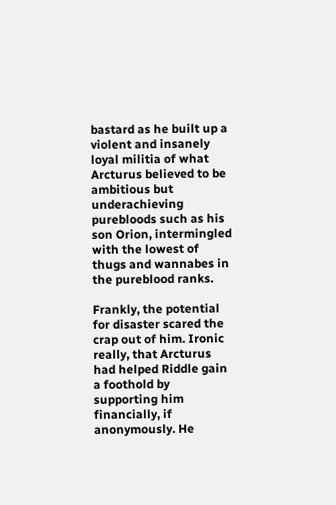bastard as he built up a violent and insanely loyal militia of what Arcturus believed to be ambitious but underachieving purebloods such as his son Orion, intermingled with the lowest of thugs and wannabes in the pureblood ranks.

Frankly, the potential for disaster scared the crap out of him. Ironic really, that Arcturus had helped Riddle gain a foothold by supporting him financially, if anonymously. He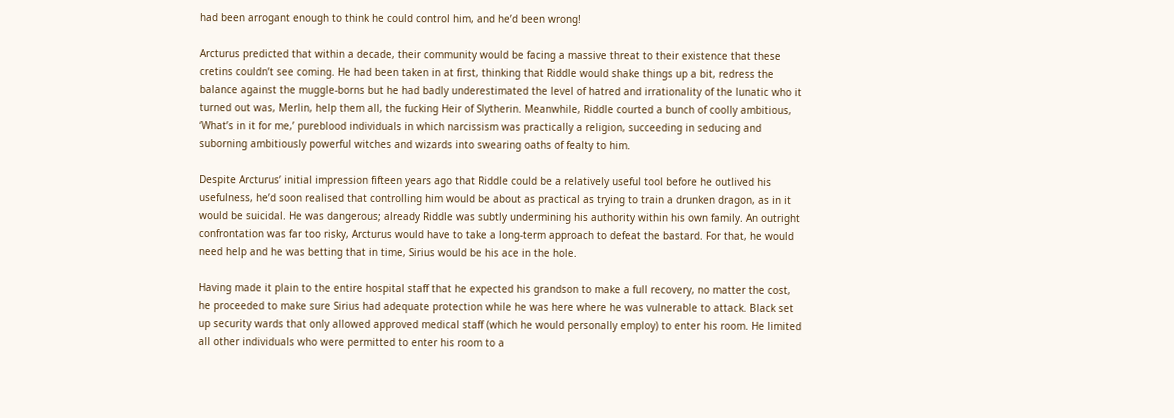had been arrogant enough to think he could control him, and he’d been wrong!

Arcturus predicted that within a decade, their community would be facing a massive threat to their existence that these cretins couldn’t see coming. He had been taken in at first, thinking that Riddle would shake things up a bit, redress the balance against the muggle-borns but he had badly underestimated the level of hatred and irrationality of the lunatic who it turned out was, Merlin, help them all, the fucking Heir of Slytherin. Meanwhile, Riddle courted a bunch of coolly ambitious, ‘What’s in it for me,’ pureblood individuals in which narcissism was practically a religion, succeeding in seducing and suborning ambitiously powerful witches and wizards into swearing oaths of fealty to him.

Despite Arcturus’ initial impression fifteen years ago that Riddle could be a relatively useful tool before he outlived his usefulness, he’d soon realised that controlling him would be about as practical as trying to train a drunken dragon, as in it would be suicidal. He was dangerous; already Riddle was subtly undermining his authority within his own family. An outright confrontation was far too risky, Arcturus would have to take a long-term approach to defeat the bastard. For that, he would need help and he was betting that in time, Sirius would be his ace in the hole.

Having made it plain to the entire hospital staff that he expected his grandson to make a full recovery, no matter the cost, he proceeded to make sure Sirius had adequate protection while he was here where he was vulnerable to attack. Black set up security wards that only allowed approved medical staff (which he would personally employ) to enter his room. He limited all other individuals who were permitted to enter his room to a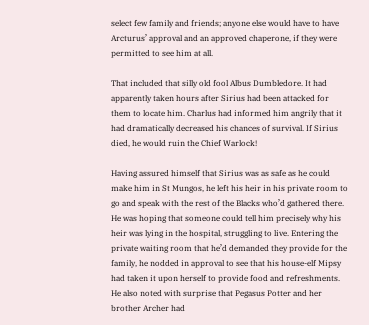select few family and friends; anyone else would have to have Arcturus’ approval and an approved chaperone, if they were permitted to see him at all.

That included that silly old fool Albus Dumbledore. It had apparently taken hours after Sirius had been attacked for them to locate him. Charlus had informed him angrily that it had dramatically decreased his chances of survival. If Sirius died, he would ruin the Chief Warlock!

Having assured himself that Sirius was as safe as he could make him in St Mungos, he left his heir in his private room to go and speak with the rest of the Blacks who’d gathered there. He was hoping that someone could tell him precisely why his heir was lying in the hospital, struggling to live. Entering the private waiting room that he’d demanded they provide for the family, he nodded in approval to see that his house-elf Mipsy had taken it upon herself to provide food and refreshments. He also noted with surprise that Pegasus Potter and her brother Archer had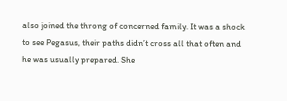also joined the throng of concerned family. It was a shock to see Pegasus, their paths didn’t cross all that often and he was usually prepared. She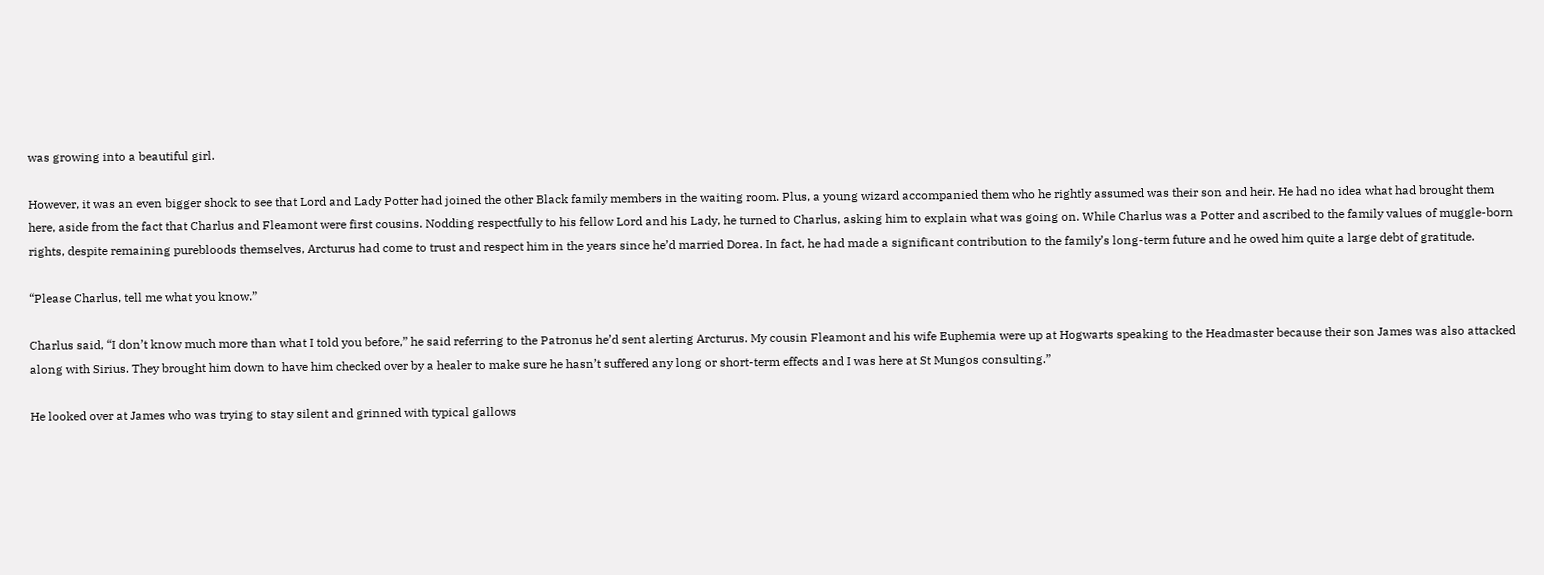was growing into a beautiful girl.

However, it was an even bigger shock to see that Lord and Lady Potter had joined the other Black family members in the waiting room. Plus, a young wizard accompanied them who he rightly assumed was their son and heir. He had no idea what had brought them here, aside from the fact that Charlus and Fleamont were first cousins. Nodding respectfully to his fellow Lord and his Lady, he turned to Charlus, asking him to explain what was going on. While Charlus was a Potter and ascribed to the family values of muggle-born rights, despite remaining purebloods themselves, Arcturus had come to trust and respect him in the years since he’d married Dorea. In fact, he had made a significant contribution to the family’s long-term future and he owed him quite a large debt of gratitude.

“Please Charlus, tell me what you know.”

Charlus said, “I don’t know much more than what I told you before,” he said referring to the Patronus he’d sent alerting Arcturus. My cousin Fleamont and his wife Euphemia were up at Hogwarts speaking to the Headmaster because their son James was also attacked along with Sirius. They brought him down to have him checked over by a healer to make sure he hasn’t suffered any long or short-term effects and I was here at St Mungos consulting.”

He looked over at James who was trying to stay silent and grinned with typical gallows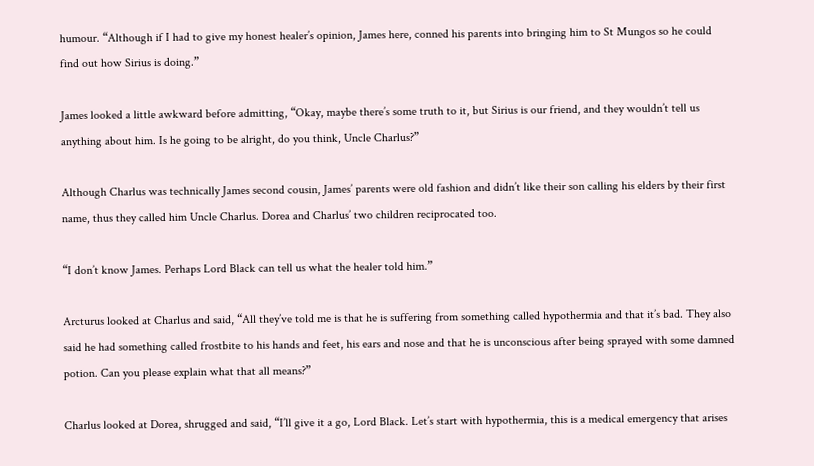humour. “Although if I had to give my honest healer’s opinion, James here, conned his parents into bringing him to St Mungos so he could find out how Sirius is doing.”

James looked a little awkward before admitting, “Okay, maybe there’s some truth to it, but Sirius is our friend, and they wouldn’t tell us anything about him. Is he going to be alright, do you think, Uncle Charlus?”

Although Charlus was technically James second cousin, James’ parents were old fashion and didn’t like their son calling his elders by their first name, thus they called him Uncle Charlus. Dorea and Charlus’ two children reciprocated too.

“I don’t know James. Perhaps Lord Black can tell us what the healer told him.”

Arcturus looked at Charlus and said, “All they’ve told me is that he is suffering from something called hypothermia and that it’s bad. They also said he had something called frostbite to his hands and feet, his ears and nose and that he is unconscious after being sprayed with some damned potion. Can you please explain what that all means?”

Charlus looked at Dorea, shrugged and said, “I’ll give it a go, Lord Black. Let’s start with hypothermia, this is a medical emergency that arises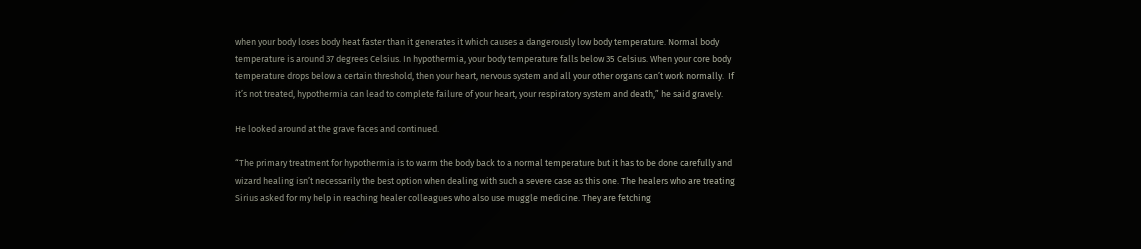when your body loses body heat faster than it generates it which causes a dangerously low body temperature. Normal body temperature is around 37 degrees Celsius. In hypothermia, your body temperature falls below 35 Celsius. When your core body temperature drops below a certain threshold, then your heart, nervous system and all your other organs can’t work normally.  If it’s not treated, hypothermia can lead to complete failure of your heart, your respiratory system and death,” he said gravely.

He looked around at the grave faces and continued.

“The primary treatment for hypothermia is to warm the body back to a normal temperature but it has to be done carefully and wizard healing isn’t necessarily the best option when dealing with such a severe case as this one. The healers who are treating Sirius asked for my help in reaching healer colleagues who also use muggle medicine. They are fetching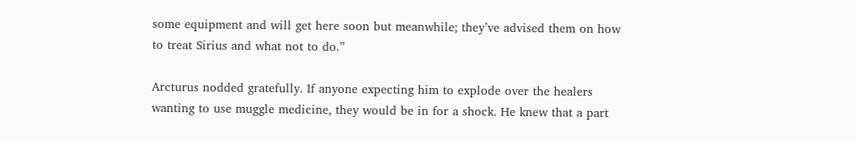some equipment and will get here soon but meanwhile; they’ve advised them on how to treat Sirius and what not to do.”

Arcturus nodded gratefully. If anyone expecting him to explode over the healers wanting to use muggle medicine, they would be in for a shock. He knew that a part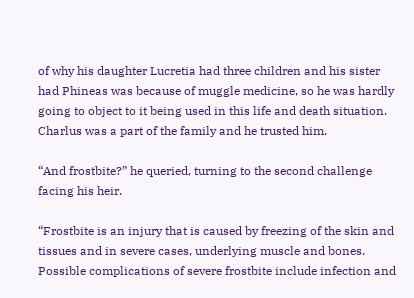of why his daughter Lucretia had three children and his sister had Phineas was because of muggle medicine, so he was hardly going to object to it being used in this life and death situation. Charlus was a part of the family and he trusted him.

“And frostbite?” he queried, turning to the second challenge facing his heir.

“Frostbite is an injury that is caused by freezing of the skin and tissues and in severe cases, underlying muscle and bones. Possible complications of severe frostbite include infection and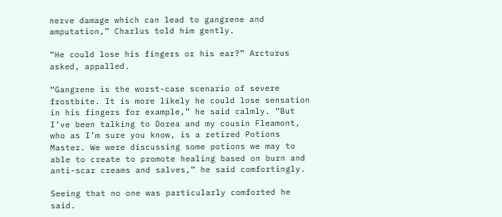nerve damage which can lead to gangrene and amputation,” Charlus told him gently.

“He could lose his fingers or his ear?” Arcturus asked, appalled.

“Gangrene is the worst-case scenario of severe frostbite. It is more likely he could lose sensation in his fingers for example,” he said calmly. “But I’ve been talking to Dorea and my cousin Fleamont, who as I’m sure you know, is a retired Potions Master. We were discussing some potions we may to able to create to promote healing based on burn and anti-scar creams and salves,” he said comfortingly.

Seeing that no one was particularly comforted he said.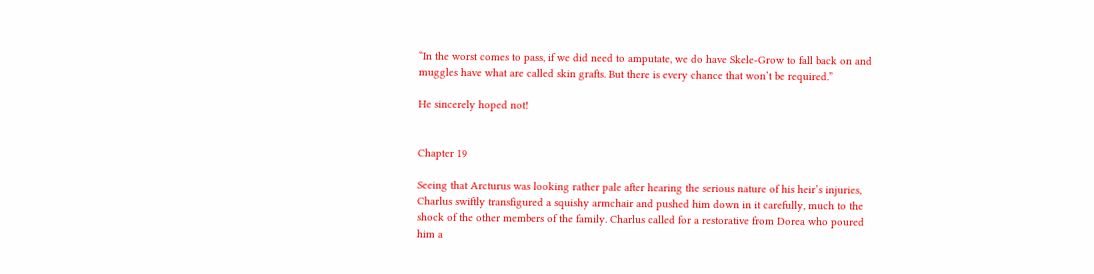“In the worst comes to pass, if we did need to amputate, we do have Skele-Grow to fall back on and muggles have what are called skin grafts. But there is every chance that won’t be required.”

He sincerely hoped not!


Chapter 19

Seeing that Arcturus was looking rather pale after hearing the serious nature of his heir’s injuries, Charlus swiftly transfigured a squishy armchair and pushed him down in it carefully, much to the shock of the other members of the family. Charlus called for a restorative from Dorea who poured him a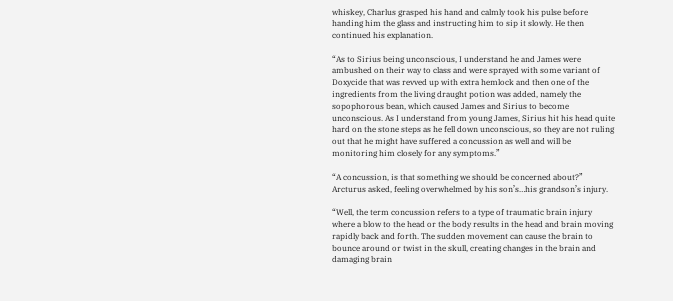whiskey, Charlus grasped his hand and calmly took his pulse before handing him the glass and instructing him to sip it slowly. He then continued his explanation.

“As to Sirius being unconscious, I understand he and James were ambushed on their way to class and were sprayed with some variant of Doxycide that was revved up with extra hemlock and then one of the ingredients from the living draught potion was added, namely the sopophorous bean, which caused James and Sirius to become unconscious. As I understand from young James, Sirius hit his head quite hard on the stone steps as he fell down unconscious, so they are not ruling out that he might have suffered a concussion as well and will be monitoring him closely for any symptoms.”

“A concussion, is that something we should be concerned about?” Arcturus asked, feeling overwhelmed by his son’s…his grandson’s injury.

“Well, the term concussion refers to a type of traumatic brain injury where a blow to the head or the body results in the head and brain moving rapidly back and forth. The sudden movement can cause the brain to bounce around or twist in the skull, creating changes in the brain and damaging brain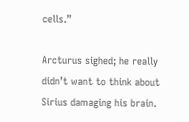cells.”

Arcturus sighed; he really didn’t want to think about Sirius damaging his brain.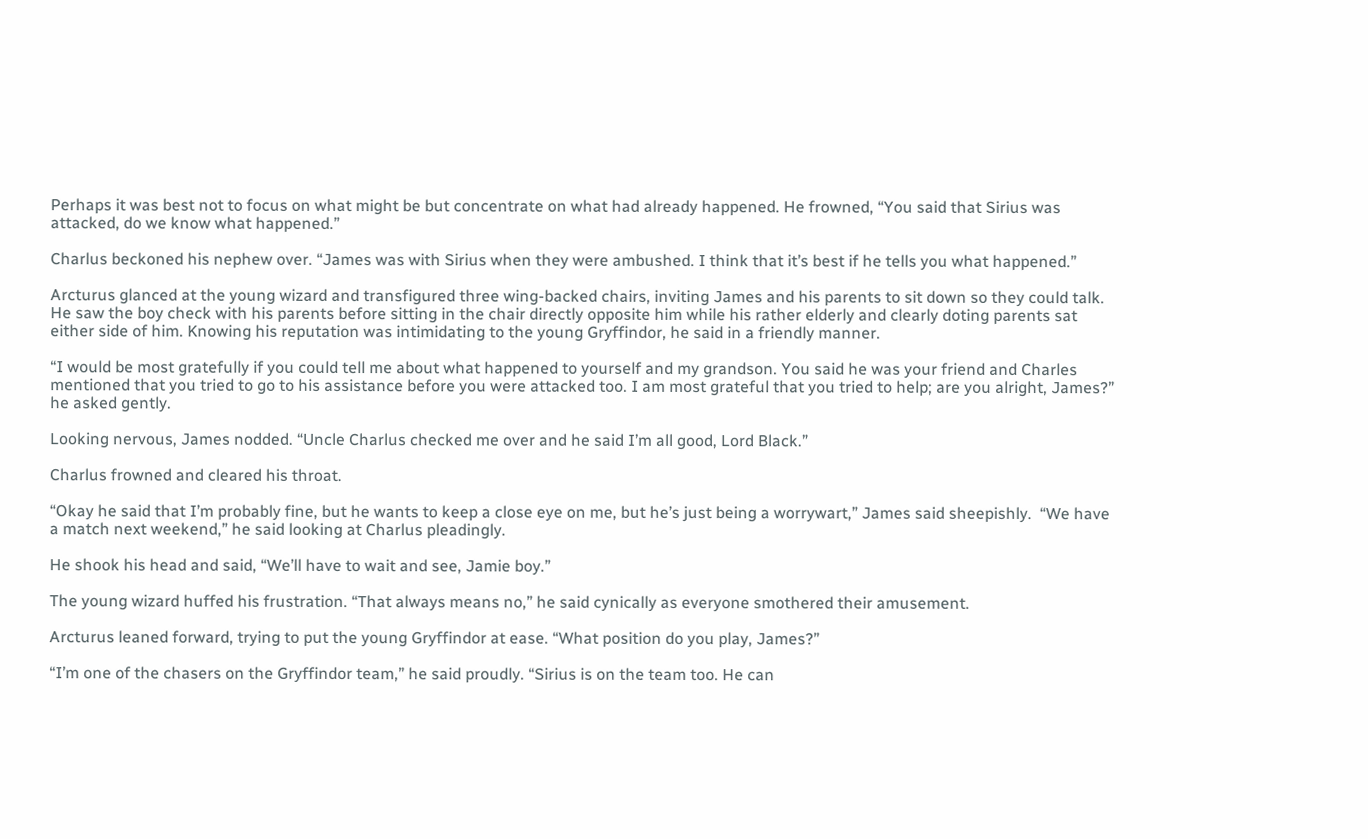Perhaps it was best not to focus on what might be but concentrate on what had already happened. He frowned, “You said that Sirius was attacked, do we know what happened.”

Charlus beckoned his nephew over. “James was with Sirius when they were ambushed. I think that it’s best if he tells you what happened.”

Arcturus glanced at the young wizard and transfigured three wing-backed chairs, inviting James and his parents to sit down so they could talk. He saw the boy check with his parents before sitting in the chair directly opposite him while his rather elderly and clearly doting parents sat either side of him. Knowing his reputation was intimidating to the young Gryffindor, he said in a friendly manner.

“I would be most gratefully if you could tell me about what happened to yourself and my grandson. You said he was your friend and Charles mentioned that you tried to go to his assistance before you were attacked too. I am most grateful that you tried to help; are you alright, James?” he asked gently.

Looking nervous, James nodded. “Uncle Charlus checked me over and he said I’m all good, Lord Black.”

Charlus frowned and cleared his throat.

“Okay he said that I’m probably fine, but he wants to keep a close eye on me, but he’s just being a worrywart,” James said sheepishly.  “We have a match next weekend,” he said looking at Charlus pleadingly.

He shook his head and said, “We’ll have to wait and see, Jamie boy.”

The young wizard huffed his frustration. “That always means no,” he said cynically as everyone smothered their amusement.

Arcturus leaned forward, trying to put the young Gryffindor at ease. “What position do you play, James?”

“I’m one of the chasers on the Gryffindor team,” he said proudly. “Sirius is on the team too. He can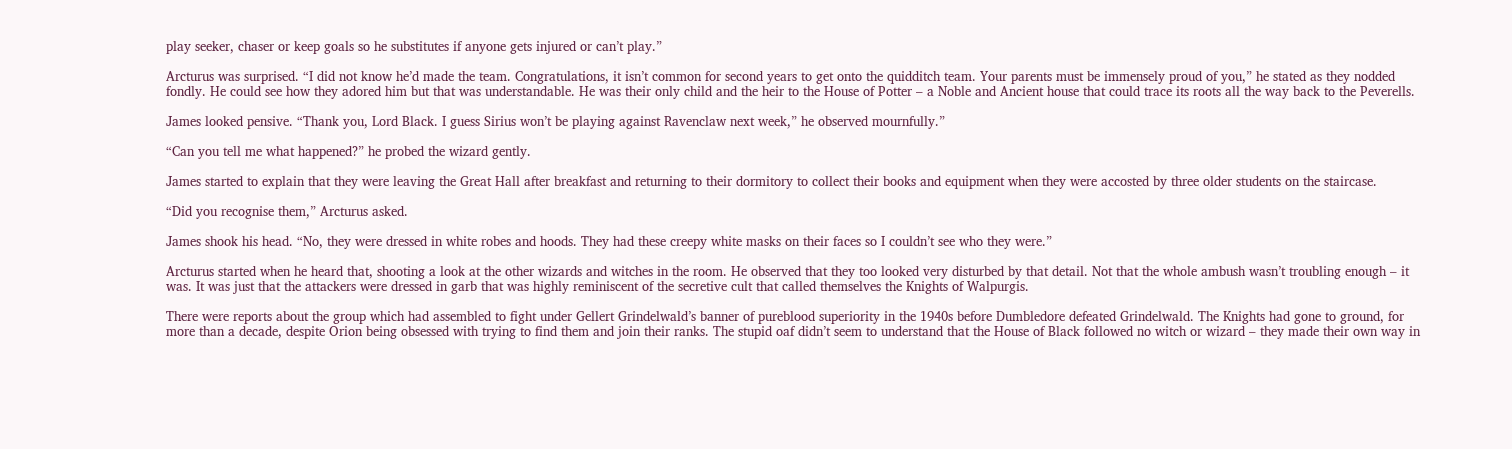play seeker, chaser or keep goals so he substitutes if anyone gets injured or can’t play.”

Arcturus was surprised. “I did not know he’d made the team. Congratulations, it isn’t common for second years to get onto the quidditch team. Your parents must be immensely proud of you,” he stated as they nodded fondly. He could see how they adored him but that was understandable. He was their only child and the heir to the House of Potter – a Noble and Ancient house that could trace its roots all the way back to the Peverells.

James looked pensive. “Thank you, Lord Black. I guess Sirius won’t be playing against Ravenclaw next week,” he observed mournfully.”

“Can you tell me what happened?” he probed the wizard gently.

James started to explain that they were leaving the Great Hall after breakfast and returning to their dormitory to collect their books and equipment when they were accosted by three older students on the staircase.

“Did you recognise them,” Arcturus asked.

James shook his head. “No, they were dressed in white robes and hoods. They had these creepy white masks on their faces so I couldn’t see who they were.”

Arcturus started when he heard that, shooting a look at the other wizards and witches in the room. He observed that they too looked very disturbed by that detail. Not that the whole ambush wasn’t troubling enough – it was. It was just that the attackers were dressed in garb that was highly reminiscent of the secretive cult that called themselves the Knights of Walpurgis.

There were reports about the group which had assembled to fight under Gellert Grindelwald’s banner of pureblood superiority in the 1940s before Dumbledore defeated Grindelwald. The Knights had gone to ground, for more than a decade, despite Orion being obsessed with trying to find them and join their ranks. The stupid oaf didn’t seem to understand that the House of Black followed no witch or wizard – they made their own way in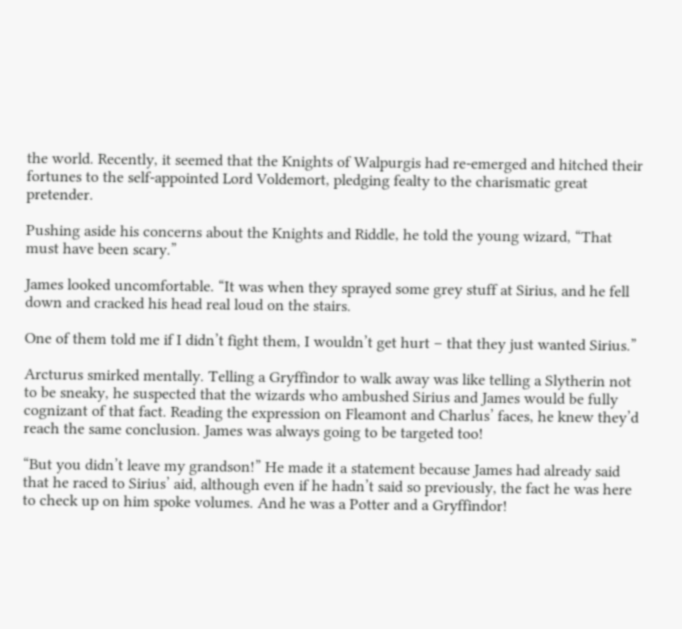the world. Recently, it seemed that the Knights of Walpurgis had re-emerged and hitched their fortunes to the self-appointed Lord Voldemort, pledging fealty to the charismatic great pretender.

Pushing aside his concerns about the Knights and Riddle, he told the young wizard, “That must have been scary.”

James looked uncomfortable. “It was when they sprayed some grey stuff at Sirius, and he fell down and cracked his head real loud on the stairs.

One of them told me if I didn’t fight them, I wouldn’t get hurt – that they just wanted Sirius.”

Arcturus smirked mentally. Telling a Gryffindor to walk away was like telling a Slytherin not to be sneaky, he suspected that the wizards who ambushed Sirius and James would be fully cognizant of that fact. Reading the expression on Fleamont and Charlus’ faces, he knew they’d reach the same conclusion. James was always going to be targeted too!

“But you didn’t leave my grandson!” He made it a statement because James had already said that he raced to Sirius’ aid, although even if he hadn’t said so previously, the fact he was here to check up on him spoke volumes. And he was a Potter and a Gryffindor!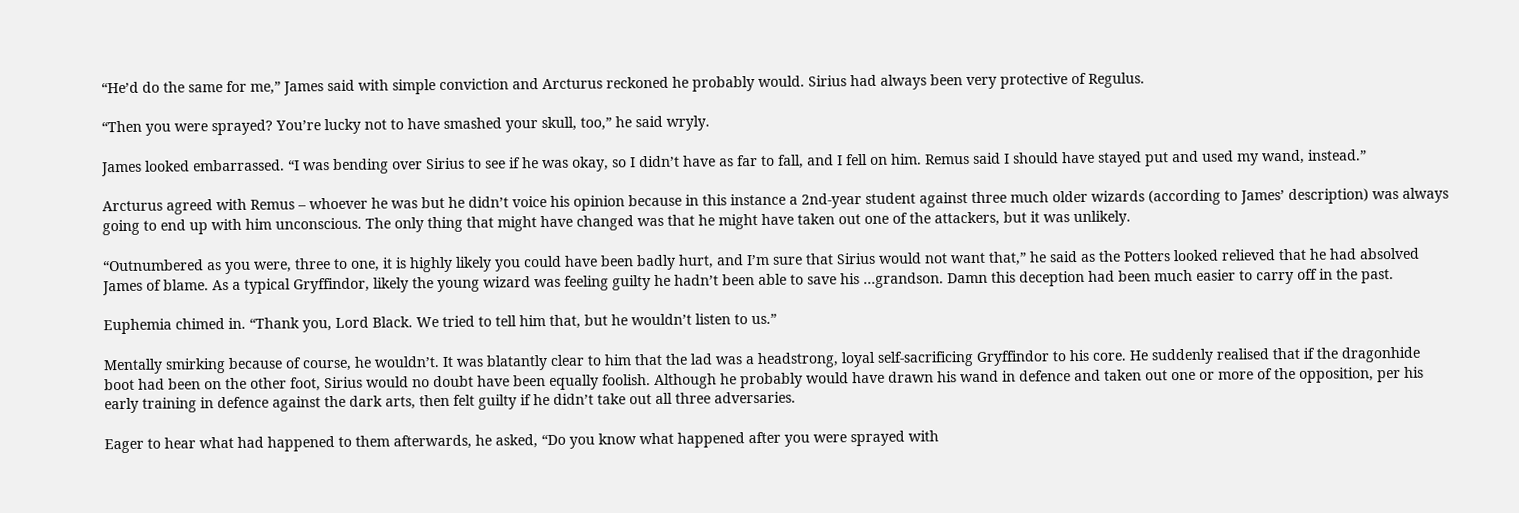“He’d do the same for me,” James said with simple conviction and Arcturus reckoned he probably would. Sirius had always been very protective of Regulus.

“Then you were sprayed? You’re lucky not to have smashed your skull, too,” he said wryly.

James looked embarrassed. “I was bending over Sirius to see if he was okay, so I didn’t have as far to fall, and I fell on him. Remus said I should have stayed put and used my wand, instead.”

Arcturus agreed with Remus – whoever he was but he didn’t voice his opinion because in this instance a 2nd-year student against three much older wizards (according to James’ description) was always going to end up with him unconscious. The only thing that might have changed was that he might have taken out one of the attackers, but it was unlikely.

“Outnumbered as you were, three to one, it is highly likely you could have been badly hurt, and I’m sure that Sirius would not want that,” he said as the Potters looked relieved that he had absolved James of blame. As a typical Gryffindor, likely the young wizard was feeling guilty he hadn’t been able to save his …grandson. Damn this deception had been much easier to carry off in the past.

Euphemia chimed in. “Thank you, Lord Black. We tried to tell him that, but he wouldn’t listen to us.”

Mentally smirking because of course, he wouldn’t. It was blatantly clear to him that the lad was a headstrong, loyal self-sacrificing Gryffindor to his core. He suddenly realised that if the dragonhide boot had been on the other foot, Sirius would no doubt have been equally foolish. Although he probably would have drawn his wand in defence and taken out one or more of the opposition, per his early training in defence against the dark arts, then felt guilty if he didn’t take out all three adversaries.

Eager to hear what had happened to them afterwards, he asked, “Do you know what happened after you were sprayed with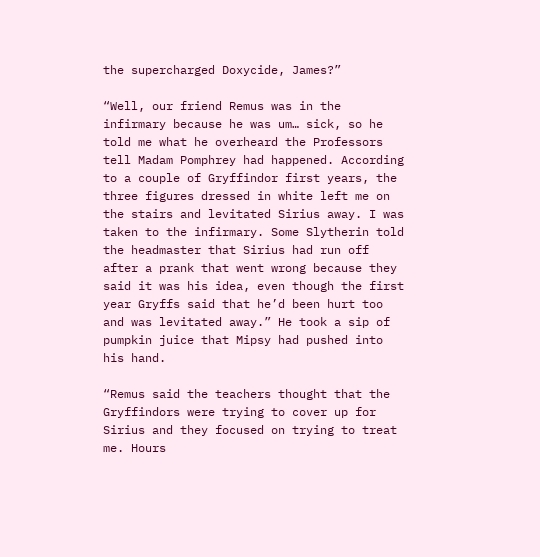the supercharged Doxycide, James?”

“Well, our friend Remus was in the infirmary because he was um… sick, so he told me what he overheard the Professors tell Madam Pomphrey had happened. According to a couple of Gryffindor first years, the three figures dressed in white left me on the stairs and levitated Sirius away. I was taken to the infirmary. Some Slytherin told the headmaster that Sirius had run off after a prank that went wrong because they said it was his idea, even though the first year Gryffs said that he’d been hurt too and was levitated away.” He took a sip of pumpkin juice that Mipsy had pushed into his hand.

“Remus said the teachers thought that the Gryffindors were trying to cover up for Sirius and they focused on trying to treat me. Hours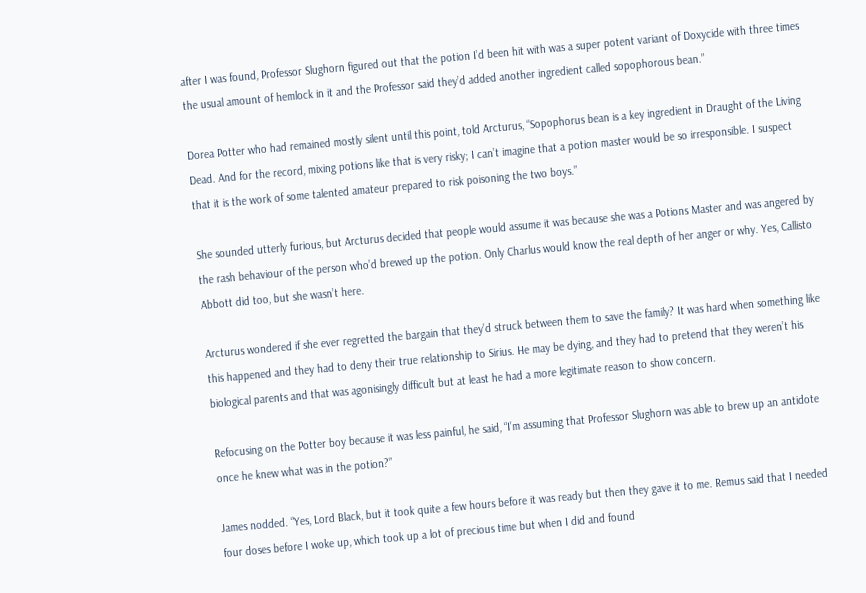after I was found, Professor Slughorn figured out that the potion I’d been hit with was a super potent variant of Doxycide with three times the usual amount of hemlock in it and the Professor said they’d added another ingredient called sopophorous bean.”

Dorea Potter who had remained mostly silent until this point, told Arcturus, “Sopophorus bean is a key ingredient in Draught of the Living Dead. And for the record, mixing potions like that is very risky; I can’t imagine that a potion master would be so irresponsible. I suspect that it is the work of some talented amateur prepared to risk poisoning the two boys.”

She sounded utterly furious, but Arcturus decided that people would assume it was because she was a Potions Master and was angered by the rash behaviour of the person who’d brewed up the potion. Only Charlus would know the real depth of her anger or why. Yes, Callisto Abbott did too, but she wasn’t here.

Arcturus wondered if she ever regretted the bargain that they’d struck between them to save the family? It was hard when something like this happened and they had to deny their true relationship to Sirius. He may be dying, and they had to pretend that they weren’t his biological parents and that was agonisingly difficult but at least he had a more legitimate reason to show concern.

Refocusing on the Potter boy because it was less painful, he said, “I’m assuming that Professor Slughorn was able to brew up an antidote once he knew what was in the potion?”

James nodded. “Yes, Lord Black, but it took quite a few hours before it was ready but then they gave it to me. Remus said that I needed four doses before I woke up, which took up a lot of precious time but when I did and found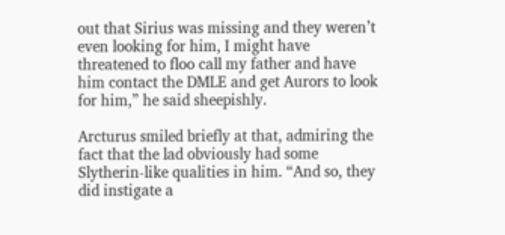out that Sirius was missing and they weren’t even looking for him, I might have threatened to floo call my father and have him contact the DMLE and get Aurors to look for him,” he said sheepishly.

Arcturus smiled briefly at that, admiring the fact that the lad obviously had some Slytherin-like qualities in him. “And so, they did instigate a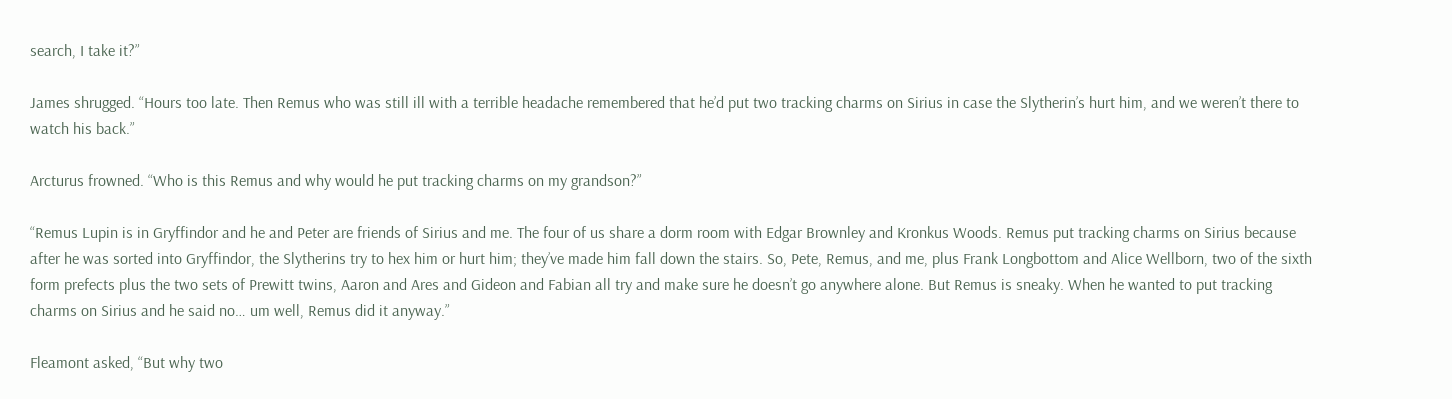search, I take it?”

James shrugged. “Hours too late. Then Remus who was still ill with a terrible headache remembered that he’d put two tracking charms on Sirius in case the Slytherin’s hurt him, and we weren’t there to watch his back.”

Arcturus frowned. “Who is this Remus and why would he put tracking charms on my grandson?”

“Remus Lupin is in Gryffindor and he and Peter are friends of Sirius and me. The four of us share a dorm room with Edgar Brownley and Kronkus Woods. Remus put tracking charms on Sirius because after he was sorted into Gryffindor, the Slytherins try to hex him or hurt him; they’ve made him fall down the stairs. So, Pete, Remus, and me, plus Frank Longbottom and Alice Wellborn, two of the sixth form prefects plus the two sets of Prewitt twins, Aaron and Ares and Gideon and Fabian all try and make sure he doesn’t go anywhere alone. But Remus is sneaky. When he wanted to put tracking charms on Sirius and he said no… um well, Remus did it anyway.”

Fleamont asked, “But why two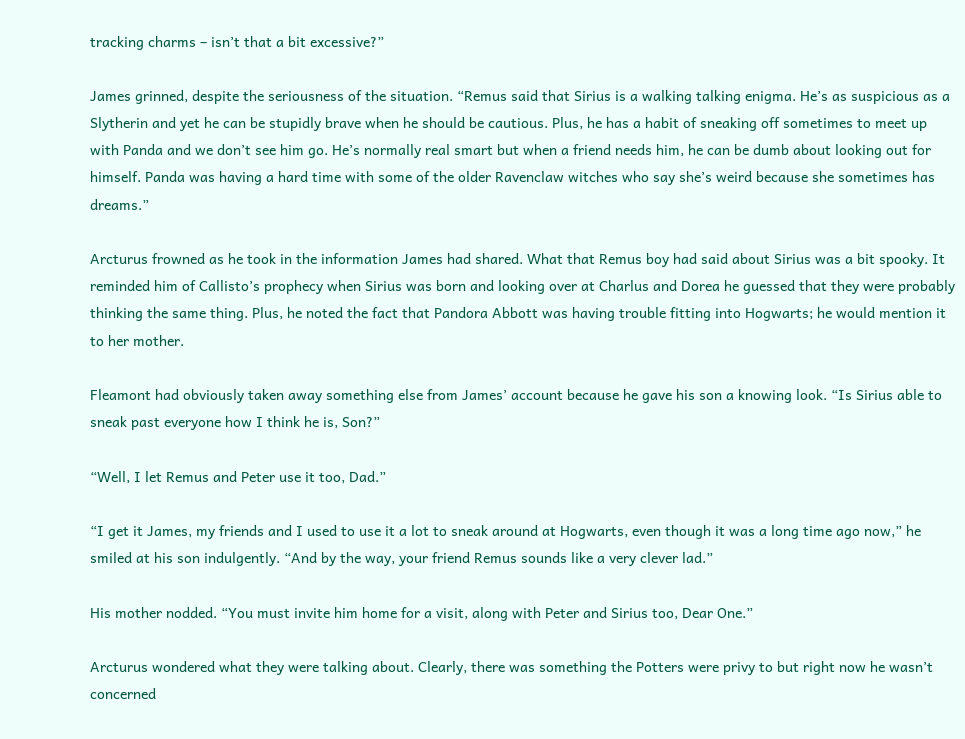tracking charms – isn’t that a bit excessive?”

James grinned, despite the seriousness of the situation. “Remus said that Sirius is a walking talking enigma. He’s as suspicious as a Slytherin and yet he can be stupidly brave when he should be cautious. Plus, he has a habit of sneaking off sometimes to meet up with Panda and we don’t see him go. He’s normally real smart but when a friend needs him, he can be dumb about looking out for himself. Panda was having a hard time with some of the older Ravenclaw witches who say she’s weird because she sometimes has dreams.”

Arcturus frowned as he took in the information James had shared. What that Remus boy had said about Sirius was a bit spooky. It reminded him of Callisto’s prophecy when Sirius was born and looking over at Charlus and Dorea he guessed that they were probably thinking the same thing. Plus, he noted the fact that Pandora Abbott was having trouble fitting into Hogwarts; he would mention it to her mother.

Fleamont had obviously taken away something else from James’ account because he gave his son a knowing look. “Is Sirius able to sneak past everyone how I think he is, Son?”

“Well, I let Remus and Peter use it too, Dad.”

“I get it James, my friends and I used to use it a lot to sneak around at Hogwarts, even though it was a long time ago now,” he smiled at his son indulgently. “And by the way, your friend Remus sounds like a very clever lad.”

His mother nodded. “You must invite him home for a visit, along with Peter and Sirius too, Dear One.”

Arcturus wondered what they were talking about. Clearly, there was something the Potters were privy to but right now he wasn’t concerned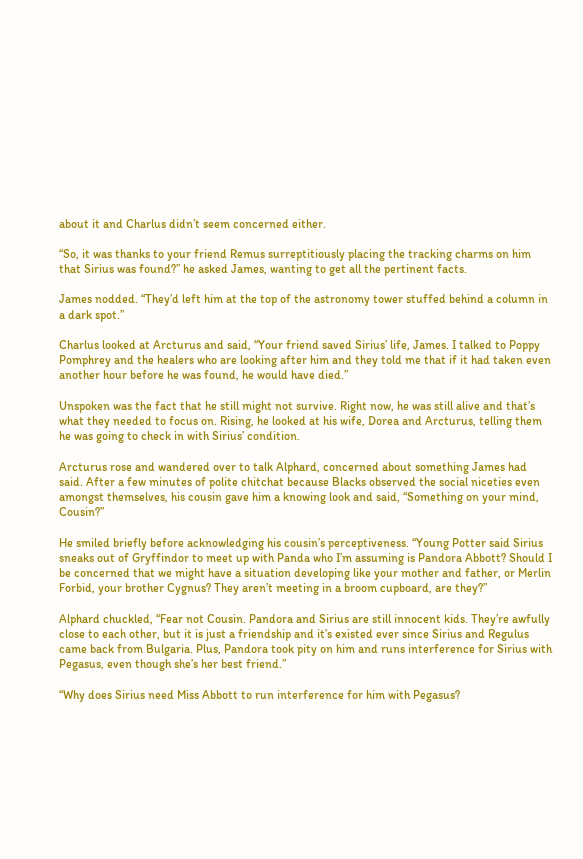about it and Charlus didn’t seem concerned either.

“So, it was thanks to your friend Remus surreptitiously placing the tracking charms on him that Sirius was found?” he asked James, wanting to get all the pertinent facts.

James nodded. “They’d left him at the top of the astronomy tower stuffed behind a column in a dark spot.”

Charlus looked at Arcturus and said, “Your friend saved Sirius’ life, James. I talked to Poppy Pomphrey and the healers who are looking after him and they told me that if it had taken even another hour before he was found, he would have died.”

Unspoken was the fact that he still might not survive. Right now, he was still alive and that’s what they needed to focus on. Rising, he looked at his wife, Dorea and Arcturus, telling them he was going to check in with Sirius’ condition.

Arcturus rose and wandered over to talk Alphard, concerned about something James had said. After a few minutes of polite chitchat because Blacks observed the social niceties even amongst themselves, his cousin gave him a knowing look and said, “Something on your mind, Cousin?”

He smiled briefly before acknowledging his cousin’s perceptiveness. “Young Potter said Sirius sneaks out of Gryffindor to meet up with Panda who I’m assuming is Pandora Abbott? Should I be concerned that we might have a situation developing like your mother and father, or Merlin Forbid, your brother Cygnus? They aren’t meeting in a broom cupboard, are they?”

Alphard chuckled, “Fear not Cousin. Pandora and Sirius are still innocent kids. They’re awfully close to each other, but it is just a friendship and it’s existed ever since Sirius and Regulus came back from Bulgaria. Plus, Pandora took pity on him and runs interference for Sirius with Pegasus, even though she’s her best friend.”

“Why does Sirius need Miss Abbott to run interference for him with Pegasus?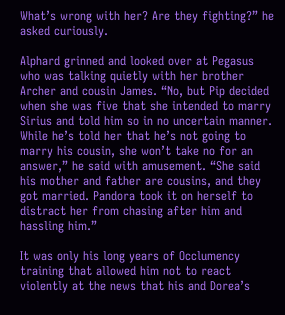What’s wrong with her? Are they fighting?” he asked curiously.

Alphard grinned and looked over at Pegasus who was talking quietly with her brother Archer and cousin James. “No, but Pip decided when she was five that she intended to marry Sirius and told him so in no uncertain manner. While he’s told her that he’s not going to marry his cousin, she won’t take no for an answer,” he said with amusement. “She said his mother and father are cousins, and they got married. Pandora took it on herself to distract her from chasing after him and hassling him.”

It was only his long years of Occlumency training that allowed him not to react violently at the news that his and Dorea’s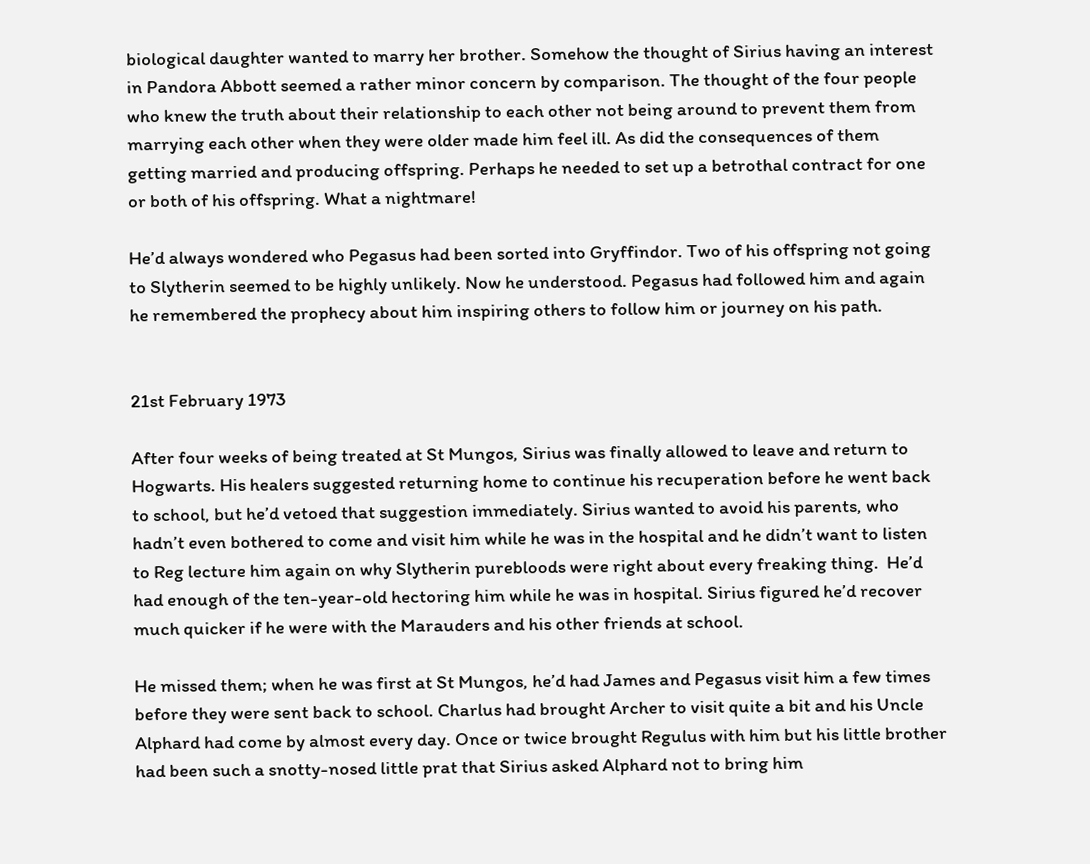biological daughter wanted to marry her brother. Somehow the thought of Sirius having an interest in Pandora Abbott seemed a rather minor concern by comparison. The thought of the four people who knew the truth about their relationship to each other not being around to prevent them from marrying each other when they were older made him feel ill. As did the consequences of them getting married and producing offspring. Perhaps he needed to set up a betrothal contract for one or both of his offspring. What a nightmare!

He’d always wondered who Pegasus had been sorted into Gryffindor. Two of his offspring not going to Slytherin seemed to be highly unlikely. Now he understood. Pegasus had followed him and again he remembered the prophecy about him inspiring others to follow him or journey on his path.


21st February 1973

After four weeks of being treated at St Mungos, Sirius was finally allowed to leave and return to Hogwarts. His healers suggested returning home to continue his recuperation before he went back to school, but he’d vetoed that suggestion immediately. Sirius wanted to avoid his parents, who hadn’t even bothered to come and visit him while he was in the hospital and he didn’t want to listen to Reg lecture him again on why Slytherin purebloods were right about every freaking thing.  He’d had enough of the ten-year-old hectoring him while he was in hospital. Sirius figured he’d recover much quicker if he were with the Marauders and his other friends at school.

He missed them; when he was first at St Mungos, he’d had James and Pegasus visit him a few times before they were sent back to school. Charlus had brought Archer to visit quite a bit and his Uncle Alphard had come by almost every day. Once or twice brought Regulus with him but his little brother had been such a snotty-nosed little prat that Sirius asked Alphard not to bring him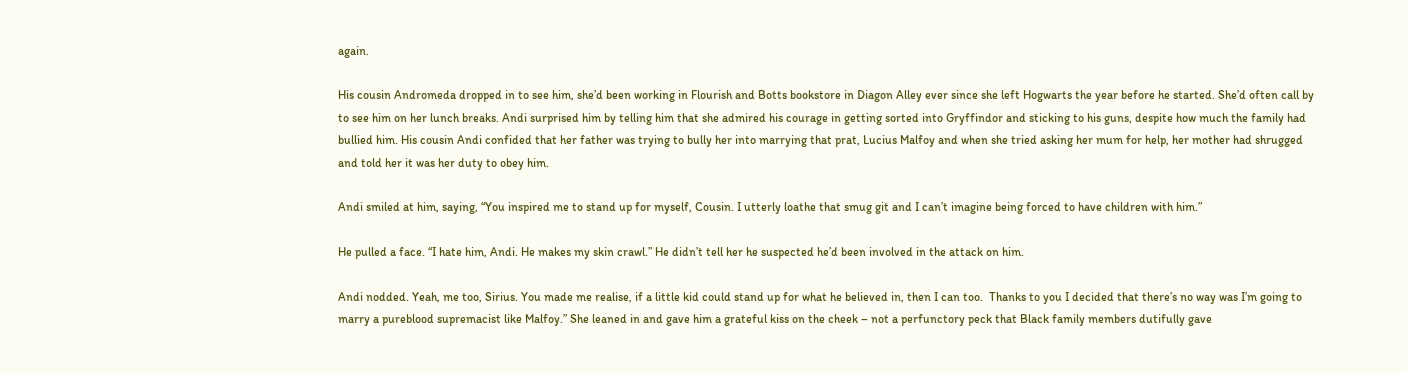again.

His cousin Andromeda dropped in to see him, she’d been working in Flourish and Botts bookstore in Diagon Alley ever since she left Hogwarts the year before he started. She’d often call by to see him on her lunch breaks. Andi surprised him by telling him that she admired his courage in getting sorted into Gryffindor and sticking to his guns, despite how much the family had bullied him. His cousin Andi confided that her father was trying to bully her into marrying that prat, Lucius Malfoy and when she tried asking her mum for help, her mother had shrugged and told her it was her duty to obey him.

Andi smiled at him, saying, “You inspired me to stand up for myself, Cousin. I utterly loathe that smug git and I can’t imagine being forced to have children with him.”

He pulled a face. “I hate him, Andi. He makes my skin crawl.” He didn’t tell her he suspected he’d been involved in the attack on him.

Andi nodded. Yeah, me too, Sirius. You made me realise, if a little kid could stand up for what he believed in, then I can too.  Thanks to you I decided that there’s no way was I’m going to marry a pureblood supremacist like Malfoy.” She leaned in and gave him a grateful kiss on the cheek – not a perfunctory peck that Black family members dutifully gave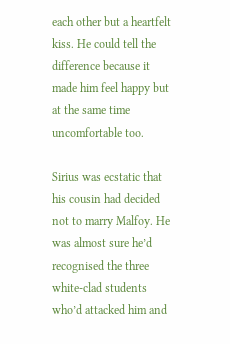each other but a heartfelt kiss. He could tell the difference because it made him feel happy but at the same time uncomfortable too.

Sirius was ecstatic that his cousin had decided not to marry Malfoy. He was almost sure he’d recognised the three white-clad students who’d attacked him and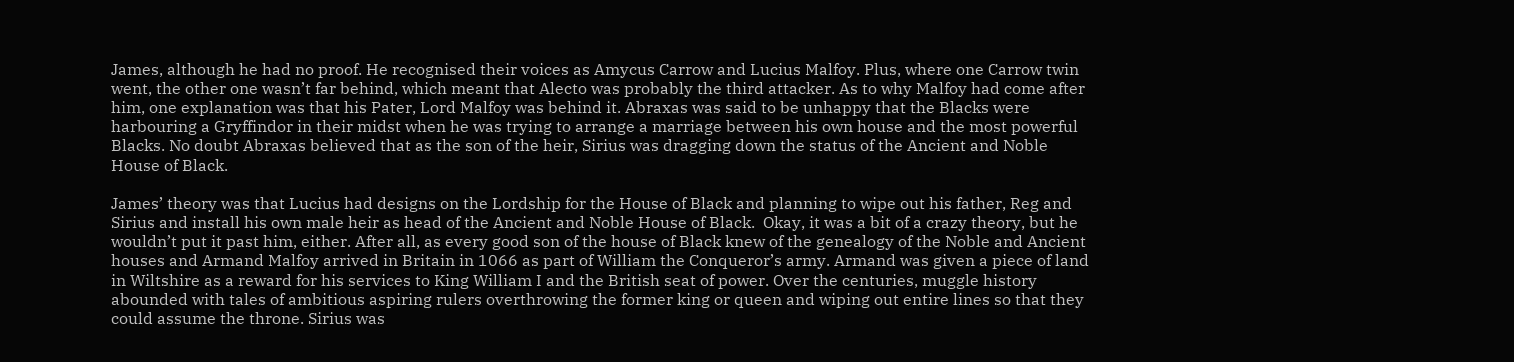James, although he had no proof. He recognised their voices as Amycus Carrow and Lucius Malfoy. Plus, where one Carrow twin went, the other one wasn’t far behind, which meant that Alecto was probably the third attacker. As to why Malfoy had come after him, one explanation was that his Pater, Lord Malfoy was behind it. Abraxas was said to be unhappy that the Blacks were harbouring a Gryffindor in their midst when he was trying to arrange a marriage between his own house and the most powerful Blacks. No doubt Abraxas believed that as the son of the heir, Sirius was dragging down the status of the Ancient and Noble House of Black.

James’ theory was that Lucius had designs on the Lordship for the House of Black and planning to wipe out his father, Reg and Sirius and install his own male heir as head of the Ancient and Noble House of Black.  Okay, it was a bit of a crazy theory, but he wouldn’t put it past him, either. After all, as every good son of the house of Black knew of the genealogy of the Noble and Ancient houses and Armand Malfoy arrived in Britain in 1066 as part of William the Conqueror’s army. Armand was given a piece of land in Wiltshire as a reward for his services to King William I and the British seat of power. Over the centuries, muggle history abounded with tales of ambitious aspiring rulers overthrowing the former king or queen and wiping out entire lines so that they could assume the throne. Sirius was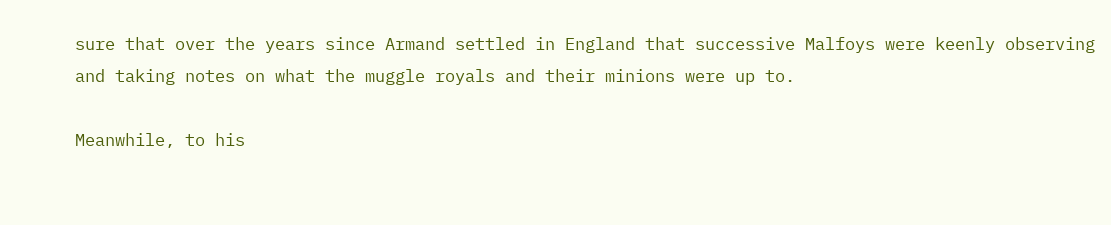sure that over the years since Armand settled in England that successive Malfoys were keenly observing and taking notes on what the muggle royals and their minions were up to.

Meanwhile, to his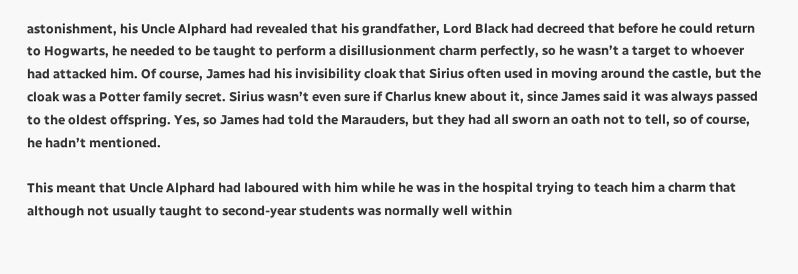astonishment, his Uncle Alphard had revealed that his grandfather, Lord Black had decreed that before he could return to Hogwarts, he needed to be taught to perform a disillusionment charm perfectly, so he wasn’t a target to whoever had attacked him. Of course, James had his invisibility cloak that Sirius often used in moving around the castle, but the cloak was a Potter family secret. Sirius wasn’t even sure if Charlus knew about it, since James said it was always passed to the oldest offspring. Yes, so James had told the Marauders, but they had all sworn an oath not to tell, so of course, he hadn’t mentioned.

This meant that Uncle Alphard had laboured with him while he was in the hospital trying to teach him a charm that although not usually taught to second-year students was normally well within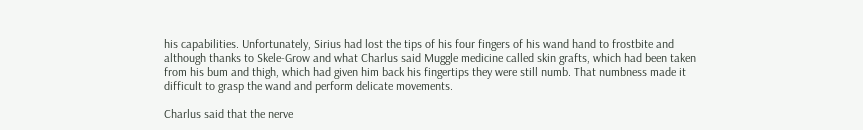his capabilities. Unfortunately, Sirius had lost the tips of his four fingers of his wand hand to frostbite and although thanks to Skele-Grow and what Charlus said Muggle medicine called skin grafts, which had been taken from his bum and thigh, which had given him back his fingertips they were still numb. That numbness made it difficult to grasp the wand and perform delicate movements.

Charlus said that the nerve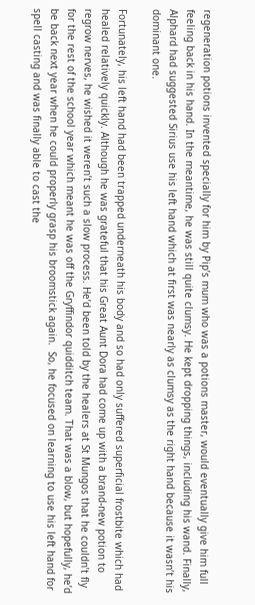regeneration potions invented specially for him by Pip’s mum who was a potions master, would eventually give him full feeling back in his hand. In the meantime, he was still quite clumsy. He kept dropping things, including his wand. Finally, Alphard had suggested Sirius use his left hand which at first was nearly as clumsy as the right hand because it wasn’t his dominant one.

Fortunately, his left hand had been trapped underneath his body and so had only suffered superficial frostbite which had healed relatively quickly. Although he was grateful that his Great Aunt Dora had come up with a brand-new potion to regrow nerves, he wished it weren’t such a slow process. He’d been told by the healers at St Mungos that he couldn’t fly for the rest of the school year which meant he was off the Gryffindor quidditch team. That was a blow, but hopefully, he’d be back next year when he could properly grasp his broomstick again.  So, he focused on learning to use his left hand for spell casting and was finally able to cast the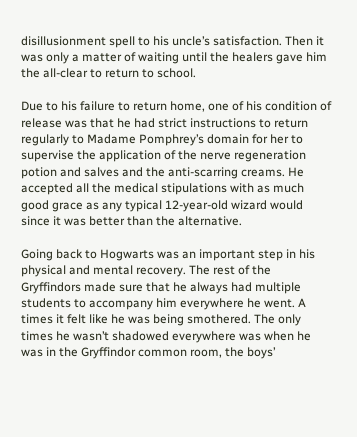disillusionment spell to his uncle’s satisfaction. Then it was only a matter of waiting until the healers gave him the all-clear to return to school.

Due to his failure to return home, one of his condition of release was that he had strict instructions to return regularly to Madame Pomphrey’s domain for her to supervise the application of the nerve regeneration potion and salves and the anti-scarring creams. He accepted all the medical stipulations with as much good grace as any typical 12-year-old wizard would since it was better than the alternative.

Going back to Hogwarts was an important step in his physical and mental recovery. The rest of the Gryffindors made sure that he always had multiple students to accompany him everywhere he went. A times it felt like he was being smothered. The only times he wasn’t shadowed everywhere was when he was in the Gryffindor common room, the boys’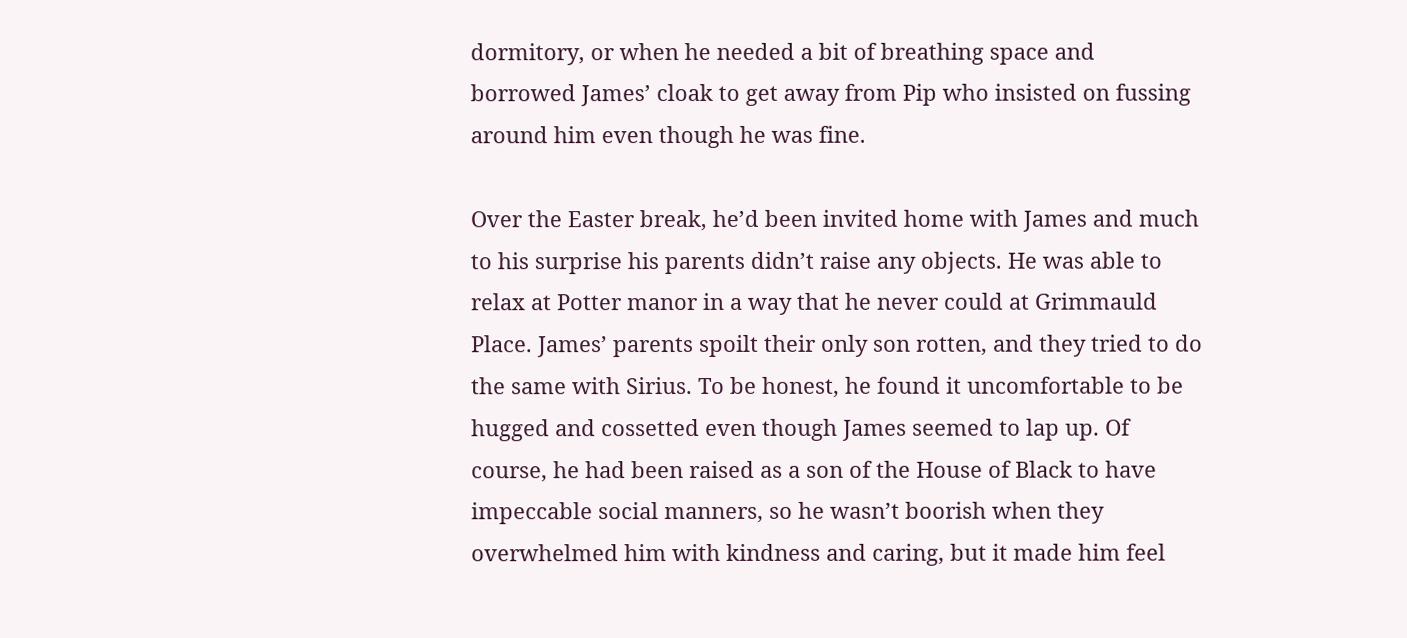dormitory, or when he needed a bit of breathing space and borrowed James’ cloak to get away from Pip who insisted on fussing around him even though he was fine.

Over the Easter break, he’d been invited home with James and much to his surprise his parents didn’t raise any objects. He was able to relax at Potter manor in a way that he never could at Grimmauld Place. James’ parents spoilt their only son rotten, and they tried to do the same with Sirius. To be honest, he found it uncomfortable to be hugged and cossetted even though James seemed to lap up. Of course, he had been raised as a son of the House of Black to have impeccable social manners, so he wasn’t boorish when they overwhelmed him with kindness and caring, but it made him feel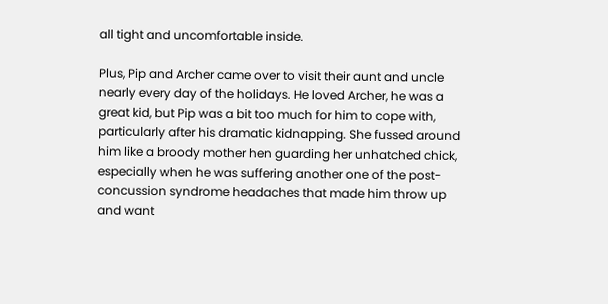all tight and uncomfortable inside.

Plus, Pip and Archer came over to visit their aunt and uncle nearly every day of the holidays. He loved Archer, he was a great kid, but Pip was a bit too much for him to cope with, particularly after his dramatic kidnapping. She fussed around him like a broody mother hen guarding her unhatched chick, especially when he was suffering another one of the post-concussion syndrome headaches that made him throw up and want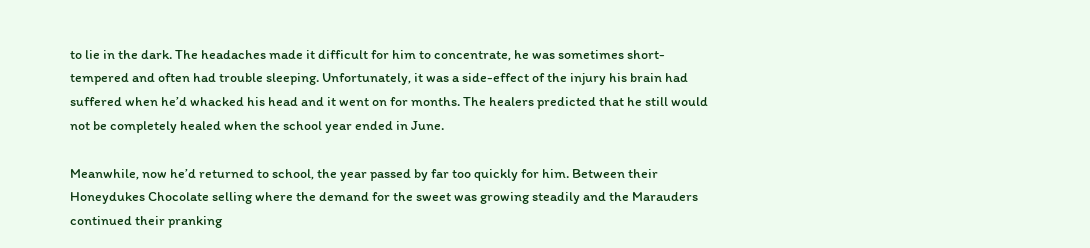to lie in the dark. The headaches made it difficult for him to concentrate, he was sometimes short-tempered and often had trouble sleeping. Unfortunately, it was a side-effect of the injury his brain had suffered when he’d whacked his head and it went on for months. The healers predicted that he still would not be completely healed when the school year ended in June.

Meanwhile, now he’d returned to school, the year passed by far too quickly for him. Between their Honeydukes Chocolate selling where the demand for the sweet was growing steadily and the Marauders continued their pranking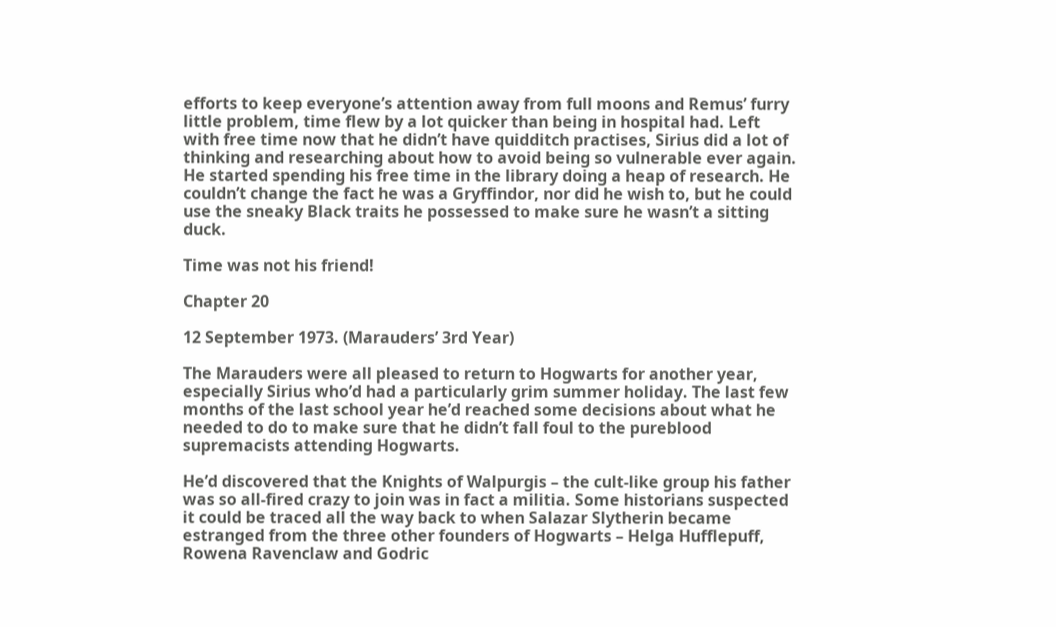efforts to keep everyone’s attention away from full moons and Remus’ furry little problem, time flew by a lot quicker than being in hospital had. Left with free time now that he didn’t have quidditch practises, Sirius did a lot of thinking and researching about how to avoid being so vulnerable ever again. He started spending his free time in the library doing a heap of research. He couldn’t change the fact he was a Gryffindor, nor did he wish to, but he could use the sneaky Black traits he possessed to make sure he wasn’t a sitting duck.

Time was not his friend!

Chapter 20

12 September 1973. (Marauders’ 3rd Year)

The Marauders were all pleased to return to Hogwarts for another year, especially Sirius who’d had a particularly grim summer holiday. The last few months of the last school year he’d reached some decisions about what he needed to do to make sure that he didn’t fall foul to the pureblood supremacists attending Hogwarts.

He’d discovered that the Knights of Walpurgis – the cult-like group his father was so all-fired crazy to join was in fact a militia. Some historians suspected it could be traced all the way back to when Salazar Slytherin became estranged from the three other founders of Hogwarts – Helga Hufflepuff, Rowena Ravenclaw and Godric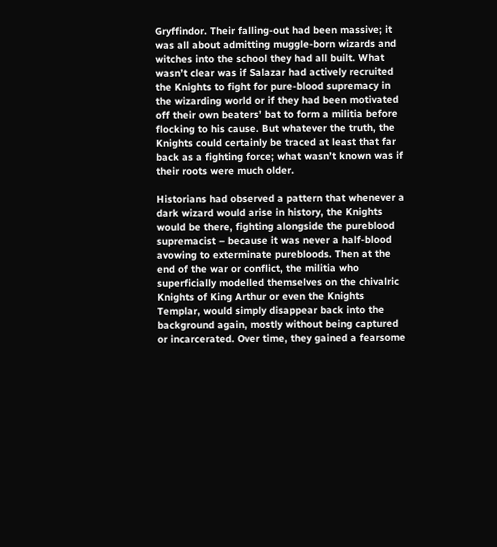Gryffindor. Their falling-out had been massive; it was all about admitting muggle-born wizards and witches into the school they had all built. What wasn’t clear was if Salazar had actively recruited the Knights to fight for pure-blood supremacy in the wizarding world or if they had been motivated off their own beaters’ bat to form a militia before flocking to his cause. But whatever the truth, the Knights could certainly be traced at least that far back as a fighting force; what wasn’t known was if their roots were much older.

Historians had observed a pattern that whenever a dark wizard would arise in history, the Knights would be there, fighting alongside the pureblood supremacist – because it was never a half-blood avowing to exterminate purebloods. Then at the end of the war or conflict, the militia who superficially modelled themselves on the chivalric Knights of King Arthur or even the Knights Templar, would simply disappear back into the background again, mostly without being captured or incarcerated. Over time, they gained a fearsome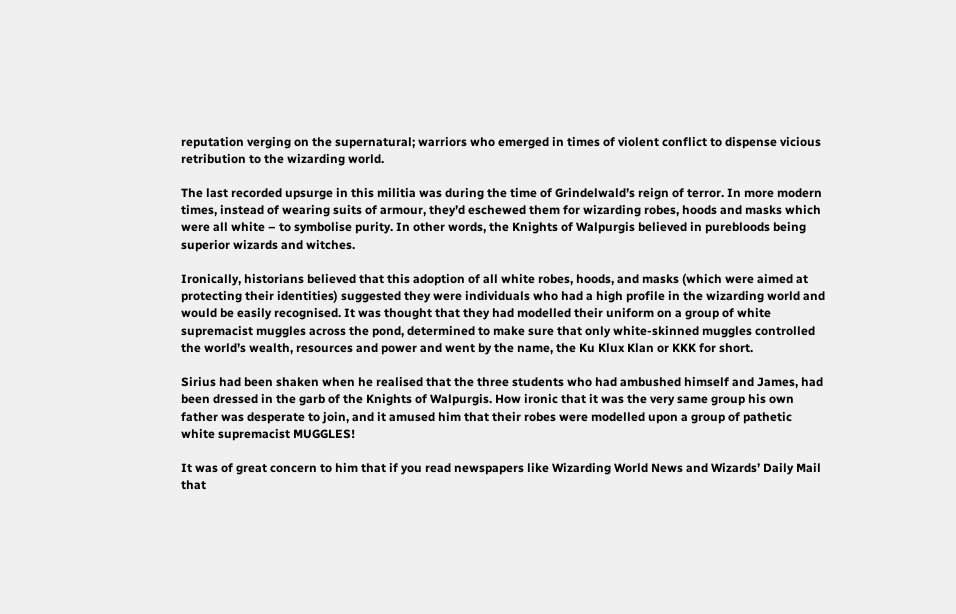reputation verging on the supernatural; warriors who emerged in times of violent conflict to dispense vicious retribution to the wizarding world.

The last recorded upsurge in this militia was during the time of Grindelwald’s reign of terror. In more modern times, instead of wearing suits of armour, they’d eschewed them for wizarding robes, hoods and masks which were all white – to symbolise purity. In other words, the Knights of Walpurgis believed in purebloods being superior wizards and witches.

Ironically, historians believed that this adoption of all white robes, hoods, and masks (which were aimed at protecting their identities) suggested they were individuals who had a high profile in the wizarding world and would be easily recognised. It was thought that they had modelled their uniform on a group of white supremacist muggles across the pond, determined to make sure that only white-skinned muggles controlled the world’s wealth, resources and power and went by the name, the Ku Klux Klan or KKK for short.

Sirius had been shaken when he realised that the three students who had ambushed himself and James, had been dressed in the garb of the Knights of Walpurgis. How ironic that it was the very same group his own father was desperate to join, and it amused him that their robes were modelled upon a group of pathetic white supremacist MUGGLES!

It was of great concern to him that if you read newspapers like Wizarding World News and Wizards’ Daily Mail that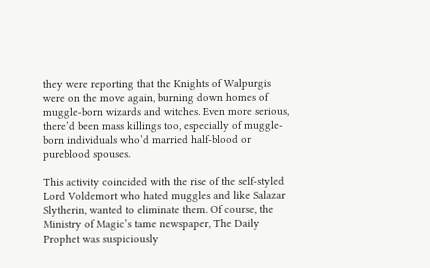they were reporting that the Knights of Walpurgis were on the move again, burning down homes of muggle-born wizards and witches. Even more serious, there’d been mass killings too, especially of muggle-born individuals who’d married half-blood or pureblood spouses.

This activity coincided with the rise of the self-styled Lord Voldemort who hated muggles and like Salazar Slytherin, wanted to eliminate them. Of course, the Ministry of Magic’s tame newspaper, The Daily Prophet was suspiciously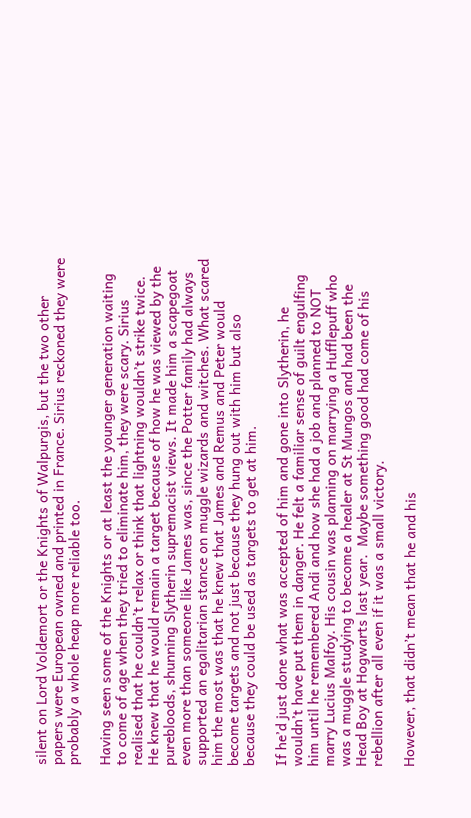silent on Lord Voldemort or the Knights of Walpurgis, but the two other papers were European owned and printed in France. Sirius reckoned they were probably a whole heap more reliable too.

Having seen some of the Knights or at least the younger generation waiting to come of age when they tried to eliminate him, they were scary. Sirius realised that he couldn’t relax or think that lightning wouldn’t strike twice. He knew that he would remain a target because of how he was viewed by the purebloods, shunning Slytherin supremacist views. It made him a scapegoat even more than someone like James was, since the Potter family had always supported an egalitarian stance on muggle wizards and witches. What scared him the most was that he knew that James and Remus and Peter would become targets and not just because they hung out with him but also because they could be used as targets to get at him.

If he’d just done what was accepted of him and gone into Slytherin, he wouldn’t have put them in danger. He felt a familiar sense of guilt engulfing him until he remembered Andi and how she had a job and planned to NOT marry Lucius Malfoy. His cousin was planning on marrying a Hufflepuff who was a muggle studying to become a healer at St Mungos and had been the Head Boy at Hogwarts last year.  Maybe something good had come of his rebellion after all even if it was a small victory.

However, that didn’t mean that he and his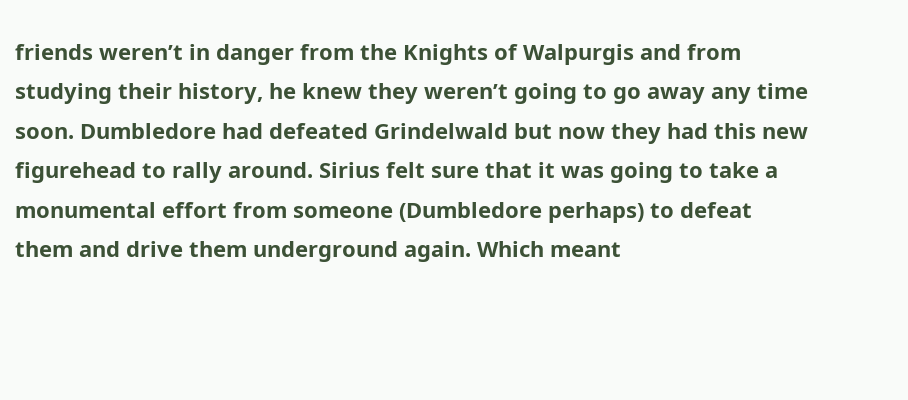friends weren’t in danger from the Knights of Walpurgis and from studying their history, he knew they weren’t going to go away any time soon. Dumbledore had defeated Grindelwald but now they had this new figurehead to rally around. Sirius felt sure that it was going to take a monumental effort from someone (Dumbledore perhaps) to defeat them and drive them underground again. Which meant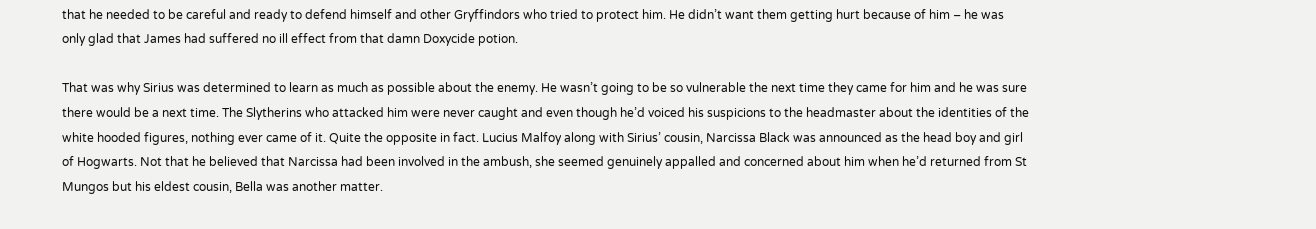that he needed to be careful and ready to defend himself and other Gryffindors who tried to protect him. He didn’t want them getting hurt because of him – he was only glad that James had suffered no ill effect from that damn Doxycide potion.

That was why Sirius was determined to learn as much as possible about the enemy. He wasn’t going to be so vulnerable the next time they came for him and he was sure there would be a next time. The Slytherins who attacked him were never caught and even though he’d voiced his suspicions to the headmaster about the identities of the white hooded figures, nothing ever came of it. Quite the opposite in fact. Lucius Malfoy along with Sirius’ cousin, Narcissa Black was announced as the head boy and girl of Hogwarts. Not that he believed that Narcissa had been involved in the ambush, she seemed genuinely appalled and concerned about him when he’d returned from St Mungos but his eldest cousin, Bella was another matter.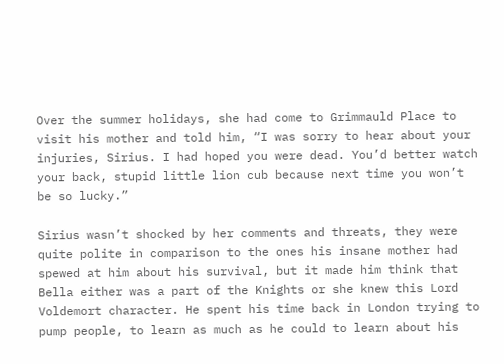Over the summer holidays, she had come to Grimmauld Place to visit his mother and told him, “I was sorry to hear about your injuries, Sirius. I had hoped you were dead. You’d better watch your back, stupid little lion cub because next time you won’t be so lucky.”

Sirius wasn’t shocked by her comments and threats, they were quite polite in comparison to the ones his insane mother had spewed at him about his survival, but it made him think that Bella either was a part of the Knights or she knew this Lord Voldemort character. He spent his time back in London trying to pump people, to learn as much as he could to learn about his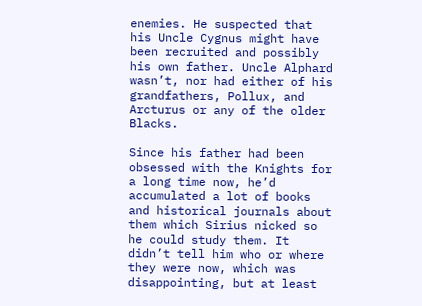enemies. He suspected that his Uncle Cygnus might have been recruited and possibly his own father. Uncle Alphard wasn’t, nor had either of his grandfathers, Pollux, and Arcturus or any of the older Blacks.

Since his father had been obsessed with the Knights for a long time now, he’d accumulated a lot of books and historical journals about them which Sirius nicked so he could study them. It didn’t tell him who or where they were now, which was disappointing, but at least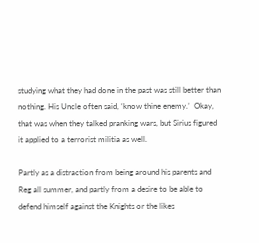studying what they had done in the past was still better than nothing. His Uncle often said, ‘know thine enemy.’  Okay, that was when they talked pranking wars, but Sirius figured it applied to a terrorist militia as well.

Partly as a distraction from being around his parents and Reg all summer, and partly from a desire to be able to defend himself against the Knights or the likes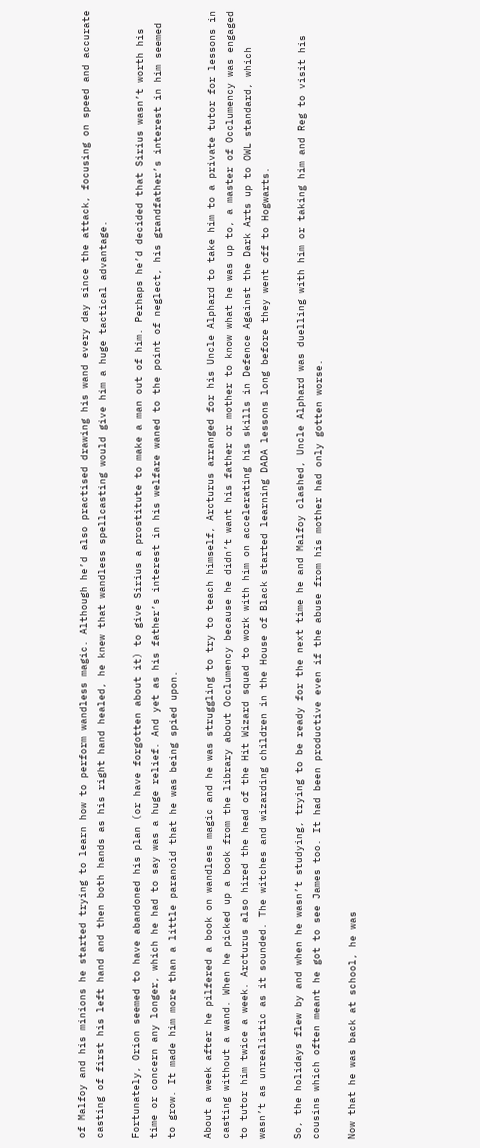of Malfoy and his minions he started trying to learn how to perform wandless magic. Although he’d also practised drawing his wand every day since the attack, focusing on speed and accurate casting of first his left hand and then both hands as his right hand healed, he knew that wandless spellcasting would give him a huge tactical advantage.

Fortunately, Orion seemed to have abandoned his plan (or have forgotten about it) to give Sirius a prostitute to make a man out of him. Perhaps he’d decided that Sirius wasn’t worth his time or concern any longer, which he had to say was a huge relief. And yet as his father’s interest in his welfare waned to the point of neglect, his grandfather’s interest in him seemed to grow. It made him more than a little paranoid that he was being spied upon.

About a week after he pilfered a book on wandless magic and he was struggling to try to teach himself, Arcturus arranged for his Uncle Alphard to take him to a private tutor for lessons in casting without a wand. When he picked up a book from the library about Occlumency because he didn’t want his father or mother to know what he was up to, a master of Occlumency was engaged to tutor him twice a week. Arcturus also hired the head of the Hit Wizard squad to work with him on accelerating his skills in Defence Against the Dark Arts up to OWL standard, which wasn’t as unrealistic as it sounded. The witches and wizarding children in the House of Black started learning DADA lessons long before they went off to Hogwarts.

So, the holidays flew by and when he wasn’t studying, trying to be ready for the next time he and Malfoy clashed, Uncle Alphard was duelling with him or taking him and Reg to visit his cousins which often meant he got to see James too. It had been productive even if the abuse from his mother had only gotten worse.

Now that he was back at school, he was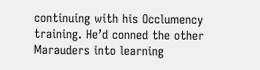continuing with his Occlumency training. He’d conned the other Marauders into learning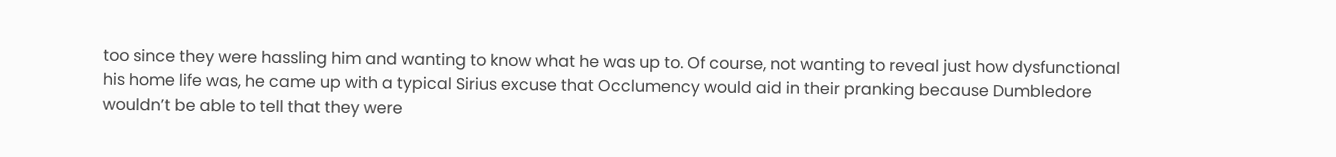too since they were hassling him and wanting to know what he was up to. Of course, not wanting to reveal just how dysfunctional his home life was, he came up with a typical Sirius excuse that Occlumency would aid in their pranking because Dumbledore wouldn’t be able to tell that they were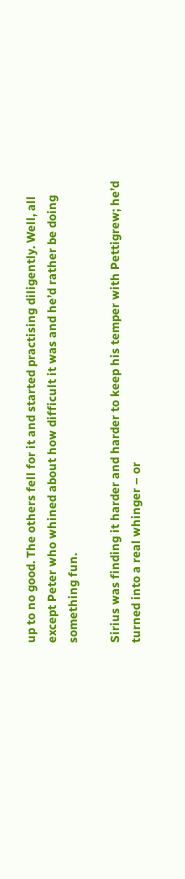up to no good. The others fell for it and started practising diligently. Well, all except Peter who whined about how difficult it was and he’d rather be doing something fun.

Sirius was finding it harder and harder to keep his temper with Pettigrew; he’d turned into a real whinger – or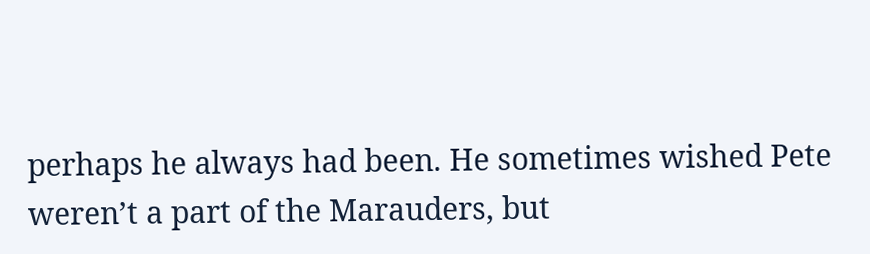perhaps he always had been. He sometimes wished Pete weren’t a part of the Marauders, but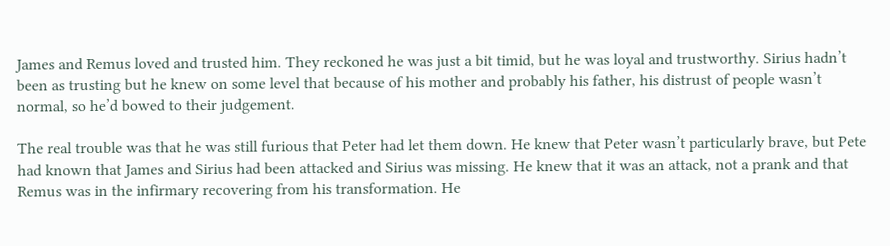James and Remus loved and trusted him. They reckoned he was just a bit timid, but he was loyal and trustworthy. Sirius hadn’t been as trusting but he knew on some level that because of his mother and probably his father, his distrust of people wasn’t normal, so he’d bowed to their judgement.

The real trouble was that he was still furious that Peter had let them down. He knew that Peter wasn’t particularly brave, but Pete had known that James and Sirius had been attacked and Sirius was missing. He knew that it was an attack, not a prank and that Remus was in the infirmary recovering from his transformation. He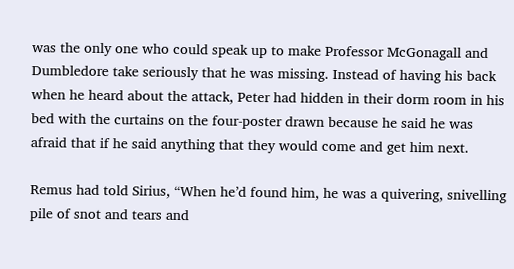was the only one who could speak up to make Professor McGonagall and Dumbledore take seriously that he was missing. Instead of having his back when he heard about the attack, Peter had hidden in their dorm room in his bed with the curtains on the four-poster drawn because he said he was afraid that if he said anything that they would come and get him next.

Remus had told Sirius, “When he’d found him, he was a quivering, snivelling pile of snot and tears and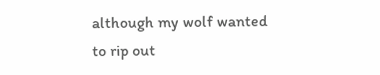although my wolf wanted to rip out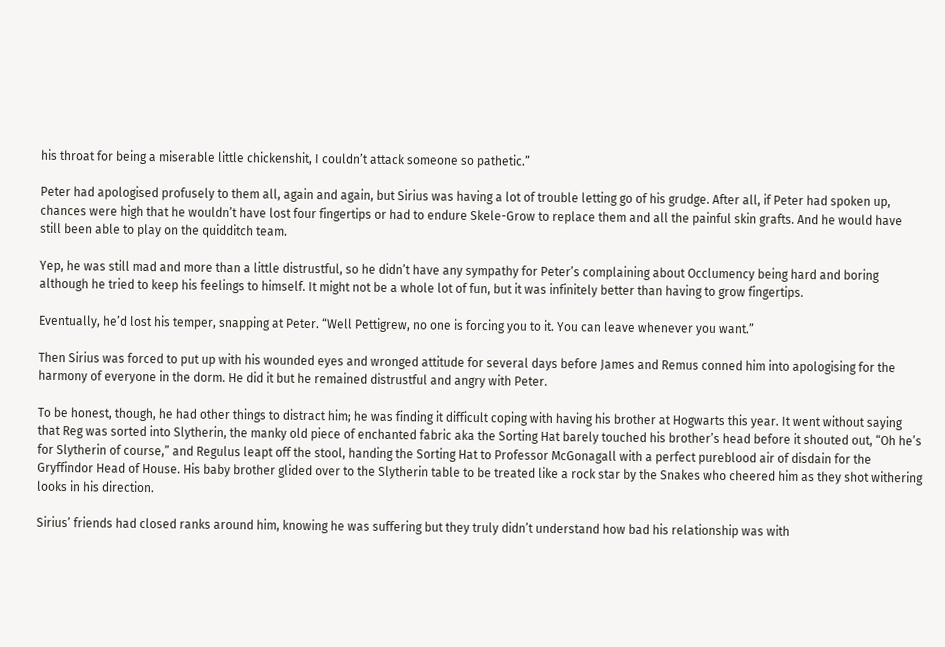his throat for being a miserable little chickenshit, I couldn’t attack someone so pathetic.”

Peter had apologised profusely to them all, again and again, but Sirius was having a lot of trouble letting go of his grudge. After all, if Peter had spoken up, chances were high that he wouldn’t have lost four fingertips or had to endure Skele-Grow to replace them and all the painful skin grafts. And he would have still been able to play on the quidditch team.

Yep, he was still mad and more than a little distrustful, so he didn’t have any sympathy for Peter’s complaining about Occlumency being hard and boring although he tried to keep his feelings to himself. It might not be a whole lot of fun, but it was infinitely better than having to grow fingertips.

Eventually, he’d lost his temper, snapping at Peter. “Well Pettigrew, no one is forcing you to it. You can leave whenever you want.”

Then Sirius was forced to put up with his wounded eyes and wronged attitude for several days before James and Remus conned him into apologising for the harmony of everyone in the dorm. He did it but he remained distrustful and angry with Peter.

To be honest, though, he had other things to distract him; he was finding it difficult coping with having his brother at Hogwarts this year. It went without saying that Reg was sorted into Slytherin, the manky old piece of enchanted fabric aka the Sorting Hat barely touched his brother’s head before it shouted out, “Oh he’s for Slytherin of course,” and Regulus leapt off the stool, handing the Sorting Hat to Professor McGonagall with a perfect pureblood air of disdain for the Gryffindor Head of House. His baby brother glided over to the Slytherin table to be treated like a rock star by the Snakes who cheered him as they shot withering looks in his direction.

Sirius’ friends had closed ranks around him, knowing he was suffering but they truly didn’t understand how bad his relationship was with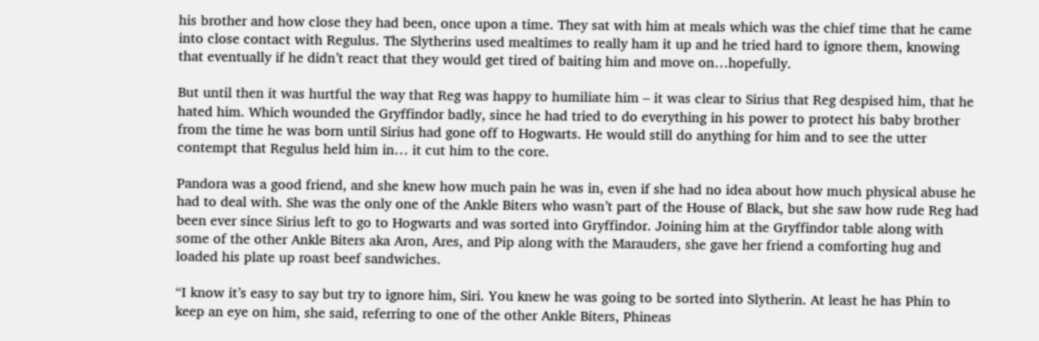his brother and how close they had been, once upon a time. They sat with him at meals which was the chief time that he came into close contact with Regulus. The Slytherins used mealtimes to really ham it up and he tried hard to ignore them, knowing that eventually if he didn’t react that they would get tired of baiting him and move on…hopefully.

But until then it was hurtful the way that Reg was happy to humiliate him – it was clear to Sirius that Reg despised him, that he hated him. Which wounded the Gryffindor badly, since he had tried to do everything in his power to protect his baby brother from the time he was born until Sirius had gone off to Hogwarts. He would still do anything for him and to see the utter contempt that Regulus held him in… it cut him to the core.

Pandora was a good friend, and she knew how much pain he was in, even if she had no idea about how much physical abuse he had to deal with. She was the only one of the Ankle Biters who wasn’t part of the House of Black, but she saw how rude Reg had been ever since Sirius left to go to Hogwarts and was sorted into Gryffindor. Joining him at the Gryffindor table along with some of the other Ankle Biters aka Aron, Ares, and Pip along with the Marauders, she gave her friend a comforting hug and loaded his plate up roast beef sandwiches.

“I know it’s easy to say but try to ignore him, Siri. You knew he was going to be sorted into Slytherin. At least he has Phin to keep an eye on him, she said, referring to one of the other Ankle Biters, Phineas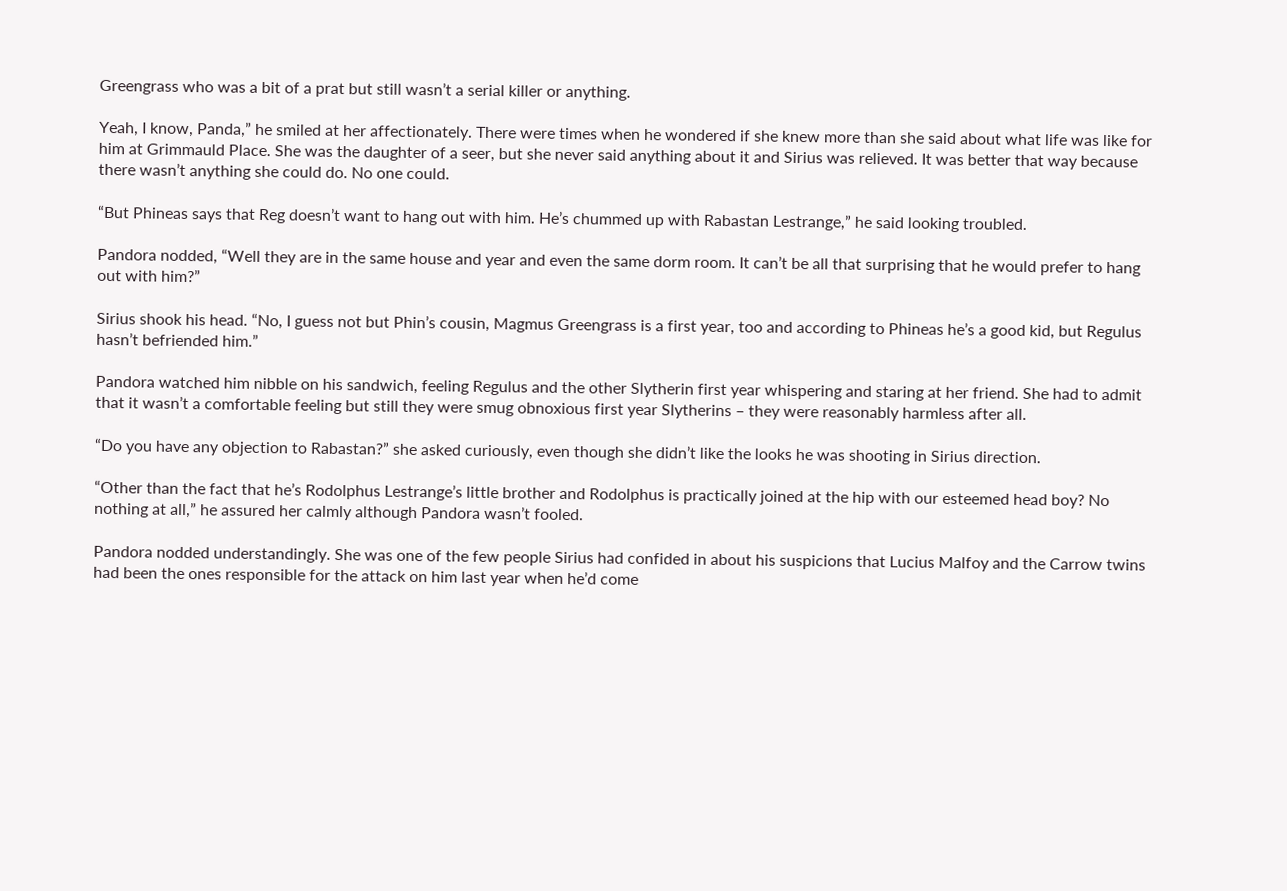Greengrass who was a bit of a prat but still wasn’t a serial killer or anything.

Yeah, I know, Panda,” he smiled at her affectionately. There were times when he wondered if she knew more than she said about what life was like for him at Grimmauld Place. She was the daughter of a seer, but she never said anything about it and Sirius was relieved. It was better that way because there wasn’t anything she could do. No one could.

“But Phineas says that Reg doesn’t want to hang out with him. He’s chummed up with Rabastan Lestrange,” he said looking troubled.

Pandora nodded, “Well they are in the same house and year and even the same dorm room. It can’t be all that surprising that he would prefer to hang out with him?”

Sirius shook his head. “No, I guess not but Phin’s cousin, Magmus Greengrass is a first year, too and according to Phineas he’s a good kid, but Regulus hasn’t befriended him.”

Pandora watched him nibble on his sandwich, feeling Regulus and the other Slytherin first year whispering and staring at her friend. She had to admit that it wasn’t a comfortable feeling but still they were smug obnoxious first year Slytherins – they were reasonably harmless after all.

“Do you have any objection to Rabastan?” she asked curiously, even though she didn’t like the looks he was shooting in Sirius direction.

“Other than the fact that he’s Rodolphus Lestrange’s little brother and Rodolphus is practically joined at the hip with our esteemed head boy? No nothing at all,” he assured her calmly although Pandora wasn’t fooled.

Pandora nodded understandingly. She was one of the few people Sirius had confided in about his suspicions that Lucius Malfoy and the Carrow twins had been the ones responsible for the attack on him last year when he’d come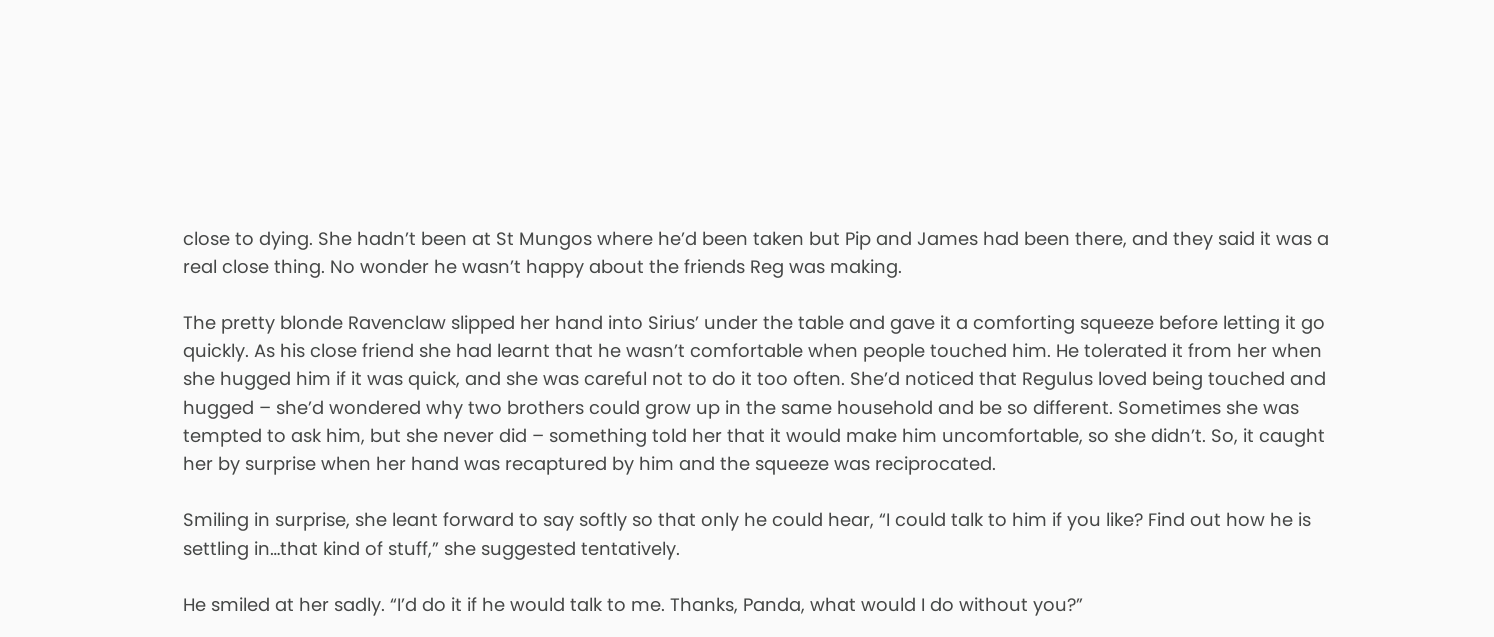close to dying. She hadn’t been at St Mungos where he’d been taken but Pip and James had been there, and they said it was a real close thing. No wonder he wasn’t happy about the friends Reg was making.

The pretty blonde Ravenclaw slipped her hand into Sirius’ under the table and gave it a comforting squeeze before letting it go quickly. As his close friend she had learnt that he wasn’t comfortable when people touched him. He tolerated it from her when she hugged him if it was quick, and she was careful not to do it too often. She’d noticed that Regulus loved being touched and hugged – she’d wondered why two brothers could grow up in the same household and be so different. Sometimes she was tempted to ask him, but she never did – something told her that it would make him uncomfortable, so she didn’t. So, it caught her by surprise when her hand was recaptured by him and the squeeze was reciprocated.

Smiling in surprise, she leant forward to say softly so that only he could hear, “I could talk to him if you like? Find out how he is settling in…that kind of stuff,” she suggested tentatively.

He smiled at her sadly. “I’d do it if he would talk to me. Thanks, Panda, what would I do without you?”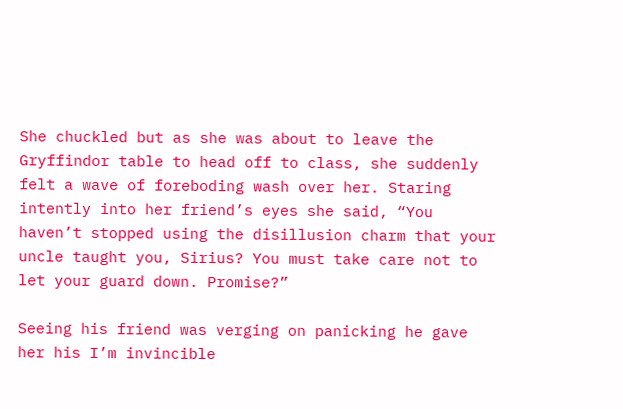She chuckled but as she was about to leave the Gryffindor table to head off to class, she suddenly felt a wave of foreboding wash over her. Staring intently into her friend’s eyes she said, “You haven’t stopped using the disillusion charm that your uncle taught you, Sirius? You must take care not to let your guard down. Promise?”

Seeing his friend was verging on panicking he gave her his I’m invincible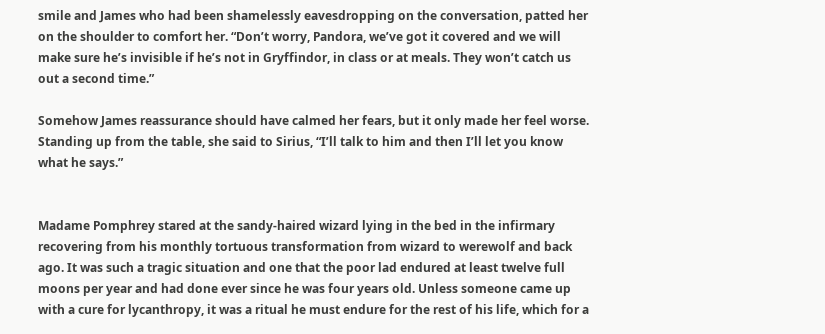smile and James who had been shamelessly eavesdropping on the conversation, patted her on the shoulder to comfort her. “Don’t worry, Pandora, we’ve got it covered and we will make sure he’s invisible if he’s not in Gryffindor, in class or at meals. They won’t catch us out a second time.”

Somehow James reassurance should have calmed her fears, but it only made her feel worse. Standing up from the table, she said to Sirius, “I’ll talk to him and then I’ll let you know what he says.”


Madame Pomphrey stared at the sandy-haired wizard lying in the bed in the infirmary recovering from his monthly tortuous transformation from wizard to werewolf and back ago. It was such a tragic situation and one that the poor lad endured at least twelve full moons per year and had done ever since he was four years old. Unless someone came up with a cure for lycanthropy, it was a ritual he must endure for the rest of his life, which for a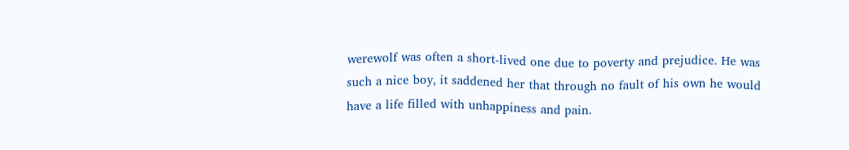werewolf was often a short-lived one due to poverty and prejudice. He was such a nice boy, it saddened her that through no fault of his own he would have a life filled with unhappiness and pain.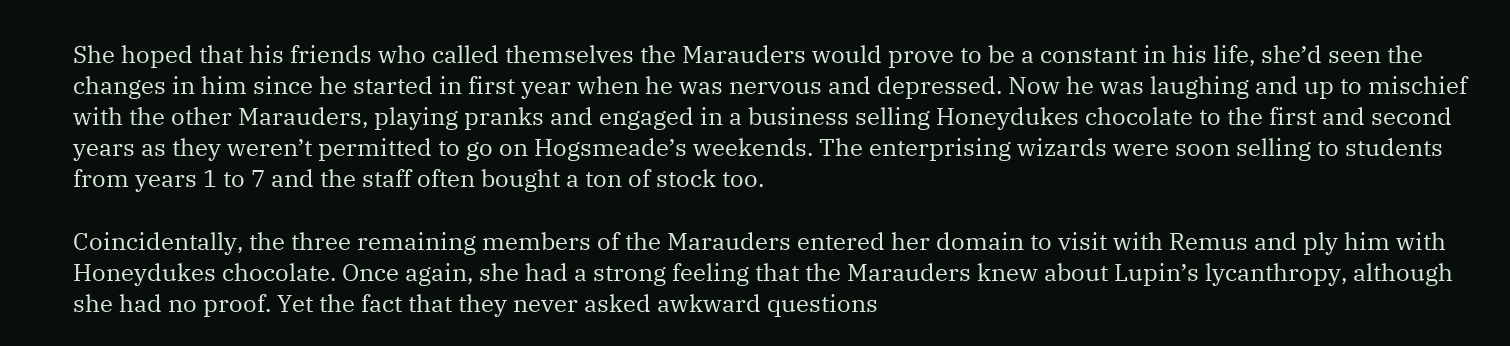She hoped that his friends who called themselves the Marauders would prove to be a constant in his life, she’d seen the changes in him since he started in first year when he was nervous and depressed. Now he was laughing and up to mischief with the other Marauders, playing pranks and engaged in a business selling Honeydukes chocolate to the first and second years as they weren’t permitted to go on Hogsmeade’s weekends. The enterprising wizards were soon selling to students from years 1 to 7 and the staff often bought a ton of stock too.

Coincidentally, the three remaining members of the Marauders entered her domain to visit with Remus and ply him with Honeydukes chocolate. Once again, she had a strong feeling that the Marauders knew about Lupin’s lycanthropy, although she had no proof. Yet the fact that they never asked awkward questions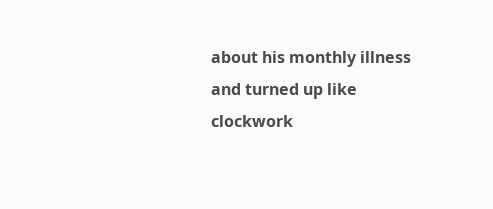about his monthly illness and turned up like clockwork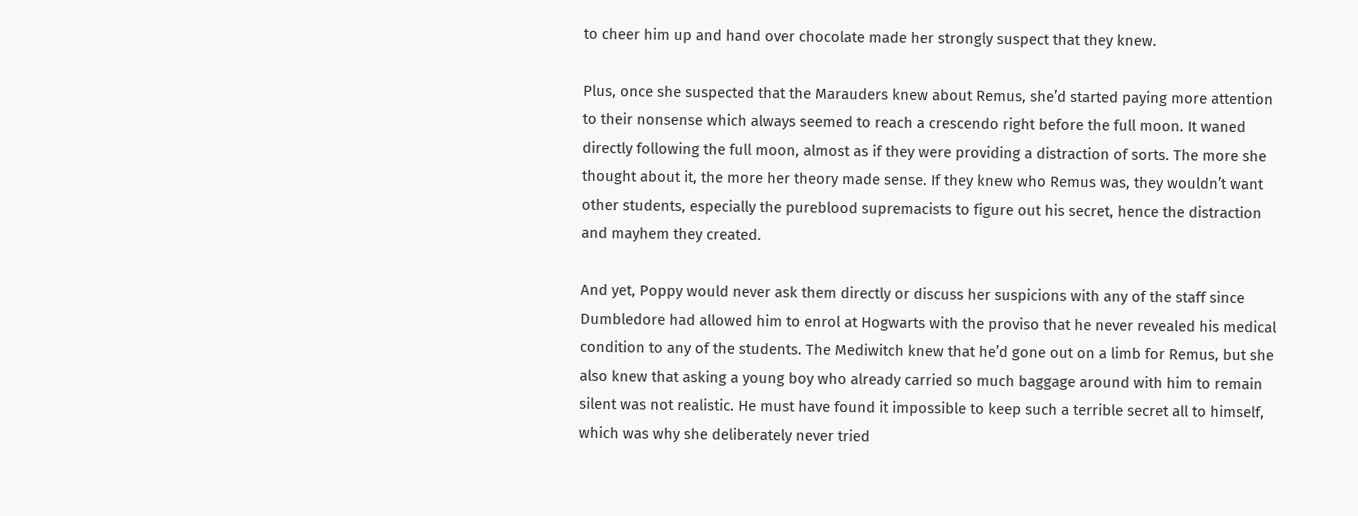to cheer him up and hand over chocolate made her strongly suspect that they knew.

Plus, once she suspected that the Marauders knew about Remus, she’d started paying more attention to their nonsense which always seemed to reach a crescendo right before the full moon. It waned directly following the full moon, almost as if they were providing a distraction of sorts. The more she thought about it, the more her theory made sense. If they knew who Remus was, they wouldn’t want other students, especially the pureblood supremacists to figure out his secret, hence the distraction and mayhem they created.

And yet, Poppy would never ask them directly or discuss her suspicions with any of the staff since Dumbledore had allowed him to enrol at Hogwarts with the proviso that he never revealed his medical condition to any of the students. The Mediwitch knew that he’d gone out on a limb for Remus, but she also knew that asking a young boy who already carried so much baggage around with him to remain silent was not realistic. He must have found it impossible to keep such a terrible secret all to himself, which was why she deliberately never tried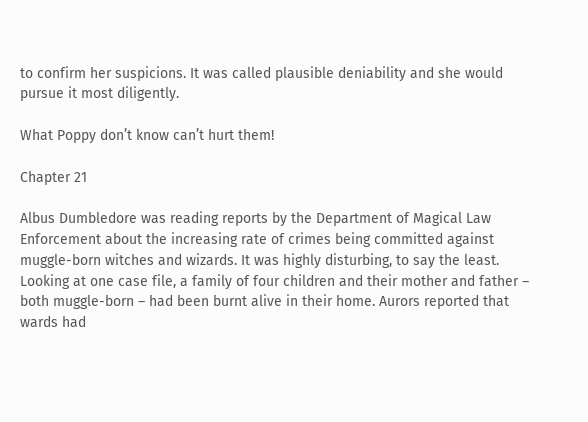to confirm her suspicions. It was called plausible deniability and she would pursue it most diligently.

What Poppy don’t know can’t hurt them!

Chapter 21

Albus Dumbledore was reading reports by the Department of Magical Law Enforcement about the increasing rate of crimes being committed against muggle-born witches and wizards. It was highly disturbing, to say the least. Looking at one case file, a family of four children and their mother and father – both muggle-born – had been burnt alive in their home. Aurors reported that wards had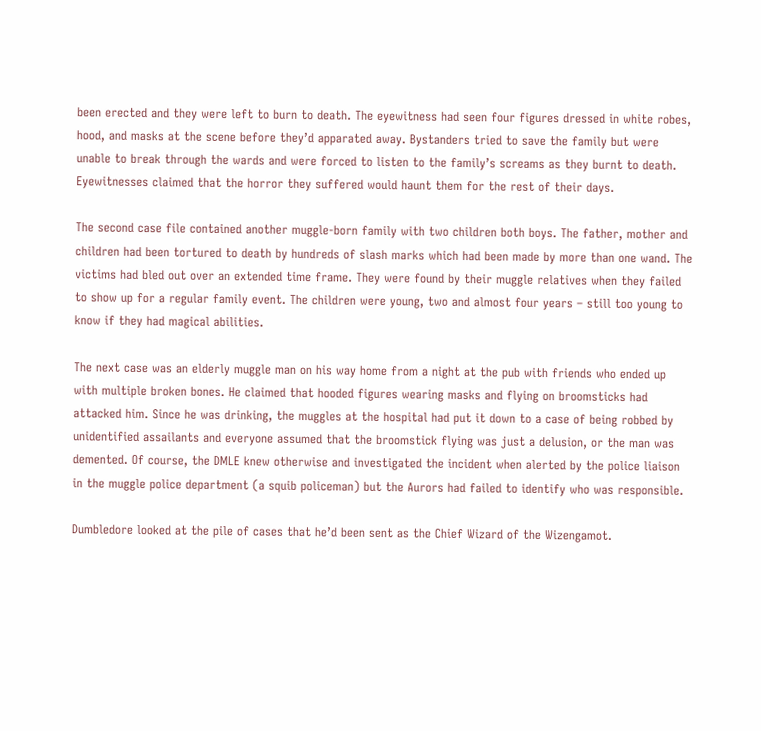been erected and they were left to burn to death. The eyewitness had seen four figures dressed in white robes, hood, and masks at the scene before they’d apparated away. Bystanders tried to save the family but were unable to break through the wards and were forced to listen to the family’s screams as they burnt to death. Eyewitnesses claimed that the horror they suffered would haunt them for the rest of their days.

The second case file contained another muggle-born family with two children both boys. The father, mother and children had been tortured to death by hundreds of slash marks which had been made by more than one wand. The victims had bled out over an extended time frame. They were found by their muggle relatives when they failed to show up for a regular family event. The children were young, two and almost four years – still too young to know if they had magical abilities.

The next case was an elderly muggle man on his way home from a night at the pub with friends who ended up with multiple broken bones. He claimed that hooded figures wearing masks and flying on broomsticks had attacked him. Since he was drinking, the muggles at the hospital had put it down to a case of being robbed by unidentified assailants and everyone assumed that the broomstick flying was just a delusion, or the man was demented. Of course, the DMLE knew otherwise and investigated the incident when alerted by the police liaison in the muggle police department (a squib policeman) but the Aurors had failed to identify who was responsible.

Dumbledore looked at the pile of cases that he’d been sent as the Chief Wizard of the Wizengamot.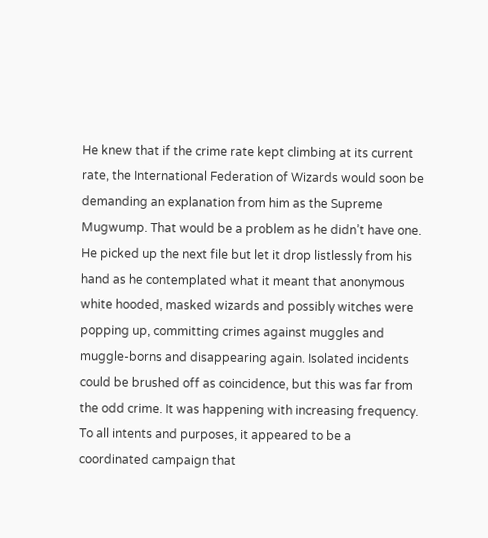He knew that if the crime rate kept climbing at its current rate, the International Federation of Wizards would soon be demanding an explanation from him as the Supreme Mugwump. That would be a problem as he didn’t have one. He picked up the next file but let it drop listlessly from his hand as he contemplated what it meant that anonymous white hooded, masked wizards and possibly witches were popping up, committing crimes against muggles and muggle-borns and disappearing again. Isolated incidents could be brushed off as coincidence, but this was far from the odd crime. It was happening with increasing frequency. To all intents and purposes, it appeared to be a coordinated campaign that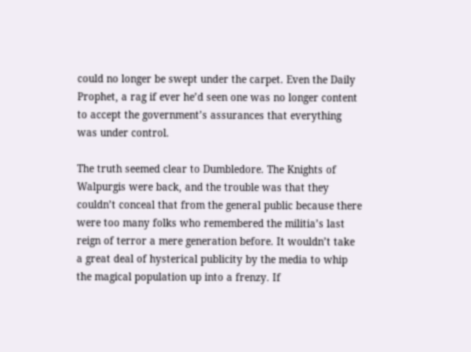could no longer be swept under the carpet. Even the Daily Prophet, a rag if ever he’d seen one was no longer content to accept the government’s assurances that everything was under control.

The truth seemed clear to Dumbledore. The Knights of Walpurgis were back, and the trouble was that they couldn’t conceal that from the general public because there were too many folks who remembered the militia’s last reign of terror a mere generation before. It wouldn’t take a great deal of hysterical publicity by the media to whip the magical population up into a frenzy. If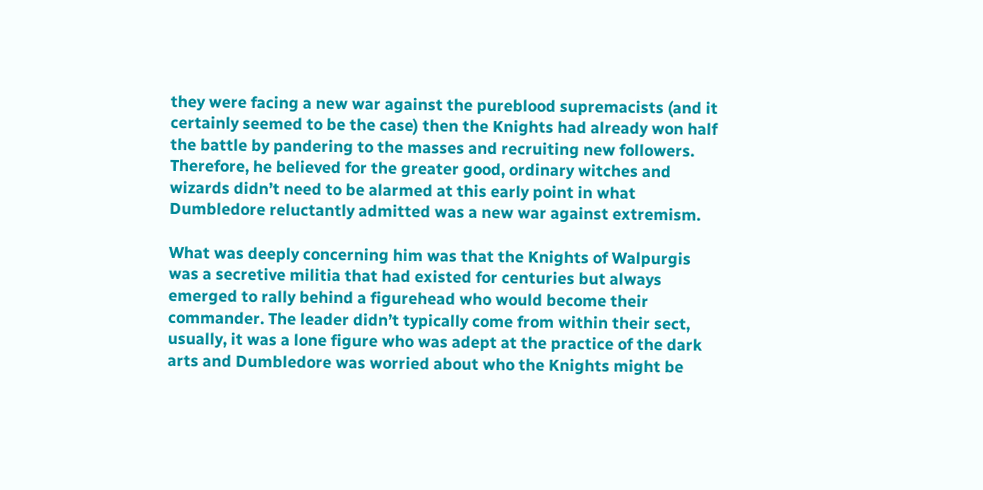they were facing a new war against the pureblood supremacists (and it certainly seemed to be the case) then the Knights had already won half the battle by pandering to the masses and recruiting new followers. Therefore, he believed for the greater good, ordinary witches and wizards didn’t need to be alarmed at this early point in what Dumbledore reluctantly admitted was a new war against extremism.

What was deeply concerning him was that the Knights of Walpurgis was a secretive militia that had existed for centuries but always emerged to rally behind a figurehead who would become their commander. The leader didn’t typically come from within their sect, usually, it was a lone figure who was adept at the practice of the dark arts and Dumbledore was worried about who the Knights might be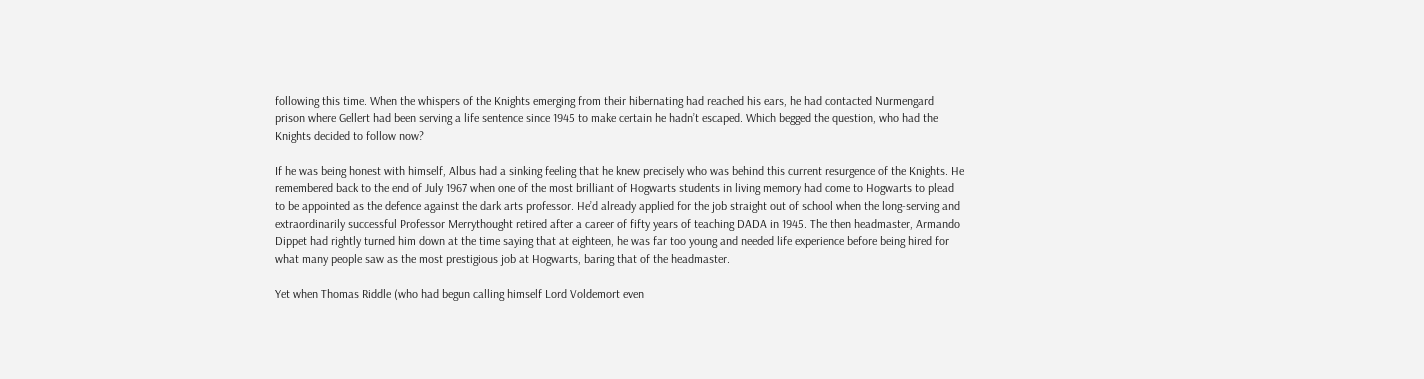following this time. When the whispers of the Knights emerging from their hibernating had reached his ears, he had contacted Nurmengard prison where Gellert had been serving a life sentence since 1945 to make certain he hadn’t escaped. Which begged the question, who had the Knights decided to follow now?

If he was being honest with himself, Albus had a sinking feeling that he knew precisely who was behind this current resurgence of the Knights. He remembered back to the end of July 1967 when one of the most brilliant of Hogwarts students in living memory had come to Hogwarts to plead to be appointed as the defence against the dark arts professor. He’d already applied for the job straight out of school when the long-serving and extraordinarily successful Professor Merrythought retired after a career of fifty years of teaching DADA in 1945. The then headmaster, Armando Dippet had rightly turned him down at the time saying that at eighteen, he was far too young and needed life experience before being hired for what many people saw as the most prestigious job at Hogwarts, baring that of the headmaster.

Yet when Thomas Riddle (who had begun calling himself Lord Voldemort even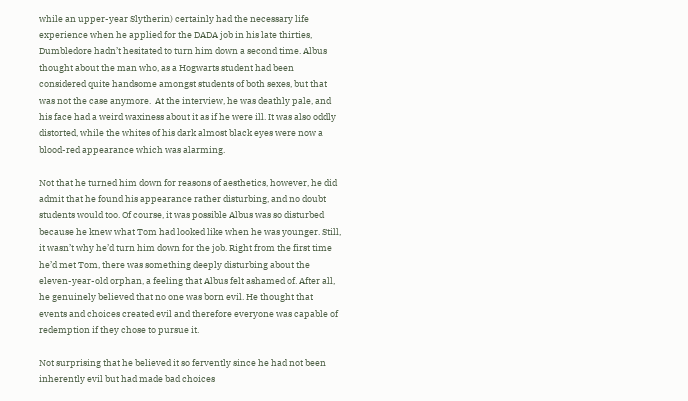while an upper-year Slytherin) certainly had the necessary life experience when he applied for the DADA job in his late thirties, Dumbledore hadn’t hesitated to turn him down a second time. Albus thought about the man who, as a Hogwarts student had been considered quite handsome amongst students of both sexes, but that was not the case anymore.  At the interview, he was deathly pale, and his face had a weird waxiness about it as if he were ill. It was also oddly distorted, while the whites of his dark almost black eyes were now a blood-red appearance which was alarming.

Not that he turned him down for reasons of aesthetics, however, he did admit that he found his appearance rather disturbing, and no doubt students would too. Of course, it was possible Albus was so disturbed because he knew what Tom had looked like when he was younger. Still, it wasn’t why he’d turn him down for the job. Right from the first time he’d met Tom, there was something deeply disturbing about the eleven-year-old orphan, a feeling that Albus felt ashamed of. After all, he genuinely believed that no one was born evil. He thought that events and choices created evil and therefore everyone was capable of redemption if they chose to pursue it.

Not surprising that he believed it so fervently since he had not been inherently evil but had made bad choices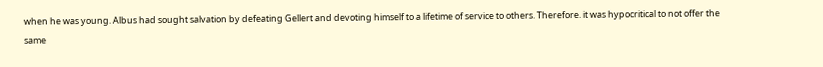when he was young. Albus had sought salvation by defeating Gellert and devoting himself to a lifetime of service to others. Therefore. it was hypocritical to not offer the same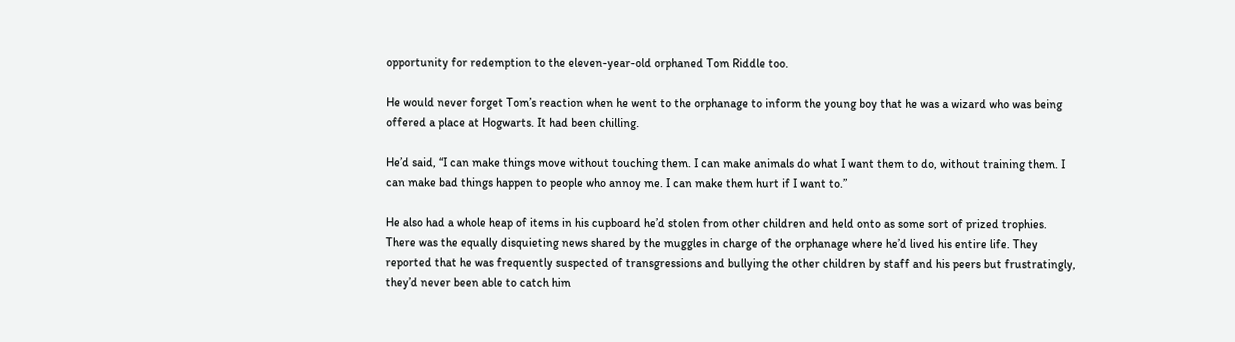opportunity for redemption to the eleven-year-old orphaned Tom Riddle too.

He would never forget Tom’s reaction when he went to the orphanage to inform the young boy that he was a wizard who was being offered a place at Hogwarts. It had been chilling.

He’d said, “I can make things move without touching them. I can make animals do what I want them to do, without training them. I can make bad things happen to people who annoy me. I can make them hurt if I want to.”

He also had a whole heap of items in his cupboard he’d stolen from other children and held onto as some sort of prized trophies. There was the equally disquieting news shared by the muggles in charge of the orphanage where he’d lived his entire life. They reported that he was frequently suspected of transgressions and bullying the other children by staff and his peers but frustratingly, they’d never been able to catch him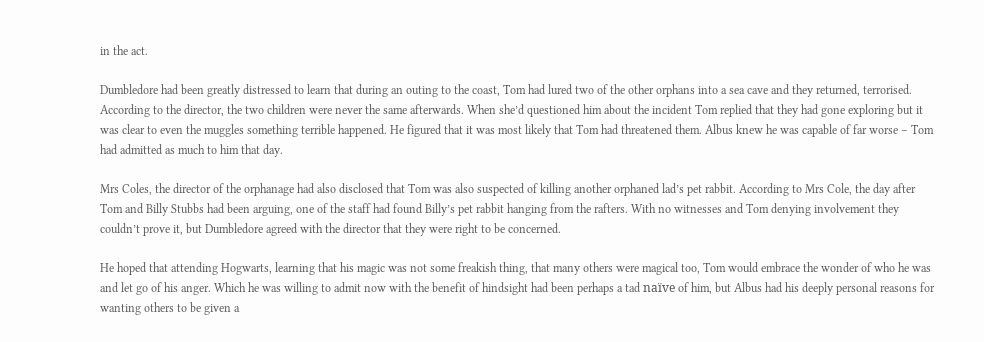in the act.

Dumbledore had been greatly distressed to learn that during an outing to the coast, Tom had lured two of the other orphans into a sea cave and they returned, terrorised. According to the director, the two children were never the same afterwards. When she’d questioned him about the incident Tom replied that they had gone exploring but it was clear to even the muggles something terrible happened. He figured that it was most likely that Tom had threatened them. Albus knew he was capable of far worse – Tom had admitted as much to him that day.

Mrs Coles, the director of the orphanage had also disclosed that Tom was also suspected of killing another orphaned lad’s pet rabbit. According to Mrs Cole, the day after Tom and Billy Stubbs had been arguing, one of the staff had found Billy’s pet rabbit hanging from the rafters. With no witnesses and Tom denying involvement they couldn’t prove it, but Dumbledore agreed with the director that they were right to be concerned.

He hoped that attending Hogwarts, learning that his magic was not some freakish thing, that many others were magical too, Tom would embrace the wonder of who he was and let go of his anger. Which he was willing to admit now with the benefit of hindsight had been perhaps a tad naïve of him, but Albus had his deeply personal reasons for wanting others to be given a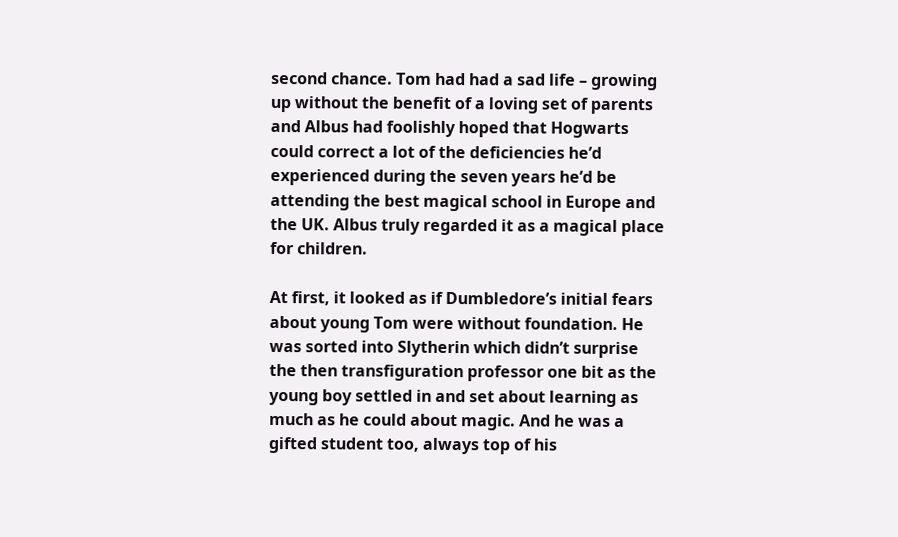second chance. Tom had had a sad life – growing up without the benefit of a loving set of parents and Albus had foolishly hoped that Hogwarts could correct a lot of the deficiencies he’d experienced during the seven years he’d be attending the best magical school in Europe and the UK. Albus truly regarded it as a magical place for children.

At first, it looked as if Dumbledore’s initial fears about young Tom were without foundation. He was sorted into Slytherin which didn’t surprise the then transfiguration professor one bit as the young boy settled in and set about learning as much as he could about magic. And he was a gifted student too, always top of his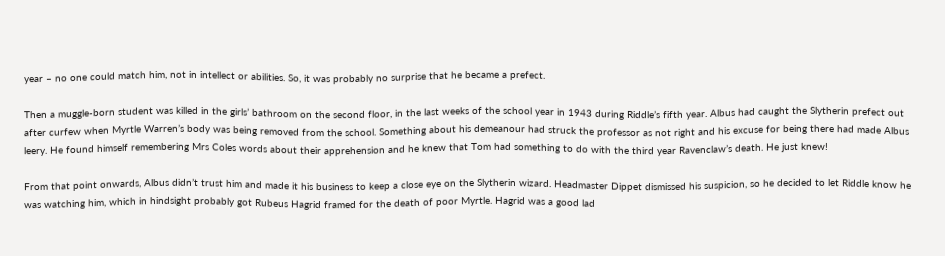year – no one could match him, not in intellect or abilities. So, it was probably no surprise that he became a prefect.

Then a muggle-born student was killed in the girls’ bathroom on the second floor, in the last weeks of the school year in 1943 during Riddle’s fifth year. Albus had caught the Slytherin prefect out after curfew when Myrtle Warren’s body was being removed from the school. Something about his demeanour had struck the professor as not right and his excuse for being there had made Albus leery. He found himself remembering Mrs Coles words about their apprehension and he knew that Tom had something to do with the third year Ravenclaw’s death. He just knew!

From that point onwards, Albus didn’t trust him and made it his business to keep a close eye on the Slytherin wizard. Headmaster Dippet dismissed his suspicion, so he decided to let Riddle know he was watching him, which in hindsight probably got Rubeus Hagrid framed for the death of poor Myrtle. Hagrid was a good lad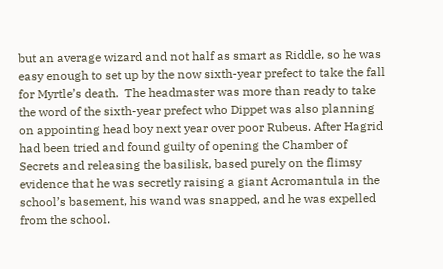but an average wizard and not half as smart as Riddle, so he was easy enough to set up by the now sixth-year prefect to take the fall for Myrtle’s death.  The headmaster was more than ready to take the word of the sixth-year prefect who Dippet was also planning on appointing head boy next year over poor Rubeus. After Hagrid had been tried and found guilty of opening the Chamber of Secrets and releasing the basilisk, based purely on the flimsy evidence that he was secretly raising a giant Acromantula in the school’s basement, his wand was snapped, and he was expelled from the school.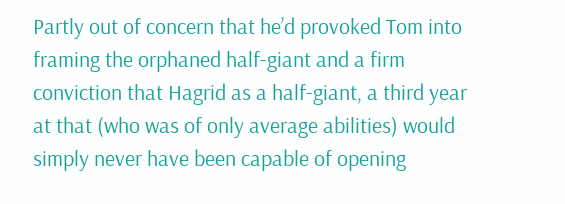Partly out of concern that he’d provoked Tom into framing the orphaned half-giant and a firm conviction that Hagrid as a half-giant, a third year at that (who was of only average abilities) would simply never have been capable of opening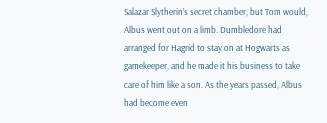Salazar Slytherin’s secret chamber, but Tom would, Albus went out on a limb. Dumbledore had arranged for Hagrid to stay on at Hogwarts as gamekeeper, and he made it his business to take care of him like a son. As the years passed, Albus had become even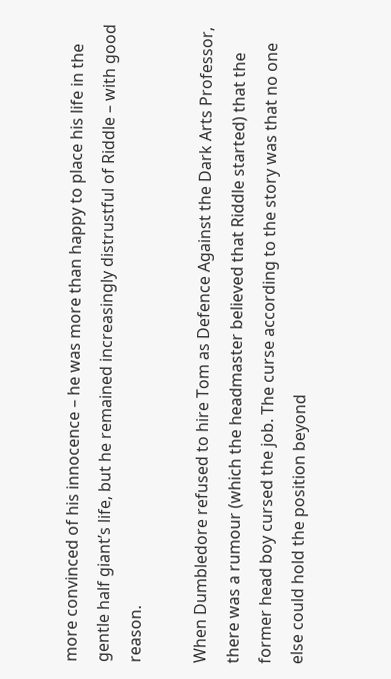more convinced of his innocence – he was more than happy to place his life in the gentle half giant’s life, but he remained increasingly distrustful of Riddle – with good reason.

When Dumbledore refused to hire Tom as Defence Against the Dark Arts Professor, there was a rumour (which the headmaster believed that Riddle started) that the former head boy cursed the job. The curse according to the story was that no one else could hold the position beyond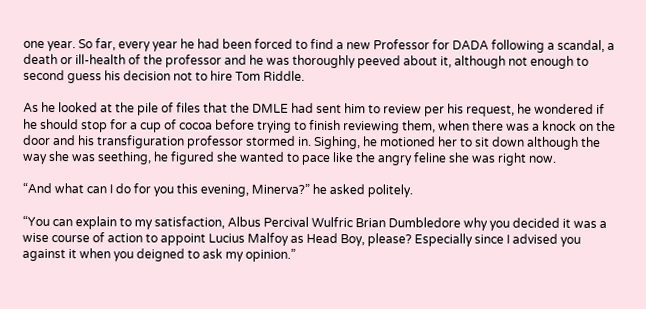one year. So far, every year he had been forced to find a new Professor for DADA following a scandal, a death or ill-health of the professor and he was thoroughly peeved about it, although not enough to second guess his decision not to hire Tom Riddle.

As he looked at the pile of files that the DMLE had sent him to review per his request, he wondered if he should stop for a cup of cocoa before trying to finish reviewing them, when there was a knock on the door and his transfiguration professor stormed in. Sighing, he motioned her to sit down although the way she was seething, he figured she wanted to pace like the angry feline she was right now.

“And what can I do for you this evening, Minerva?” he asked politely.

“You can explain to my satisfaction, Albus Percival Wulfric Brian Dumbledore why you decided it was a wise course of action to appoint Lucius Malfoy as Head Boy, please? Especially since I advised you against it when you deigned to ask my opinion.”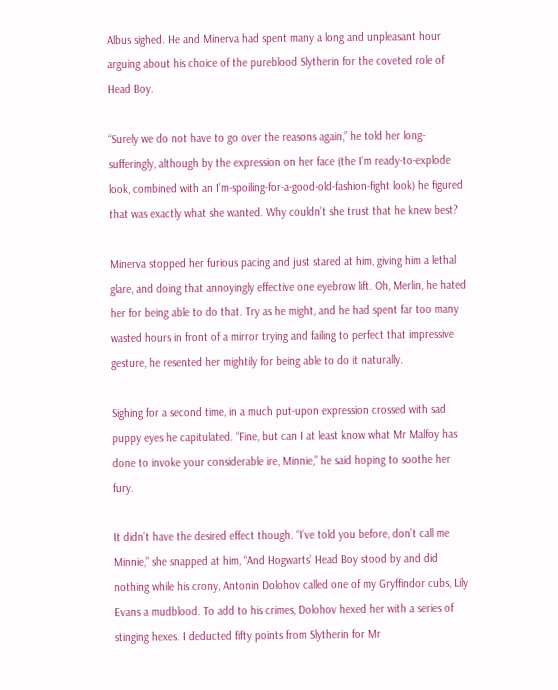Albus sighed. He and Minerva had spent many a long and unpleasant hour arguing about his choice of the pureblood Slytherin for the coveted role of Head Boy.

“Surely we do not have to go over the reasons again,” he told her long-sufferingly, although by the expression on her face (the I’m ready-to-explode look, combined with an I’m-spoiling-for-a-good-old-fashion-fight look) he figured that was exactly what she wanted. Why couldn’t she trust that he knew best?

Minerva stopped her furious pacing and just stared at him, giving him a lethal glare, and doing that annoyingly effective one eyebrow lift. Oh, Merlin, he hated her for being able to do that. Try as he might, and he had spent far too many wasted hours in front of a mirror trying and failing to perfect that impressive gesture, he resented her mightily for being able to do it naturally.

Sighing for a second time, in a much put-upon expression crossed with sad puppy eyes he capitulated. “Fine, but can I at least know what Mr Malfoy has done to invoke your considerable ire, Minnie,” he said hoping to soothe her fury.

It didn’t have the desired effect though. “I’ve told you before, don’t call me Minnie,” she snapped at him, “And Hogwarts’ Head Boy stood by and did nothing while his crony, Antonin Dolohov called one of my Gryffindor cubs, Lily Evans a mudblood. To add to his crimes, Dolohov hexed her with a series of stinging hexes. I deducted fifty points from Slytherin for Mr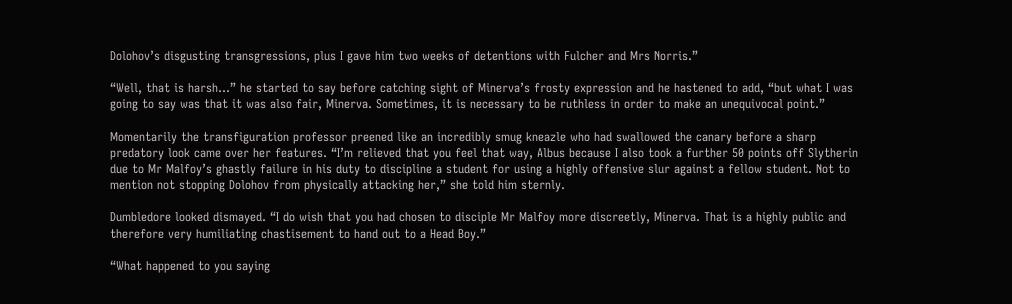Dolohov’s disgusting transgressions, plus I gave him two weeks of detentions with Fulcher and Mrs Norris.”

“Well, that is harsh…” he started to say before catching sight of Minerva’s frosty expression and he hastened to add, “but what I was going to say was that it was also fair, Minerva. Sometimes, it is necessary to be ruthless in order to make an unequivocal point.”

Momentarily the transfiguration professor preened like an incredibly smug kneazle who had swallowed the canary before a sharp predatory look came over her features. “I’m relieved that you feel that way, Albus because I also took a further 50 points off Slytherin due to Mr Malfoy’s ghastly failure in his duty to discipline a student for using a highly offensive slur against a fellow student. Not to mention not stopping Dolohov from physically attacking her,” she told him sternly.

Dumbledore looked dismayed. “I do wish that you had chosen to disciple Mr Malfoy more discreetly, Minerva. That is a highly public and therefore very humiliating chastisement to hand out to a Head Boy.”

“What happened to you saying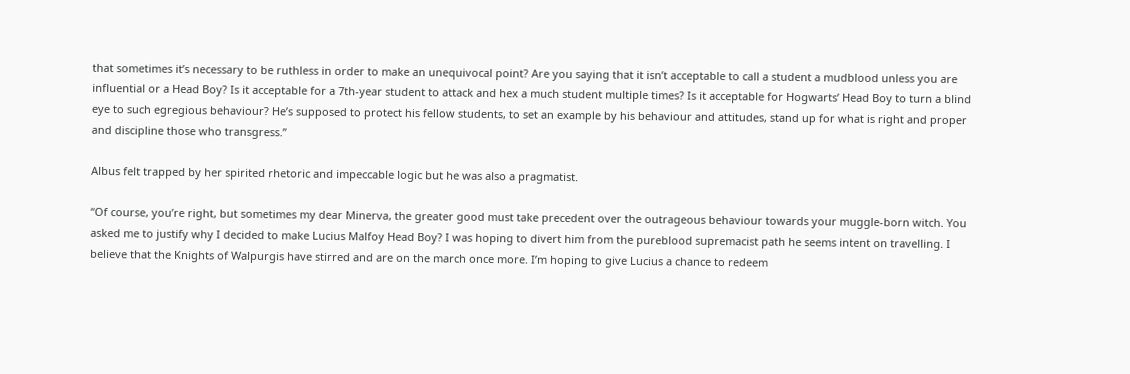that sometimes it’s necessary to be ruthless in order to make an unequivocal point? Are you saying that it isn’t acceptable to call a student a mudblood unless you are influential or a Head Boy? Is it acceptable for a 7th-year student to attack and hex a much student multiple times? Is it acceptable for Hogwarts’ Head Boy to turn a blind eye to such egregious behaviour? He’s supposed to protect his fellow students, to set an example by his behaviour and attitudes, stand up for what is right and proper and discipline those who transgress.”

Albus felt trapped by her spirited rhetoric and impeccable logic but he was also a pragmatist.

“Of course, you’re right, but sometimes my dear Minerva, the greater good must take precedent over the outrageous behaviour towards your muggle-born witch. You asked me to justify why I decided to make Lucius Malfoy Head Boy? I was hoping to divert him from the pureblood supremacist path he seems intent on travelling. I believe that the Knights of Walpurgis have stirred and are on the march once more. I’m hoping to give Lucius a chance to redeem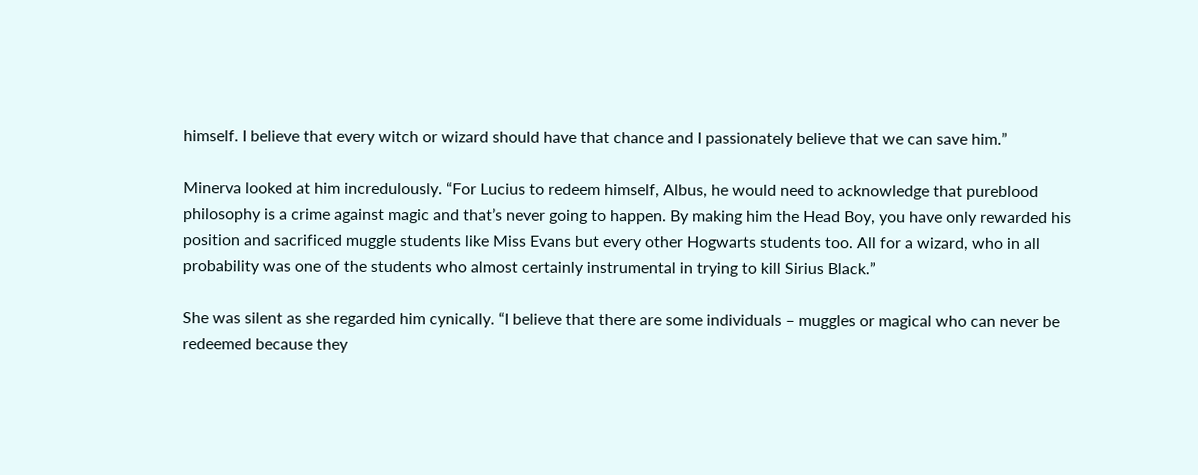himself. I believe that every witch or wizard should have that chance and I passionately believe that we can save him.”

Minerva looked at him incredulously. “For Lucius to redeem himself, Albus, he would need to acknowledge that pureblood philosophy is a crime against magic and that’s never going to happen. By making him the Head Boy, you have only rewarded his position and sacrificed muggle students like Miss Evans but every other Hogwarts students too. All for a wizard, who in all probability was one of the students who almost certainly instrumental in trying to kill Sirius Black.”

She was silent as she regarded him cynically. “I believe that there are some individuals – muggles or magical who can never be redeemed because they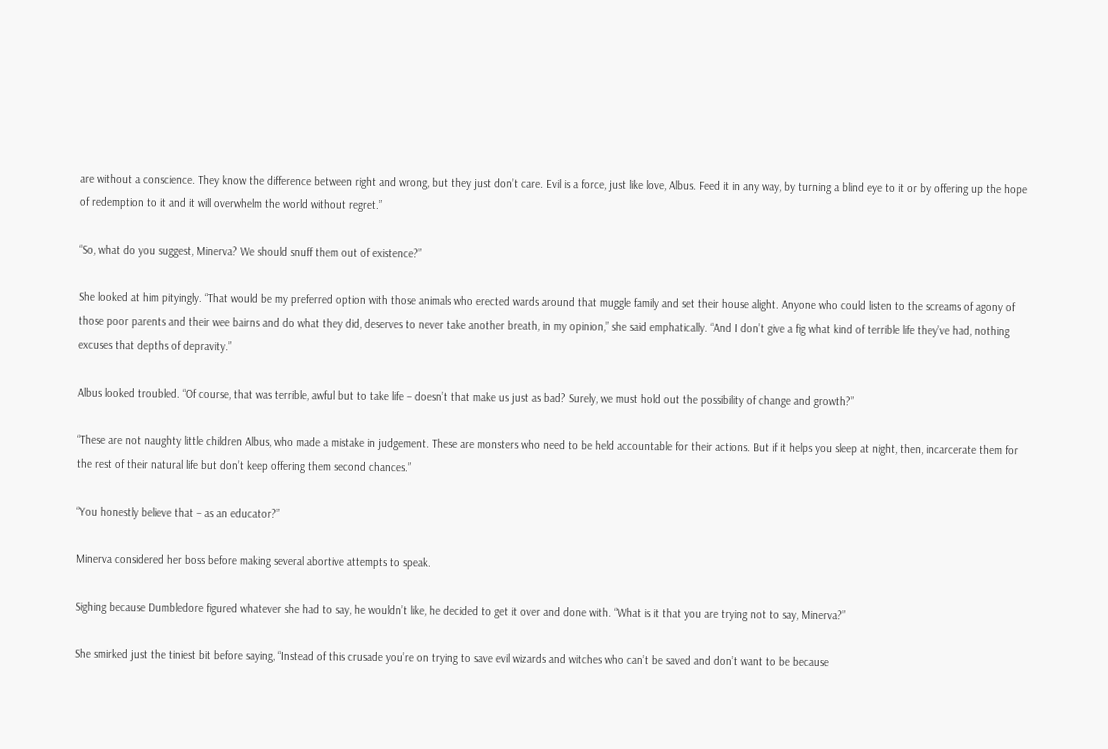are without a conscience. They know the difference between right and wrong, but they just don’t care. Evil is a force, just like love, Albus. Feed it in any way, by turning a blind eye to it or by offering up the hope of redemption to it and it will overwhelm the world without regret.”

“So, what do you suggest, Minerva? We should snuff them out of existence?”

She looked at him pityingly. “That would be my preferred option with those animals who erected wards around that muggle family and set their house alight. Anyone who could listen to the screams of agony of those poor parents and their wee bairns and do what they did, deserves to never take another breath, in my opinion,” she said emphatically. “And I don’t give a fig what kind of terrible life they’ve had, nothing excuses that depths of depravity.”

Albus looked troubled. “Of course, that was terrible, awful but to take life – doesn’t that make us just as bad? Surely, we must hold out the possibility of change and growth?”

“These are not naughty little children Albus, who made a mistake in judgement. These are monsters who need to be held accountable for their actions. But if it helps you sleep at night, then, incarcerate them for the rest of their natural life but don’t keep offering them second chances.”

“You honestly believe that – as an educator?”

Minerva considered her boss before making several abortive attempts to speak.

Sighing because Dumbledore figured whatever she had to say, he wouldn’t like, he decided to get it over and done with. “What is it that you are trying not to say, Minerva?”

She smirked just the tiniest bit before saying, “Instead of this crusade you’re on trying to save evil wizards and witches who can’t be saved and don’t want to be because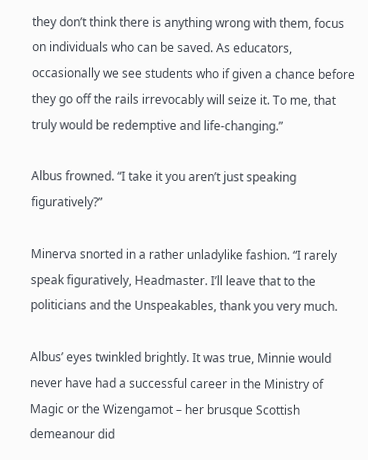they don’t think there is anything wrong with them, focus on individuals who can be saved. As educators, occasionally we see students who if given a chance before they go off the rails irrevocably will seize it. To me, that truly would be redemptive and life-changing.”

Albus frowned. “I take it you aren’t just speaking figuratively?”

Minerva snorted in a rather unladylike fashion. “I rarely speak figuratively, Headmaster. I’ll leave that to the politicians and the Unspeakables, thank you very much.

Albus’ eyes twinkled brightly. It was true, Minnie would never have had a successful career in the Ministry of Magic or the Wizengamot – her brusque Scottish demeanour did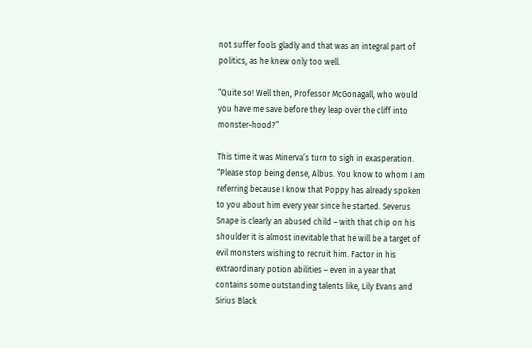not suffer fools gladly and that was an integral part of politics, as he knew only too well.

“Quite so! Well then, Professor McGonagall, who would you have me save before they leap over the cliff into monster-hood?”

This time it was Minerva’s turn to sigh in exasperation. “Please stop being dense, Albus. You know to whom I am referring because I know that Poppy has already spoken to you about him every year since he started. Severus Snape is clearly an abused child – with that chip on his shoulder it is almost inevitable that he will be a target of evil monsters wishing to recruit him. Factor in his extraordinary potion abilities – even in a year that contains some outstanding talents like, Lily Evans and Sirius Black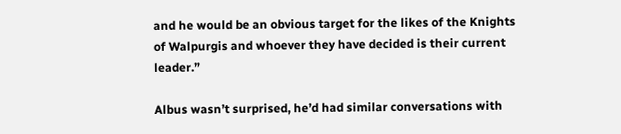and he would be an obvious target for the likes of the Knights of Walpurgis and whoever they have decided is their current leader.”

Albus wasn’t surprised, he’d had similar conversations with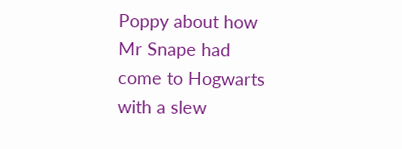Poppy about how Mr Snape had come to Hogwarts with a slew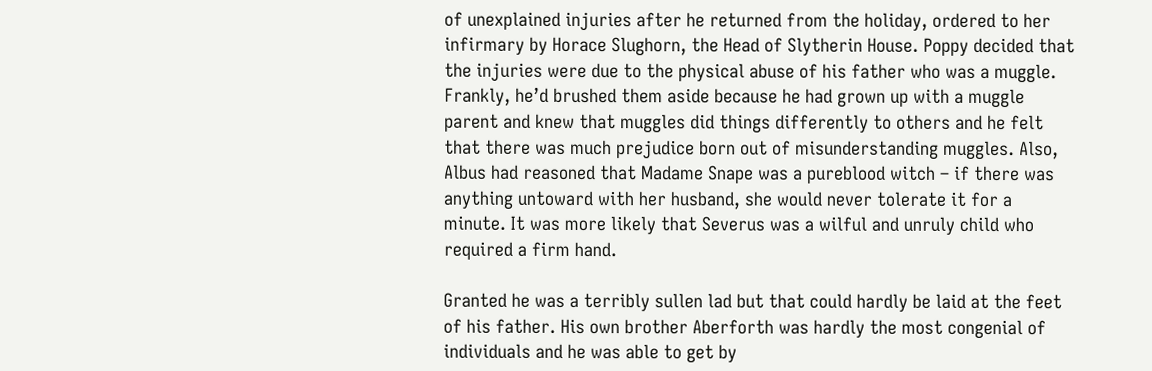of unexplained injuries after he returned from the holiday, ordered to her infirmary by Horace Slughorn, the Head of Slytherin House. Poppy decided that the injuries were due to the physical abuse of his father who was a muggle. Frankly, he’d brushed them aside because he had grown up with a muggle parent and knew that muggles did things differently to others and he felt that there was much prejudice born out of misunderstanding muggles. Also, Albus had reasoned that Madame Snape was a pureblood witch – if there was anything untoward with her husband, she would never tolerate it for a minute. It was more likely that Severus was a wilful and unruly child who required a firm hand.

Granted he was a terribly sullen lad but that could hardly be laid at the feet of his father. His own brother Aberforth was hardly the most congenial of individuals and he was able to get by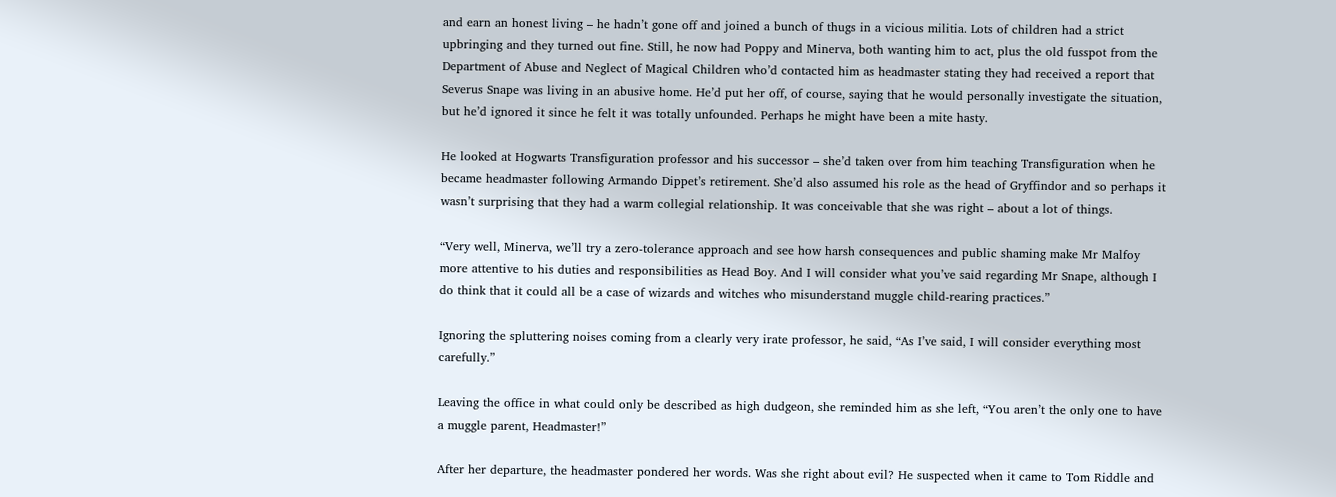and earn an honest living – he hadn’t gone off and joined a bunch of thugs in a vicious militia. Lots of children had a strict upbringing and they turned out fine. Still, he now had Poppy and Minerva, both wanting him to act, plus the old fusspot from the Department of Abuse and Neglect of Magical Children who’d contacted him as headmaster stating they had received a report that Severus Snape was living in an abusive home. He’d put her off, of course, saying that he would personally investigate the situation, but he’d ignored it since he felt it was totally unfounded. Perhaps he might have been a mite hasty.

He looked at Hogwarts Transfiguration professor and his successor – she’d taken over from him teaching Transfiguration when he became headmaster following Armando Dippet’s retirement. She’d also assumed his role as the head of Gryffindor and so perhaps it wasn’t surprising that they had a warm collegial relationship. It was conceivable that she was right – about a lot of things.

“Very well, Minerva, we’ll try a zero-tolerance approach and see how harsh consequences and public shaming make Mr Malfoy more attentive to his duties and responsibilities as Head Boy. And I will consider what you’ve said regarding Mr Snape, although I do think that it could all be a case of wizards and witches who misunderstand muggle child-rearing practices.”

Ignoring the spluttering noises coming from a clearly very irate professor, he said, “As I’ve said, I will consider everything most carefully.”

Leaving the office in what could only be described as high dudgeon, she reminded him as she left, “You aren’t the only one to have a muggle parent, Headmaster!”

After her departure, the headmaster pondered her words. Was she right about evil? He suspected when it came to Tom Riddle and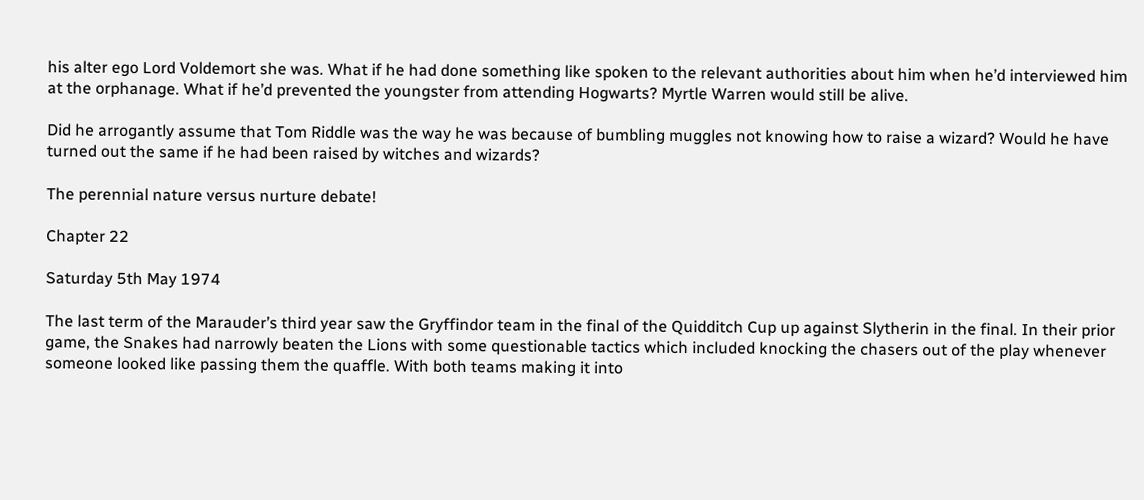his alter ego Lord Voldemort she was. What if he had done something like spoken to the relevant authorities about him when he’d interviewed him at the orphanage. What if he’d prevented the youngster from attending Hogwarts? Myrtle Warren would still be alive.

Did he arrogantly assume that Tom Riddle was the way he was because of bumbling muggles not knowing how to raise a wizard? Would he have turned out the same if he had been raised by witches and wizards?

The perennial nature versus nurture debate!

Chapter 22

Saturday 5th May 1974

The last term of the Marauder’s third year saw the Gryffindor team in the final of the Quidditch Cup up against Slytherin in the final. In their prior game, the Snakes had narrowly beaten the Lions with some questionable tactics which included knocking the chasers out of the play whenever someone looked like passing them the quaffle. With both teams making it into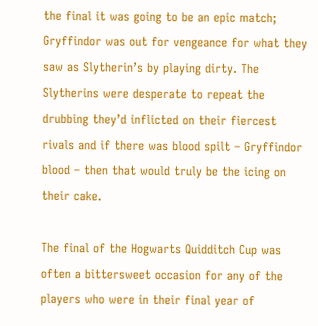the final it was going to be an epic match; Gryffindor was out for vengeance for what they saw as Slytherin’s by playing dirty. The Slytherins were desperate to repeat the drubbing they’d inflicted on their fiercest rivals and if there was blood spilt – Gryffindor blood – then that would truly be the icing on their cake.

The final of the Hogwarts Quidditch Cup was often a bittersweet occasion for any of the players who were in their final year of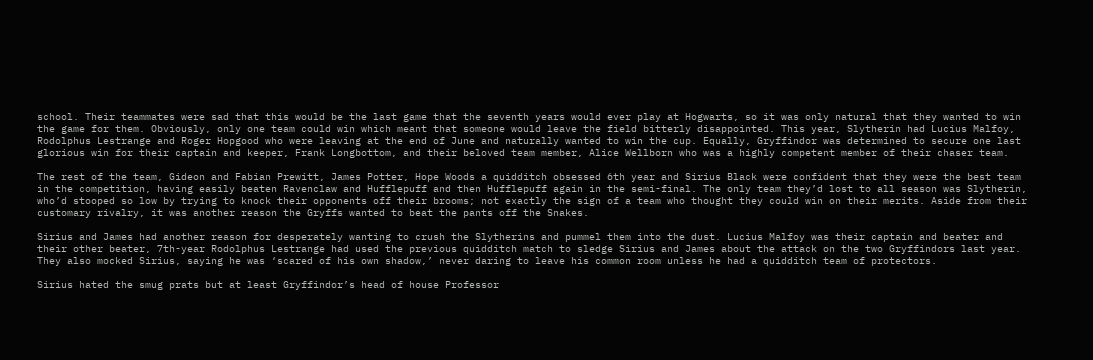school. Their teammates were sad that this would be the last game that the seventh years would ever play at Hogwarts, so it was only natural that they wanted to win the game for them. Obviously, only one team could win which meant that someone would leave the field bitterly disappointed. This year, Slytherin had Lucius Malfoy, Rodolphus Lestrange and Roger Hopgood who were leaving at the end of June and naturally wanted to win the cup. Equally, Gryffindor was determined to secure one last glorious win for their captain and keeper, Frank Longbottom, and their beloved team member, Alice Wellborn who was a highly competent member of their chaser team.

The rest of the team, Gideon and Fabian Prewitt, James Potter, Hope Woods a quidditch obsessed 6th year and Sirius Black were confident that they were the best team in the competition, having easily beaten Ravenclaw and Hufflepuff and then Hufflepuff again in the semi-final. The only team they’d lost to all season was Slytherin, who’d stooped so low by trying to knock their opponents off their brooms; not exactly the sign of a team who thought they could win on their merits. Aside from their customary rivalry, it was another reason the Gryffs wanted to beat the pants off the Snakes.

Sirius and James had another reason for desperately wanting to crush the Slytherins and pummel them into the dust. Lucius Malfoy was their captain and beater and their other beater, 7th-year Rodolphus Lestrange had used the previous quidditch match to sledge Sirius and James about the attack on the two Gryffindors last year. They also mocked Sirius, saying he was ‘scared of his own shadow,’ never daring to leave his common room unless he had a quidditch team of protectors.

Sirius hated the smug prats but at least Gryffindor’s head of house Professor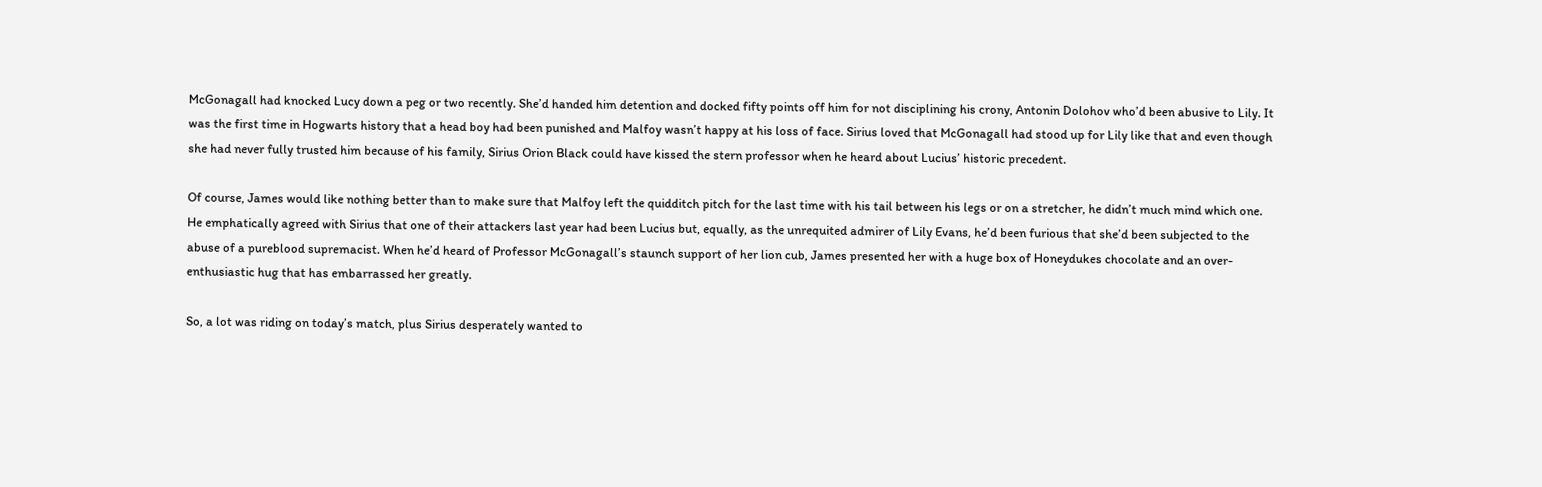McGonagall had knocked Lucy down a peg or two recently. She’d handed him detention and docked fifty points off him for not disciplining his crony, Antonin Dolohov who’d been abusive to Lily. It was the first time in Hogwarts history that a head boy had been punished and Malfoy wasn’t happy at his loss of face. Sirius loved that McGonagall had stood up for Lily like that and even though she had never fully trusted him because of his family, Sirius Orion Black could have kissed the stern professor when he heard about Lucius’ historic precedent.

Of course, James would like nothing better than to make sure that Malfoy left the quidditch pitch for the last time with his tail between his legs or on a stretcher, he didn’t much mind which one. He emphatically agreed with Sirius that one of their attackers last year had been Lucius but, equally, as the unrequited admirer of Lily Evans, he’d been furious that she’d been subjected to the abuse of a pureblood supremacist. When he’d heard of Professor McGonagall’s staunch support of her lion cub, James presented her with a huge box of Honeydukes chocolate and an over-enthusiastic hug that has embarrassed her greatly.

So, a lot was riding on today’s match, plus Sirius desperately wanted to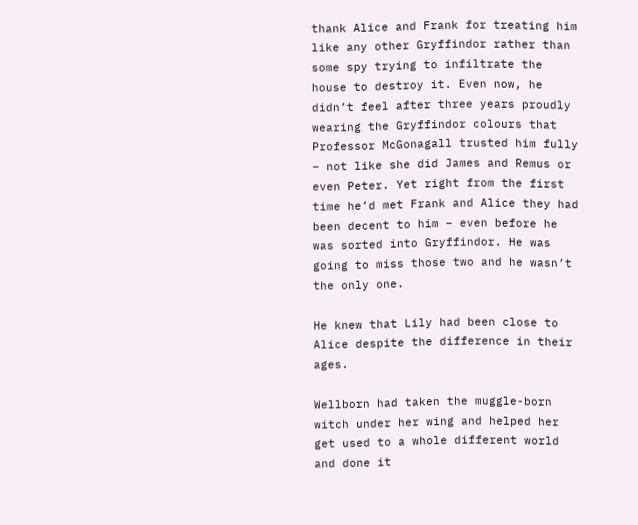thank Alice and Frank for treating him like any other Gryffindor rather than some spy trying to infiltrate the house to destroy it. Even now, he didn’t feel after three years proudly wearing the Gryffindor colours that Professor McGonagall trusted him fully – not like she did James and Remus or even Peter. Yet right from the first time he’d met Frank and Alice they had been decent to him – even before he was sorted into Gryffindor. He was going to miss those two and he wasn’t the only one.

He knew that Lily had been close to Alice despite the difference in their ages.

Wellborn had taken the muggle-born witch under her wing and helped her get used to a whole different world and done it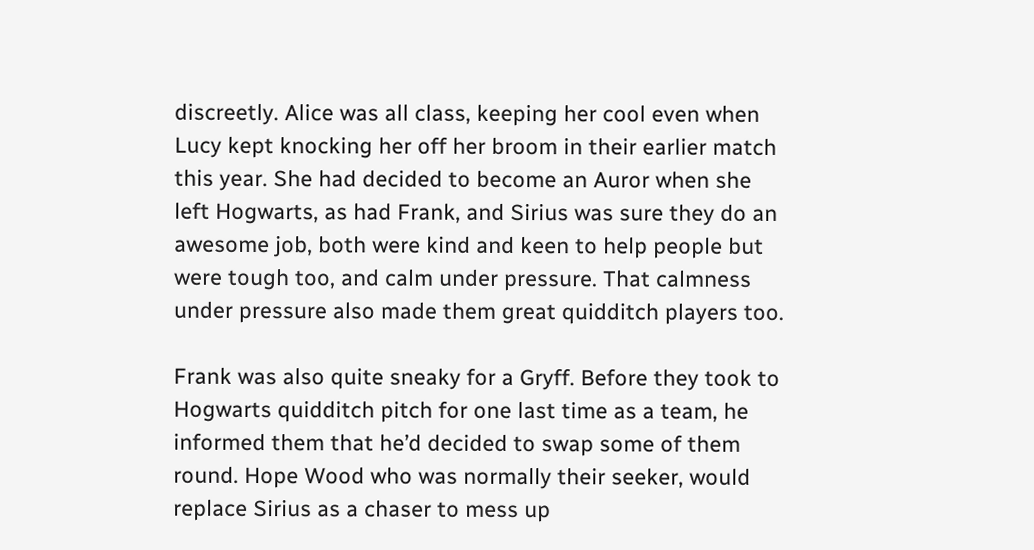discreetly. Alice was all class, keeping her cool even when Lucy kept knocking her off her broom in their earlier match this year. She had decided to become an Auror when she left Hogwarts, as had Frank, and Sirius was sure they do an awesome job, both were kind and keen to help people but were tough too, and calm under pressure. That calmness under pressure also made them great quidditch players too.

Frank was also quite sneaky for a Gryff. Before they took to Hogwarts quidditch pitch for one last time as a team, he informed them that he’d decided to swap some of them round. Hope Wood who was normally their seeker, would replace Sirius as a chaser to mess up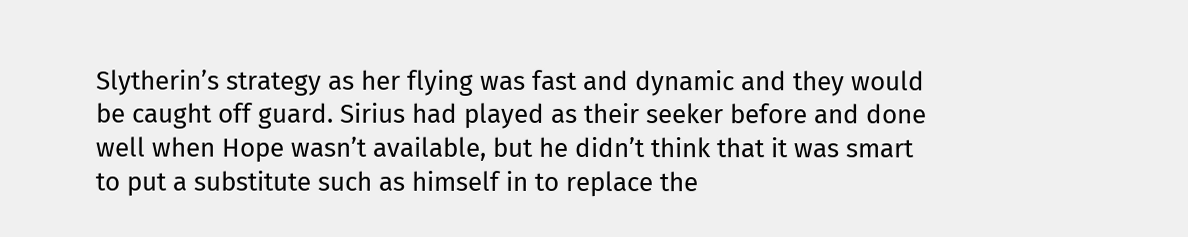Slytherin’s strategy as her flying was fast and dynamic and they would be caught off guard. Sirius had played as their seeker before and done well when Hope wasn’t available, but he didn’t think that it was smart to put a substitute such as himself in to replace the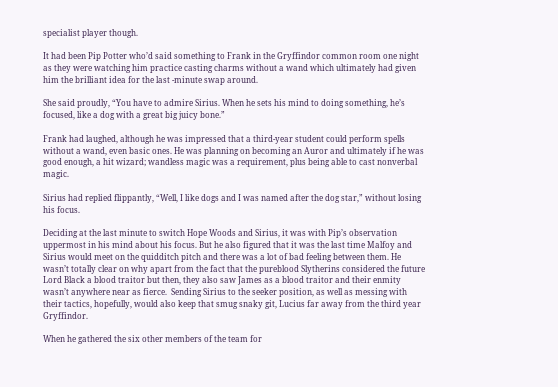specialist player though.

It had been Pip Potter who’d said something to Frank in the Gryffindor common room one night as they were watching him practice casting charms without a wand which ultimately had given him the brilliant idea for the last -minute swap around.

She said proudly, “You have to admire Sirius. When he sets his mind to doing something, he’s focused, like a dog with a great big juicy bone.”

Frank had laughed, although he was impressed that a third-year student could perform spells without a wand, even basic ones. He was planning on becoming an Auror and ultimately if he was good enough, a hit wizard; wandless magic was a requirement, plus being able to cast nonverbal magic.

Sirius had replied flippantly, “Well, I like dogs and I was named after the dog star,” without losing his focus.

Deciding at the last minute to switch Hope Woods and Sirius, it was with Pip’s observation uppermost in his mind about his focus. But he also figured that it was the last time Malfoy and Sirius would meet on the quidditch pitch and there was a lot of bad feeling between them. He wasn’t totally clear on why apart from the fact that the pureblood Slytherins considered the future Lord Black a blood traitor but then, they also saw James as a blood traitor and their enmity wasn’t anywhere near as fierce.  Sending Sirius to the seeker position, as well as messing with their tactics, hopefully, would also keep that smug snaky git, Lucius far away from the third year Gryffindor.

When he gathered the six other members of the team for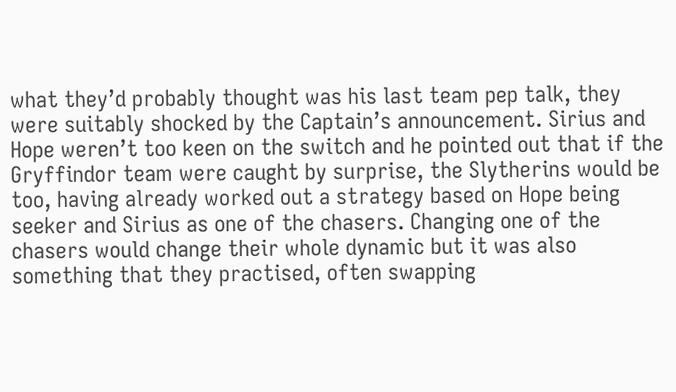what they’d probably thought was his last team pep talk, they were suitably shocked by the Captain’s announcement. Sirius and Hope weren’t too keen on the switch and he pointed out that if the Gryffindor team were caught by surprise, the Slytherins would be too, having already worked out a strategy based on Hope being seeker and Sirius as one of the chasers. Changing one of the chasers would change their whole dynamic but it was also something that they practised, often swapping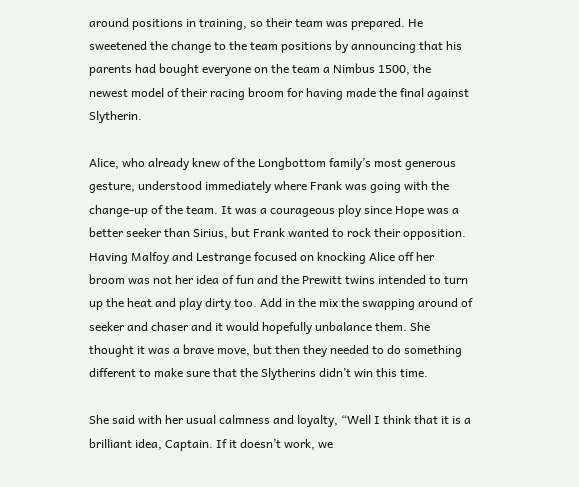around positions in training, so their team was prepared. He sweetened the change to the team positions by announcing that his parents had bought everyone on the team a Nimbus 1500, the newest model of their racing broom for having made the final against Slytherin.

Alice, who already knew of the Longbottom family’s most generous gesture, understood immediately where Frank was going with the change-up of the team. It was a courageous ploy since Hope was a better seeker than Sirius, but Frank wanted to rock their opposition. Having Malfoy and Lestrange focused on knocking Alice off her broom was not her idea of fun and the Prewitt twins intended to turn up the heat and play dirty too. Add in the mix the swapping around of seeker and chaser and it would hopefully unbalance them. She thought it was a brave move, but then they needed to do something different to make sure that the Slytherins didn’t win this time.

She said with her usual calmness and loyalty, “Well I think that it is a brilliant idea, Captain. If it doesn’t work, we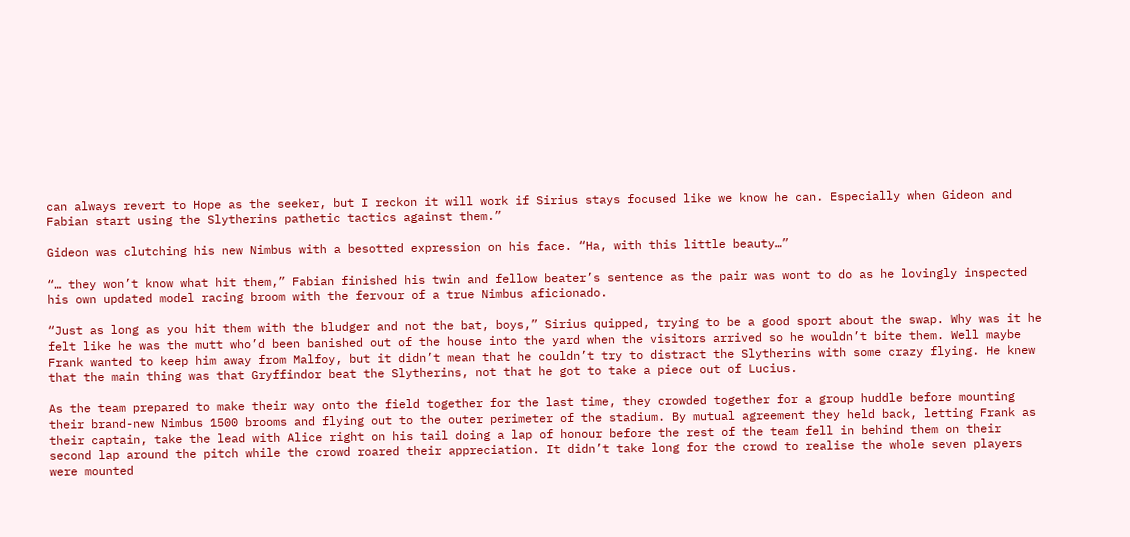can always revert to Hope as the seeker, but I reckon it will work if Sirius stays focused like we know he can. Especially when Gideon and Fabian start using the Slytherins pathetic tactics against them.”

Gideon was clutching his new Nimbus with a besotted expression on his face. “Ha, with this little beauty…”

“… they won’t know what hit them,” Fabian finished his twin and fellow beater’s sentence as the pair was wont to do as he lovingly inspected his own updated model racing broom with the fervour of a true Nimbus aficionado.

“Just as long as you hit them with the bludger and not the bat, boys,” Sirius quipped, trying to be a good sport about the swap. Why was it he felt like he was the mutt who’d been banished out of the house into the yard when the visitors arrived so he wouldn’t bite them. Well maybe Frank wanted to keep him away from Malfoy, but it didn’t mean that he couldn’t try to distract the Slytherins with some crazy flying. He knew that the main thing was that Gryffindor beat the Slytherins, not that he got to take a piece out of Lucius.

As the team prepared to make their way onto the field together for the last time, they crowded together for a group huddle before mounting their brand-new Nimbus 1500 brooms and flying out to the outer perimeter of the stadium. By mutual agreement they held back, letting Frank as their captain, take the lead with Alice right on his tail doing a lap of honour before the rest of the team fell in behind them on their second lap around the pitch while the crowd roared their appreciation. It didn’t take long for the crowd to realise the whole seven players were mounted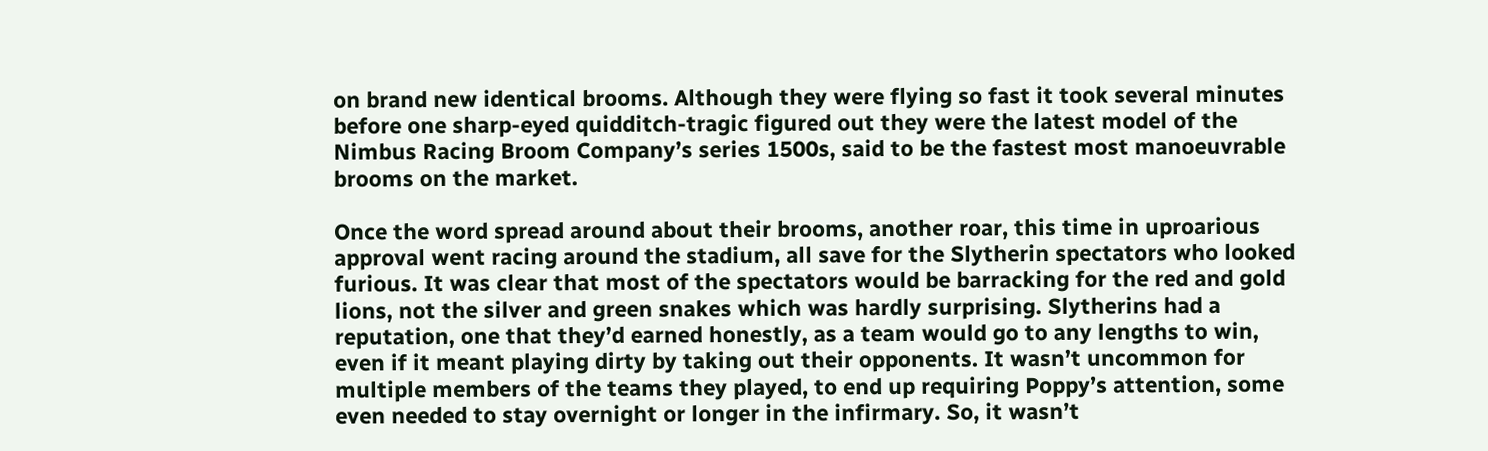on brand new identical brooms. Although they were flying so fast it took several minutes before one sharp-eyed quidditch-tragic figured out they were the latest model of the Nimbus Racing Broom Company’s series 1500s, said to be the fastest most manoeuvrable brooms on the market.

Once the word spread around about their brooms, another roar, this time in uproarious approval went racing around the stadium, all save for the Slytherin spectators who looked furious. It was clear that most of the spectators would be barracking for the red and gold lions, not the silver and green snakes which was hardly surprising. Slytherins had a reputation, one that they’d earned honestly, as a team would go to any lengths to win, even if it meant playing dirty by taking out their opponents. It wasn’t uncommon for multiple members of the teams they played, to end up requiring Poppy’s attention, some even needed to stay overnight or longer in the infirmary. So, it wasn’t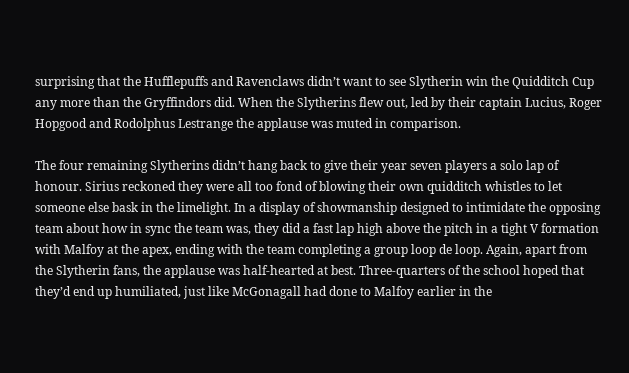surprising that the Hufflepuffs and Ravenclaws didn’t want to see Slytherin win the Quidditch Cup any more than the Gryffindors did. When the Slytherins flew out, led by their captain Lucius, Roger Hopgood and Rodolphus Lestrange the applause was muted in comparison.

The four remaining Slytherins didn’t hang back to give their year seven players a solo lap of honour. Sirius reckoned they were all too fond of blowing their own quidditch whistles to let someone else bask in the limelight. In a display of showmanship designed to intimidate the opposing team about how in sync the team was, they did a fast lap high above the pitch in a tight V formation with Malfoy at the apex, ending with the team completing a group loop de loop. Again, apart from the Slytherin fans, the applause was half-hearted at best. Three-quarters of the school hoped that they’d end up humiliated, just like McGonagall had done to Malfoy earlier in the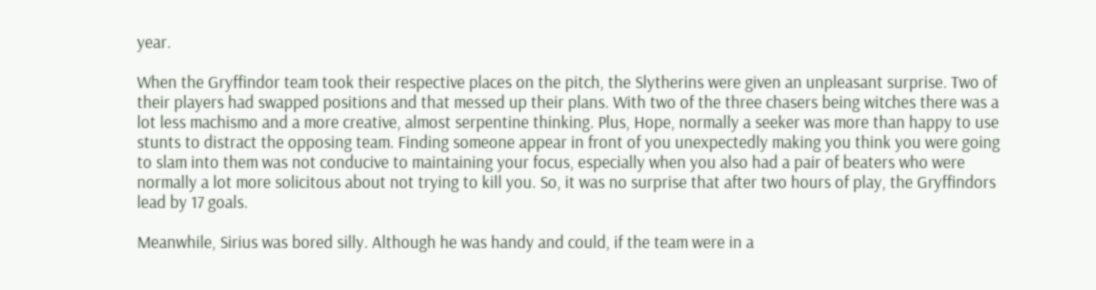year.

When the Gryffindor team took their respective places on the pitch, the Slytherins were given an unpleasant surprise. Two of their players had swapped positions and that messed up their plans. With two of the three chasers being witches there was a lot less machismo and a more creative, almost serpentine thinking. Plus, Hope, normally a seeker was more than happy to use stunts to distract the opposing team. Finding someone appear in front of you unexpectedly making you think you were going to slam into them was not conducive to maintaining your focus, especially when you also had a pair of beaters who were normally a lot more solicitous about not trying to kill you. So, it was no surprise that after two hours of play, the Gryffindors lead by 17 goals.

Meanwhile, Sirius was bored silly. Although he was handy and could, if the team were in a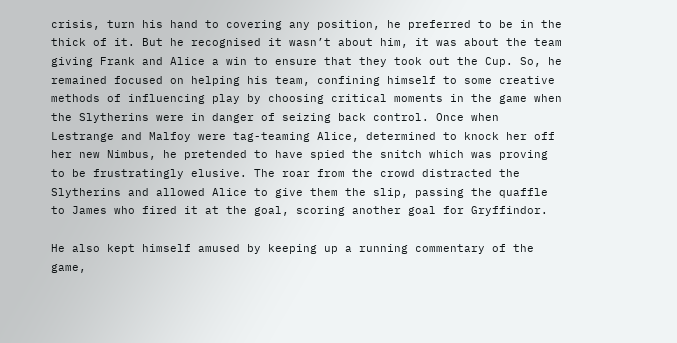crisis, turn his hand to covering any position, he preferred to be in the thick of it. But he recognised it wasn’t about him, it was about the team giving Frank and Alice a win to ensure that they took out the Cup. So, he remained focused on helping his team, confining himself to some creative methods of influencing play by choosing critical moments in the game when the Slytherins were in danger of seizing back control. Once when Lestrange and Malfoy were tag-teaming Alice, determined to knock her off her new Nimbus, he pretended to have spied the snitch which was proving to be frustratingly elusive. The roar from the crowd distracted the Slytherins and allowed Alice to give them the slip, passing the quaffle to James who fired it at the goal, scoring another goal for Gryffindor.

He also kept himself amused by keeping up a running commentary of the game,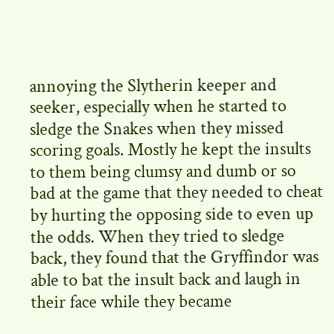annoying the Slytherin keeper and seeker, especially when he started to sledge the Snakes when they missed scoring goals. Mostly he kept the insults to them being clumsy and dumb or so bad at the game that they needed to cheat by hurting the opposing side to even up the odds. When they tried to sledge back, they found that the Gryffindor was able to bat the insult back and laugh in their face while they became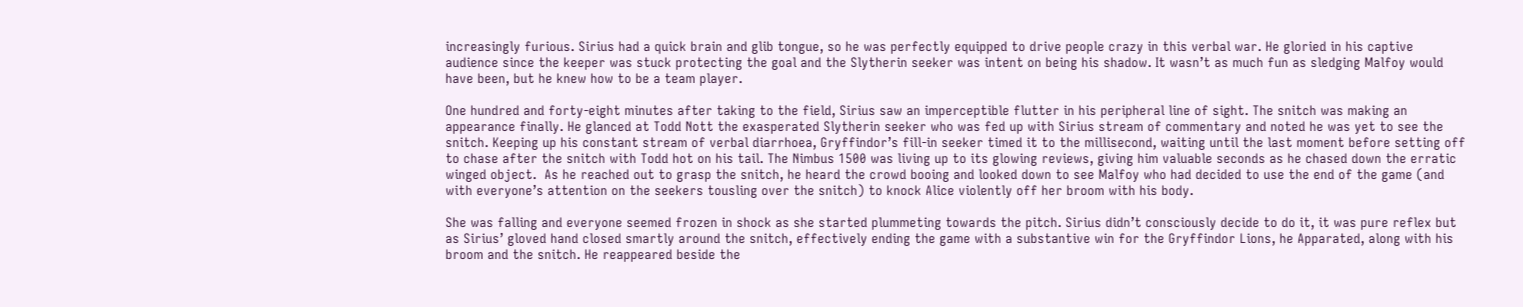increasingly furious. Sirius had a quick brain and glib tongue, so he was perfectly equipped to drive people crazy in this verbal war. He gloried in his captive audience since the keeper was stuck protecting the goal and the Slytherin seeker was intent on being his shadow. It wasn’t as much fun as sledging Malfoy would have been, but he knew how to be a team player.

One hundred and forty-eight minutes after taking to the field, Sirius saw an imperceptible flutter in his peripheral line of sight. The snitch was making an appearance finally. He glanced at Todd Nott the exasperated Slytherin seeker who was fed up with Sirius stream of commentary and noted he was yet to see the snitch. Keeping up his constant stream of verbal diarrhoea, Gryffindor’s fill-in seeker timed it to the millisecond, waiting until the last moment before setting off to chase after the snitch with Todd hot on his tail. The Nimbus 1500 was living up to its glowing reviews, giving him valuable seconds as he chased down the erratic winged object.  As he reached out to grasp the snitch, he heard the crowd booing and looked down to see Malfoy who had decided to use the end of the game (and with everyone’s attention on the seekers tousling over the snitch) to knock Alice violently off her broom with his body.

She was falling and everyone seemed frozen in shock as she started plummeting towards the pitch. Sirius didn’t consciously decide to do it, it was pure reflex but as Sirius’ gloved hand closed smartly around the snitch, effectively ending the game with a substantive win for the Gryffindor Lions, he Apparated, along with his broom and the snitch. He reappeared beside the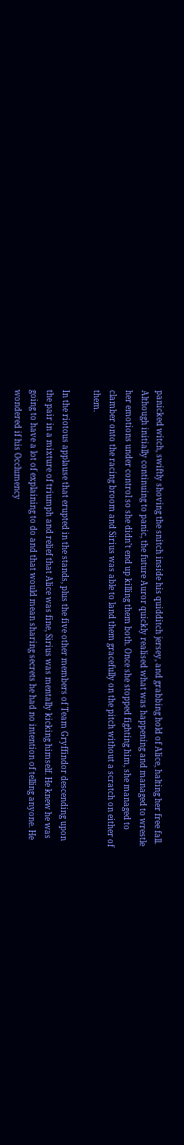panicked witch, swiftly shoving the snitch inside his quidditch jersey, and grabbing hold of Alice, halting her free fall. Although initially continuing to panic, the future Auror quickly realised what was happening and managed to wrestle her emotions under control so she didn’t end up killing them both. Once she stopped fighting him, she managed to clamber onto the racing broom and Sirius was able to land them gracefully on the pitch without a scratch on either of them.

In the riotous applause that erupted in the stands, plus the five other members of Team Gryffindor descending upon the pair in a mixture of triumph and relief that Alice was fine, Sirius was mentally kicking himself. He knew he was going to have a lot of explaining to do and that would mean sharing secrets he had no intention of telling anyone. He wondered if his Occlumency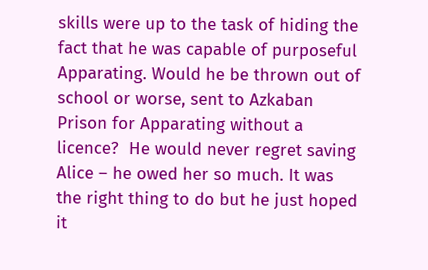skills were up to the task of hiding the fact that he was capable of purposeful Apparating. Would he be thrown out of school or worse, sent to Azkaban Prison for Apparating without a licence?  He would never regret saving Alice – he owed her so much. It was the right thing to do but he just hoped it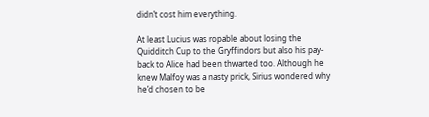didn’t cost him everything.

At least Lucius was ropable about losing the Quidditch Cup to the Gryffindors but also his pay-back to Alice had been thwarted too. Although he knew Malfoy was a nasty prick, Sirius wondered why he’d chosen to be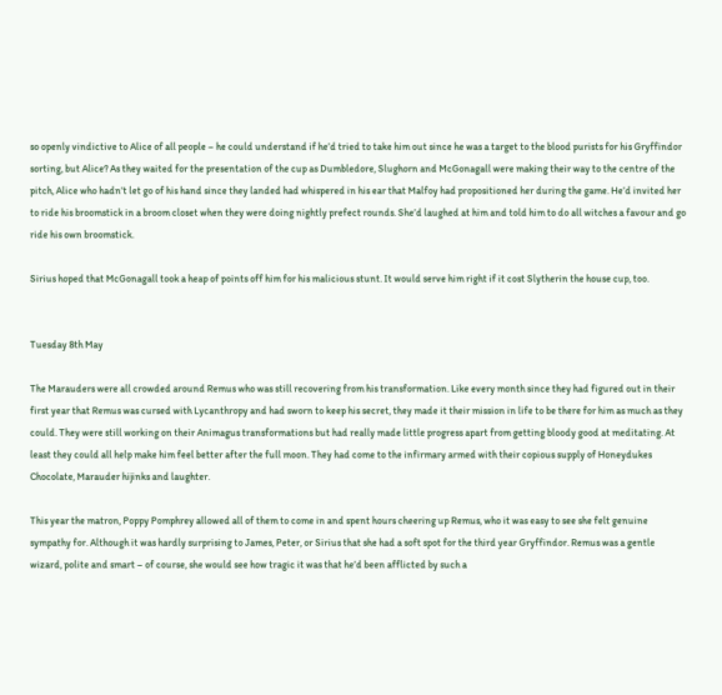so openly vindictive to Alice of all people – he could understand if he’d tried to take him out since he was a target to the blood purists for his Gryffindor sorting, but Alice? As they waited for the presentation of the cup as Dumbledore, Slughorn and McGonagall were making their way to the centre of the pitch, Alice who hadn’t let go of his hand since they landed had whispered in his ear that Malfoy had propositioned her during the game. He’d invited her to ride his broomstick in a broom closet when they were doing nightly prefect rounds. She’d laughed at him and told him to do all witches a favour and go ride his own broomstick.

Sirius hoped that McGonagall took a heap of points off him for his malicious stunt. It would serve him right if it cost Slytherin the house cup, too.


Tuesday 8th May

The Marauders were all crowded around Remus who was still recovering from his transformation. Like every month since they had figured out in their first year that Remus was cursed with Lycanthropy and had sworn to keep his secret, they made it their mission in life to be there for him as much as they could. They were still working on their Animagus transformations but had really made little progress apart from getting bloody good at meditating. At least they could all help make him feel better after the full moon. They had come to the infirmary armed with their copious supply of Honeydukes Chocolate, Marauder hijinks and laughter.

This year the matron, Poppy Pomphrey allowed all of them to come in and spent hours cheering up Remus, who it was easy to see she felt genuine sympathy for. Although it was hardly surprising to James, Peter, or Sirius that she had a soft spot for the third year Gryffindor. Remus was a gentle wizard, polite and smart – of course, she would see how tragic it was that he’d been afflicted by such a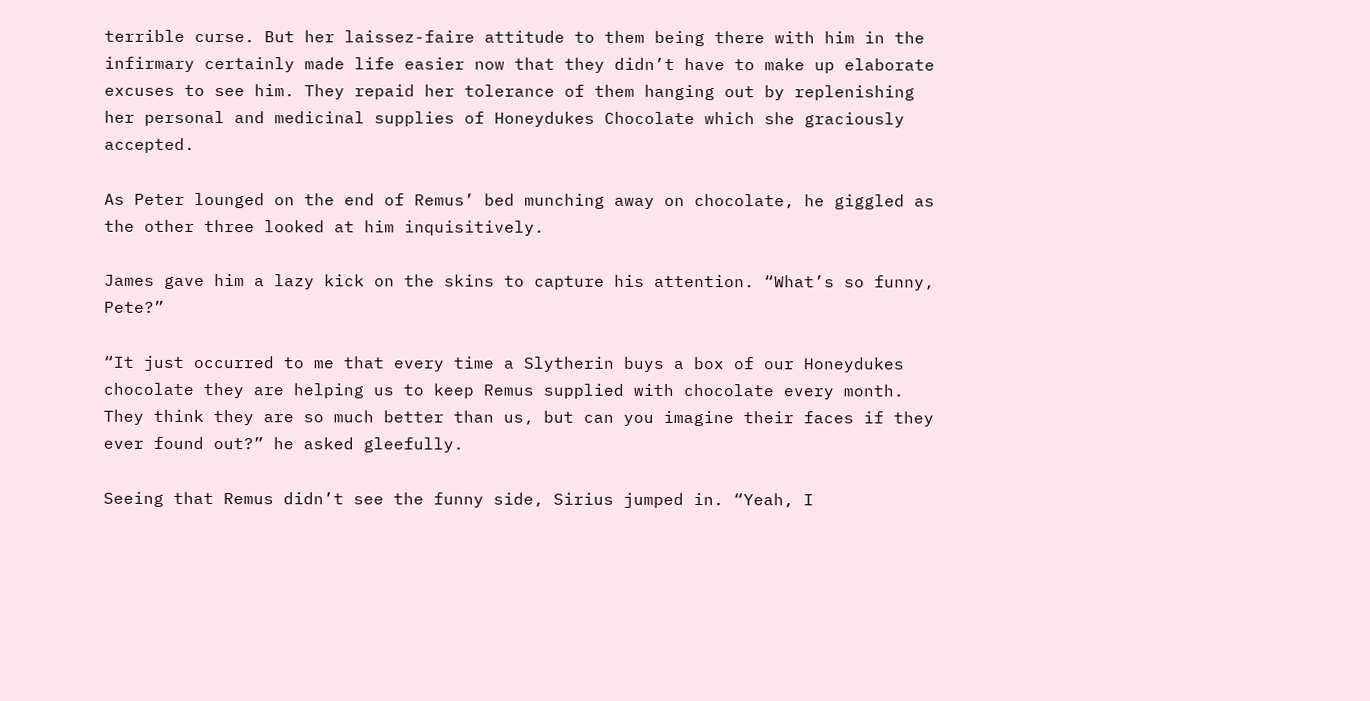terrible curse. But her laissez-faire attitude to them being there with him in the infirmary certainly made life easier now that they didn’t have to make up elaborate excuses to see him. They repaid her tolerance of them hanging out by replenishing her personal and medicinal supplies of Honeydukes Chocolate which she graciously accepted.

As Peter lounged on the end of Remus’ bed munching away on chocolate, he giggled as the other three looked at him inquisitively.

James gave him a lazy kick on the skins to capture his attention. “What’s so funny, Pete?”

“It just occurred to me that every time a Slytherin buys a box of our Honeydukes chocolate they are helping us to keep Remus supplied with chocolate every month. They think they are so much better than us, but can you imagine their faces if they ever found out?” he asked gleefully.

Seeing that Remus didn’t see the funny side, Sirius jumped in. “Yeah, I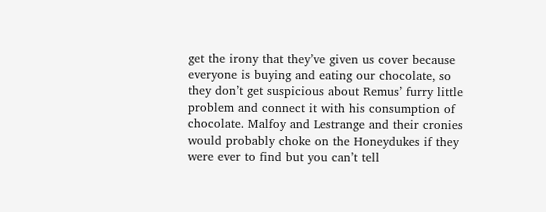get the irony that they’ve given us cover because everyone is buying and eating our chocolate, so they don’t get suspicious about Remus’ furry little problem and connect it with his consumption of chocolate. Malfoy and Lestrange and their cronies would probably choke on the Honeydukes if they were ever to find but you can’t tell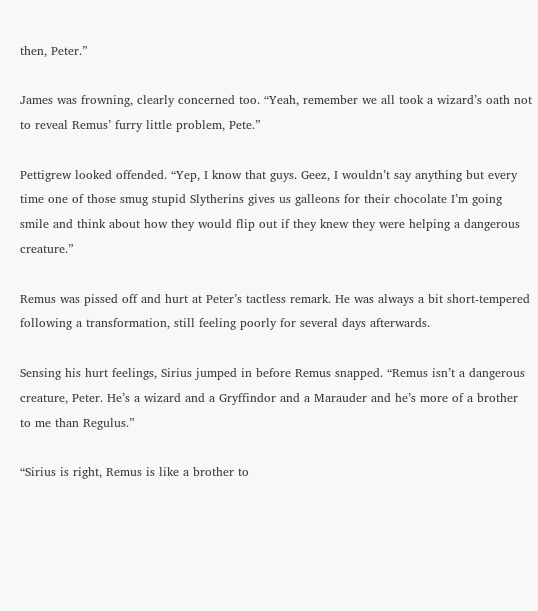then, Peter.”

James was frowning, clearly concerned too. “Yeah, remember we all took a wizard’s oath not to reveal Remus’ furry little problem, Pete.”

Pettigrew looked offended. “Yep, I know that guys. Geez, I wouldn’t say anything but every time one of those smug stupid Slytherins gives us galleons for their chocolate I’m going smile and think about how they would flip out if they knew they were helping a dangerous creature.”

Remus was pissed off and hurt at Peter’s tactless remark. He was always a bit short-tempered following a transformation, still feeling poorly for several days afterwards.

Sensing his hurt feelings, Sirius jumped in before Remus snapped. “Remus isn’t a dangerous creature, Peter. He’s a wizard and a Gryffindor and a Marauder and he’s more of a brother to me than Regulus.”

“Sirius is right, Remus is like a brother to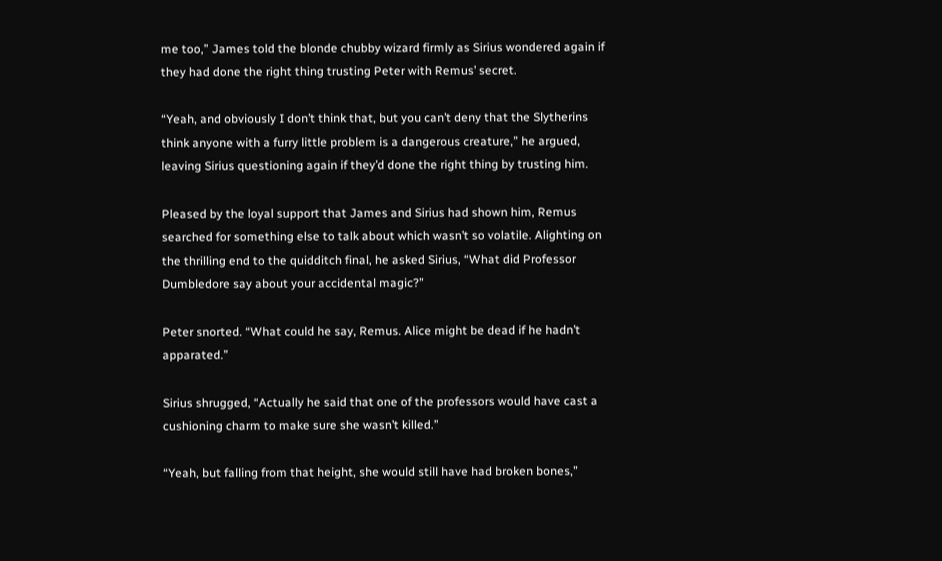me too,” James told the blonde chubby wizard firmly as Sirius wondered again if they had done the right thing trusting Peter with Remus’ secret.

“Yeah, and obviously I don’t think that, but you can’t deny that the Slytherins think anyone with a furry little problem is a dangerous creature,” he argued, leaving Sirius questioning again if they’d done the right thing by trusting him.

Pleased by the loyal support that James and Sirius had shown him, Remus searched for something else to talk about which wasn’t so volatile. Alighting on the thrilling end to the quidditch final, he asked Sirius, “What did Professor Dumbledore say about your accidental magic?”

Peter snorted. “What could he say, Remus. Alice might be dead if he hadn’t apparated.”

Sirius shrugged, “Actually he said that one of the professors would have cast a cushioning charm to make sure she wasn’t killed.”

“Yeah, but falling from that height, she would still have had broken bones,”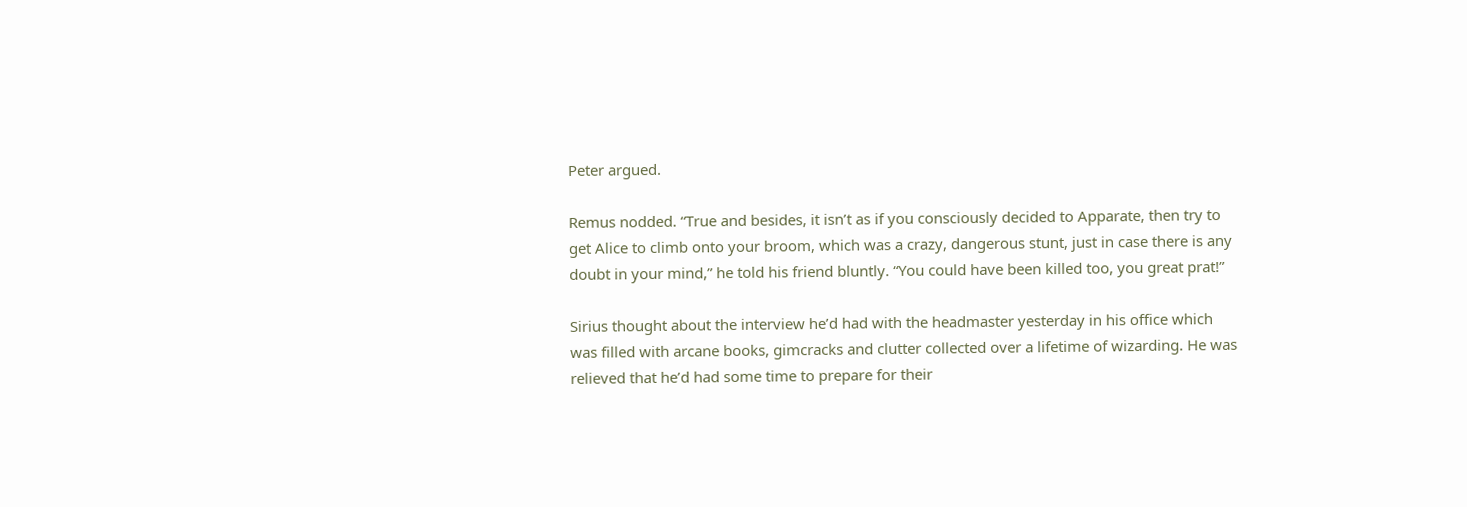Peter argued.

Remus nodded. “True and besides, it isn’t as if you consciously decided to Apparate, then try to get Alice to climb onto your broom, which was a crazy, dangerous stunt, just in case there is any doubt in your mind,” he told his friend bluntly. “You could have been killed too, you great prat!”

Sirius thought about the interview he’d had with the headmaster yesterday in his office which was filled with arcane books, gimcracks and clutter collected over a lifetime of wizarding. He was relieved that he’d had some time to prepare for their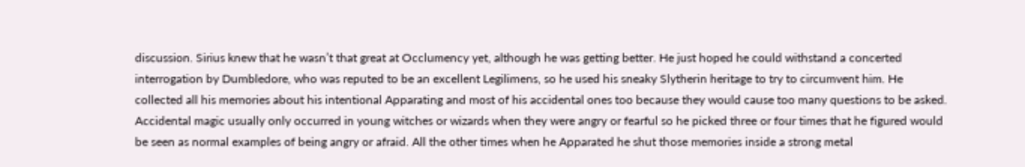discussion. Sirius knew that he wasn’t that great at Occlumency yet, although he was getting better. He just hoped he could withstand a concerted interrogation by Dumbledore, who was reputed to be an excellent Legilimens, so he used his sneaky Slytherin heritage to try to circumvent him. He collected all his memories about his intentional Apparating and most of his accidental ones too because they would cause too many questions to be asked. Accidental magic usually only occurred in young witches or wizards when they were angry or fearful so he picked three or four times that he figured would be seen as normal examples of being angry or afraid. All the other times when he Apparated he shut those memories inside a strong metal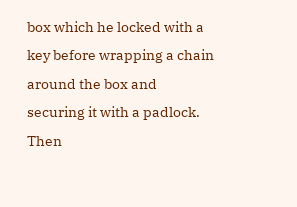box which he locked with a key before wrapping a chain around the box and securing it with a padlock. Then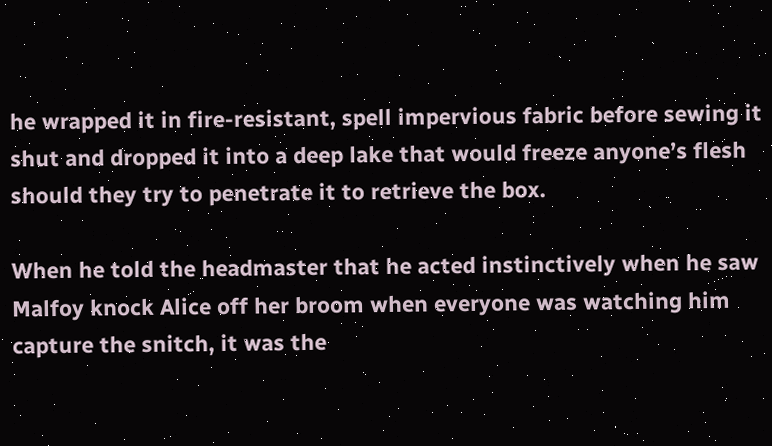he wrapped it in fire-resistant, spell impervious fabric before sewing it shut and dropped it into a deep lake that would freeze anyone’s flesh should they try to penetrate it to retrieve the box.

When he told the headmaster that he acted instinctively when he saw Malfoy knock Alice off her broom when everyone was watching him capture the snitch, it was the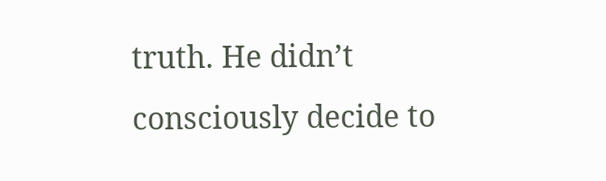truth. He didn’t consciously decide to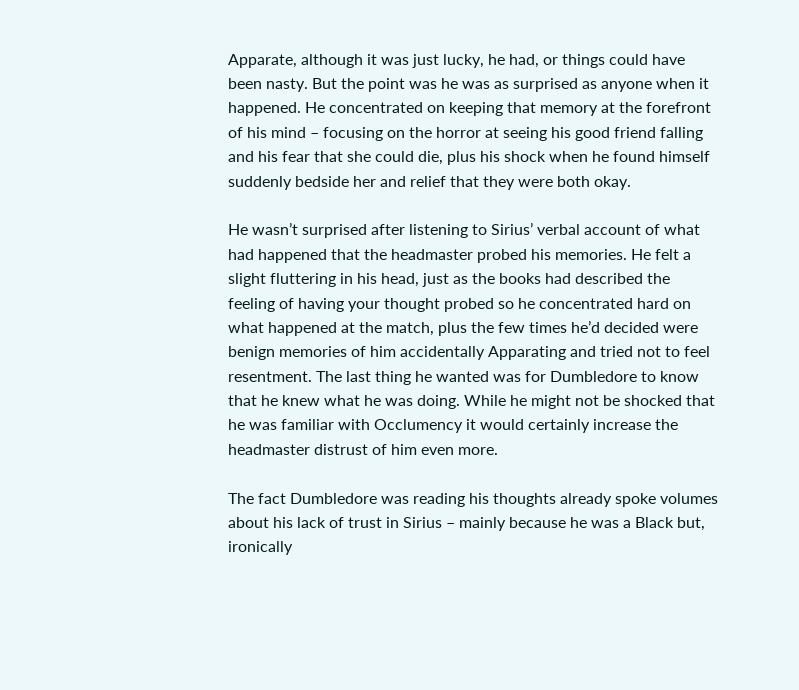Apparate, although it was just lucky, he had, or things could have been nasty. But the point was he was as surprised as anyone when it happened. He concentrated on keeping that memory at the forefront of his mind – focusing on the horror at seeing his good friend falling and his fear that she could die, plus his shock when he found himself suddenly bedside her and relief that they were both okay.

He wasn’t surprised after listening to Sirius’ verbal account of what had happened that the headmaster probed his memories. He felt a slight fluttering in his head, just as the books had described the feeling of having your thought probed so he concentrated hard on what happened at the match, plus the few times he’d decided were benign memories of him accidentally Apparating and tried not to feel resentment. The last thing he wanted was for Dumbledore to know that he knew what he was doing. While he might not be shocked that he was familiar with Occlumency it would certainly increase the headmaster distrust of him even more.

The fact Dumbledore was reading his thoughts already spoke volumes about his lack of trust in Sirius – mainly because he was a Black but, ironically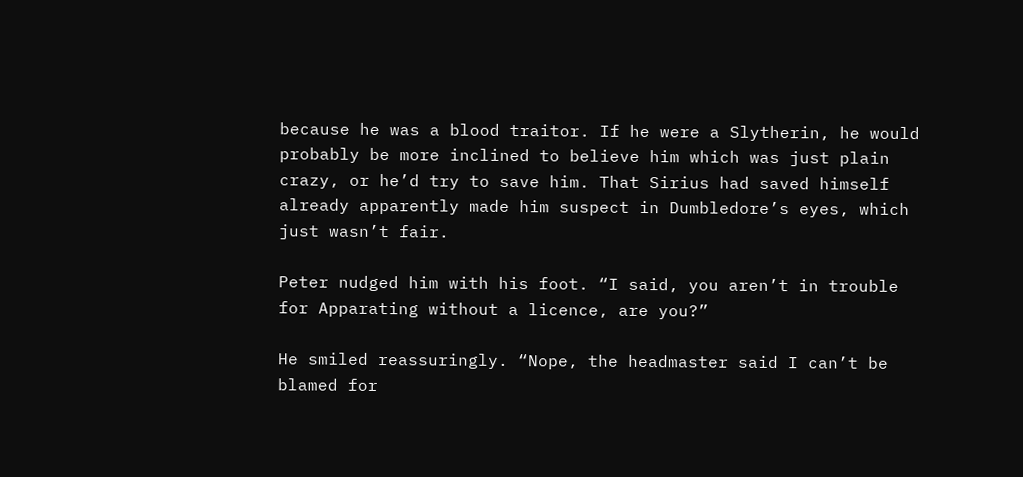because he was a blood traitor. If he were a Slytherin, he would probably be more inclined to believe him which was just plain crazy, or he’d try to save him. That Sirius had saved himself already apparently made him suspect in Dumbledore’s eyes, which just wasn’t fair.

Peter nudged him with his foot. “I said, you aren’t in trouble for Apparating without a licence, are you?”

He smiled reassuringly. “Nope, the headmaster said I can’t be blamed for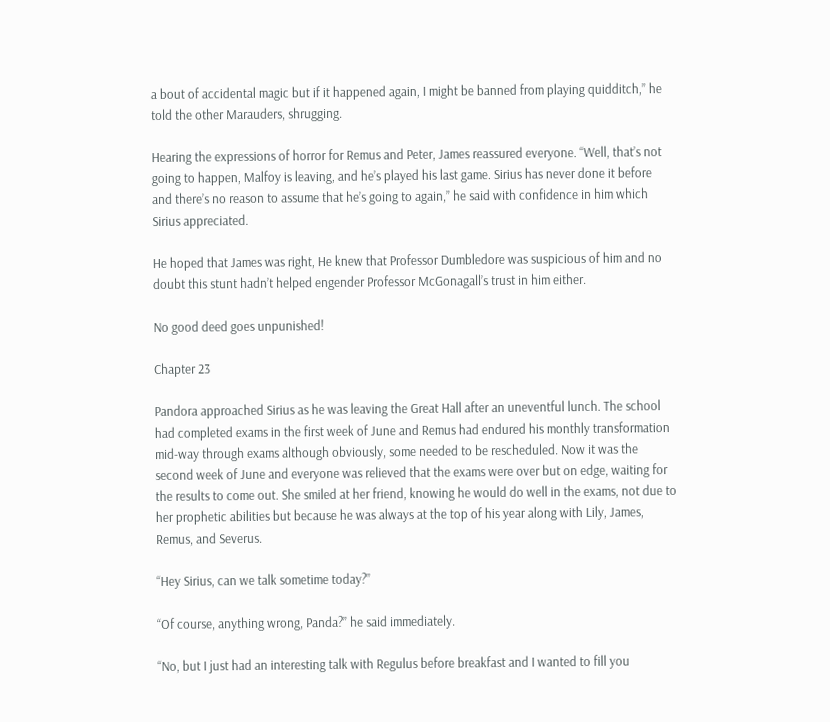a bout of accidental magic but if it happened again, I might be banned from playing quidditch,” he told the other Marauders, shrugging.

Hearing the expressions of horror for Remus and Peter, James reassured everyone. “Well, that’s not going to happen, Malfoy is leaving, and he’s played his last game. Sirius has never done it before and there’s no reason to assume that he’s going to again,” he said with confidence in him which Sirius appreciated.

He hoped that James was right, He knew that Professor Dumbledore was suspicious of him and no doubt this stunt hadn’t helped engender Professor McGonagall’s trust in him either.

No good deed goes unpunished!

Chapter 23

Pandora approached Sirius as he was leaving the Great Hall after an uneventful lunch. The school had completed exams in the first week of June and Remus had endured his monthly transformation mid-way through exams although obviously, some needed to be rescheduled. Now it was the second week of June and everyone was relieved that the exams were over but on edge, waiting for the results to come out. She smiled at her friend, knowing he would do well in the exams, not due to her prophetic abilities but because he was always at the top of his year along with Lily, James, Remus, and Severus.

“Hey Sirius, can we talk sometime today?”

“Of course, anything wrong, Panda?” he said immediately.

“No, but I just had an interesting talk with Regulus before breakfast and I wanted to fill you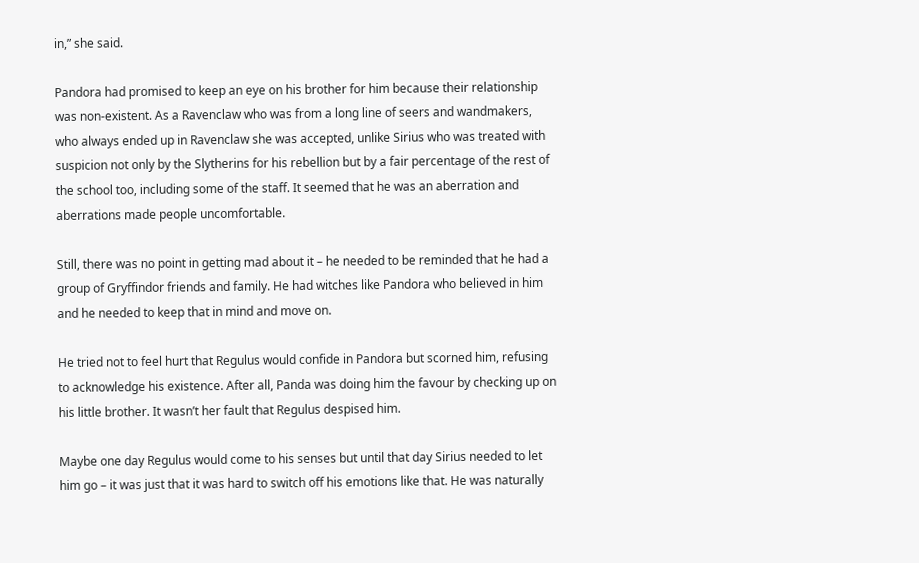in,” she said.

Pandora had promised to keep an eye on his brother for him because their relationship was non-existent. As a Ravenclaw who was from a long line of seers and wandmakers, who always ended up in Ravenclaw she was accepted, unlike Sirius who was treated with suspicion not only by the Slytherins for his rebellion but by a fair percentage of the rest of the school too, including some of the staff. It seemed that he was an aberration and aberrations made people uncomfortable.

Still, there was no point in getting mad about it – he needed to be reminded that he had a group of Gryffindor friends and family. He had witches like Pandora who believed in him and he needed to keep that in mind and move on.

He tried not to feel hurt that Regulus would confide in Pandora but scorned him, refusing to acknowledge his existence. After all, Panda was doing him the favour by checking up on his little brother. It wasn’t her fault that Regulus despised him.

Maybe one day Regulus would come to his senses but until that day Sirius needed to let him go – it was just that it was hard to switch off his emotions like that. He was naturally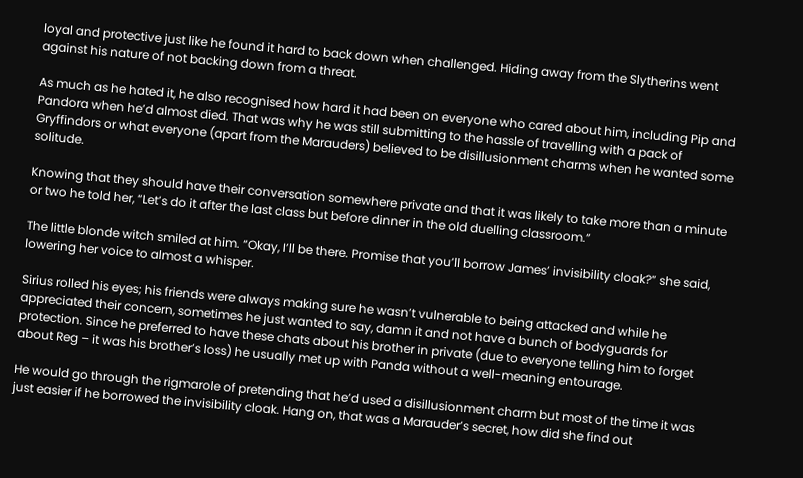loyal and protective just like he found it hard to back down when challenged. Hiding away from the Slytherins went against his nature of not backing down from a threat.

As much as he hated it, he also recognised how hard it had been on everyone who cared about him, including Pip and Pandora when he’d almost died. That was why he was still submitting to the hassle of travelling with a pack of Gryffindors or what everyone (apart from the Marauders) believed to be disillusionment charms when he wanted some solitude.

Knowing that they should have their conversation somewhere private and that it was likely to take more than a minute or two he told her, “Let’s do it after the last class but before dinner in the old duelling classroom.”

The little blonde witch smiled at him. “Okay, I’ll be there. Promise that you’ll borrow James’ invisibility cloak?” she said, lowering her voice to almost a whisper.

Sirius rolled his eyes; his friends were always making sure he wasn’t vulnerable to being attacked and while he appreciated their concern, sometimes he just wanted to say, damn it and not have a bunch of bodyguards for protection. Since he preferred to have these chats about his brother in private (due to everyone telling him to forget about Reg – it was his brother’s loss) he usually met up with Panda without a well-meaning entourage.

He would go through the rigmarole of pretending that he’d used a disillusionment charm but most of the time it was just easier if he borrowed the invisibility cloak. Hang on, that was a Marauder’s secret, how did she find out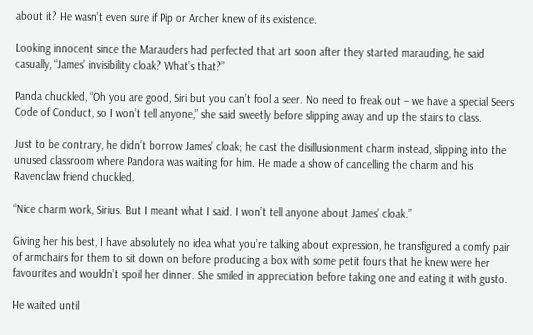about it? He wasn’t even sure if Pip or Archer knew of its existence.

Looking innocent since the Marauders had perfected that art soon after they started marauding, he said casually, “James’ invisibility cloak? What’s that?”

Panda chuckled, “Oh you are good, Siri but you can’t fool a seer. No need to freak out – we have a special Seers Code of Conduct, so I won’t tell anyone,” she said sweetly before slipping away and up the stairs to class.

Just to be contrary, he didn’t borrow James’ cloak; he cast the disillusionment charm instead, slipping into the unused classroom where Pandora was waiting for him. He made a show of cancelling the charm and his Ravenclaw friend chuckled.

“Nice charm work, Sirius. But I meant what I said. I won’t tell anyone about James’ cloak.”

Giving her his best, I have absolutely no idea what you’re talking about expression, he transfigured a comfy pair of armchairs for them to sit down on before producing a box with some petit fours that he knew were her favourites and wouldn’t spoil her dinner. She smiled in appreciation before taking one and eating it with gusto.

He waited until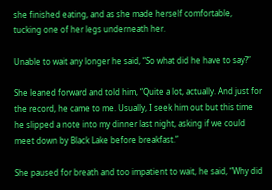she finished eating, and as she made herself comfortable, tucking one of her legs underneath her.

Unable to wait any longer he said, “So what did he have to say?”

She leaned forward and told him, “Quite a lot, actually. And just for the record, he came to me. Usually, I seek him out but this time he slipped a note into my dinner last night, asking if we could meet down by Black Lake before breakfast.”

She paused for breath and too impatient to wait, he said, “Why did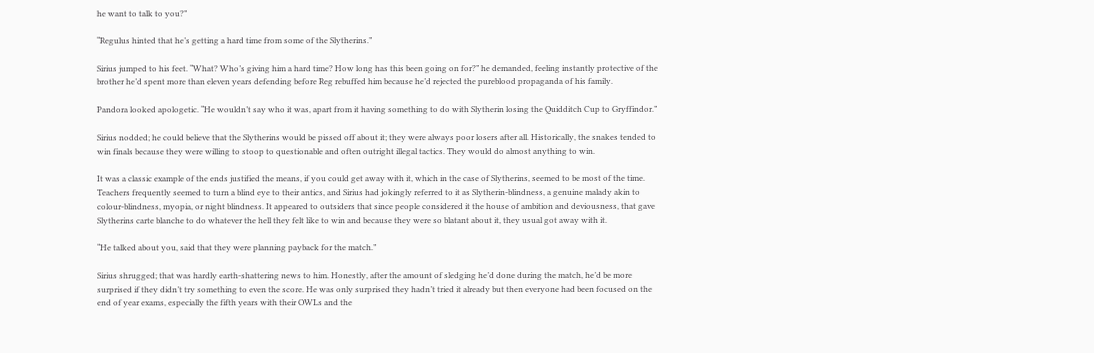he want to talk to you?”

“Regulus hinted that he’s getting a hard time from some of the Slytherins.”

Sirius jumped to his feet. “What? Who’s giving him a hard time? How long has this been going on for?” he demanded, feeling instantly protective of the brother he’d spent more than eleven years defending before Reg rebuffed him because he’d rejected the pureblood propaganda of his family.

Pandora looked apologetic. “He wouldn’t say who it was, apart from it having something to do with Slytherin losing the Quidditch Cup to Gryffindor.”

Sirius nodded; he could believe that the Slytherins would be pissed off about it; they were always poor losers after all. Historically, the snakes tended to win finals because they were willing to stoop to questionable and often outright illegal tactics. They would do almost anything to win.

It was a classic example of the ends justified the means, if you could get away with it, which in the case of Slytherins, seemed to be most of the time. Teachers frequently seemed to turn a blind eye to their antics, and Sirius had jokingly referred to it as Slytherin-blindness, a genuine malady akin to colour-blindness, myopia, or night blindness. It appeared to outsiders that since people considered it the house of ambition and deviousness, that gave Slytherins carte blanche to do whatever the hell they felt like to win and because they were so blatant about it, they usual got away with it.

“He talked about you, said that they were planning payback for the match.”

Sirius shrugged; that was hardly earth-shattering news to him. Honestly, after the amount of sledging he’d done during the match, he’d be more surprised if they didn’t try something to even the score. He was only surprised they hadn’t tried it already but then everyone had been focused on the end of year exams, especially the fifth years with their OWLs and the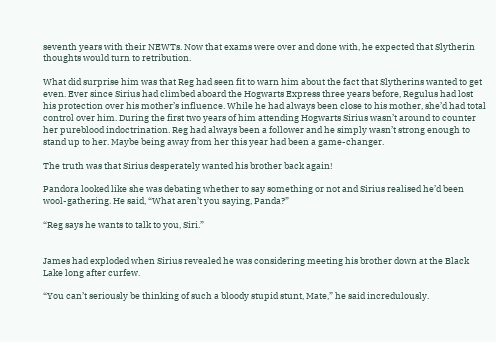seventh years with their NEWTs. Now that exams were over and done with, he expected that Slytherin thoughts would turn to retribution.

What did surprise him was that Reg had seen fit to warn him about the fact that Slytherins wanted to get even. Ever since Sirius had climbed aboard the Hogwarts Express three years before, Regulus had lost his protection over his mother’s influence. While he had always been close to his mother, she’d had total control over him. During the first two years of him attending Hogwarts Sirius wasn’t around to counter her pureblood indoctrination. Reg had always been a follower and he simply wasn’t strong enough to stand up to her. Maybe being away from her this year had been a game-changer.

The truth was that Sirius desperately wanted his brother back again!

Pandora looked like she was debating whether to say something or not and Sirius realised he’d been wool-gathering. He said, “What aren’t you saying, Panda?”

“Reg says he wants to talk to you, Siri.”


James had exploded when Sirius revealed he was considering meeting his brother down at the Black Lake long after curfew.

“You can’t seriously be thinking of such a bloody stupid stunt, Mate,” he said incredulously.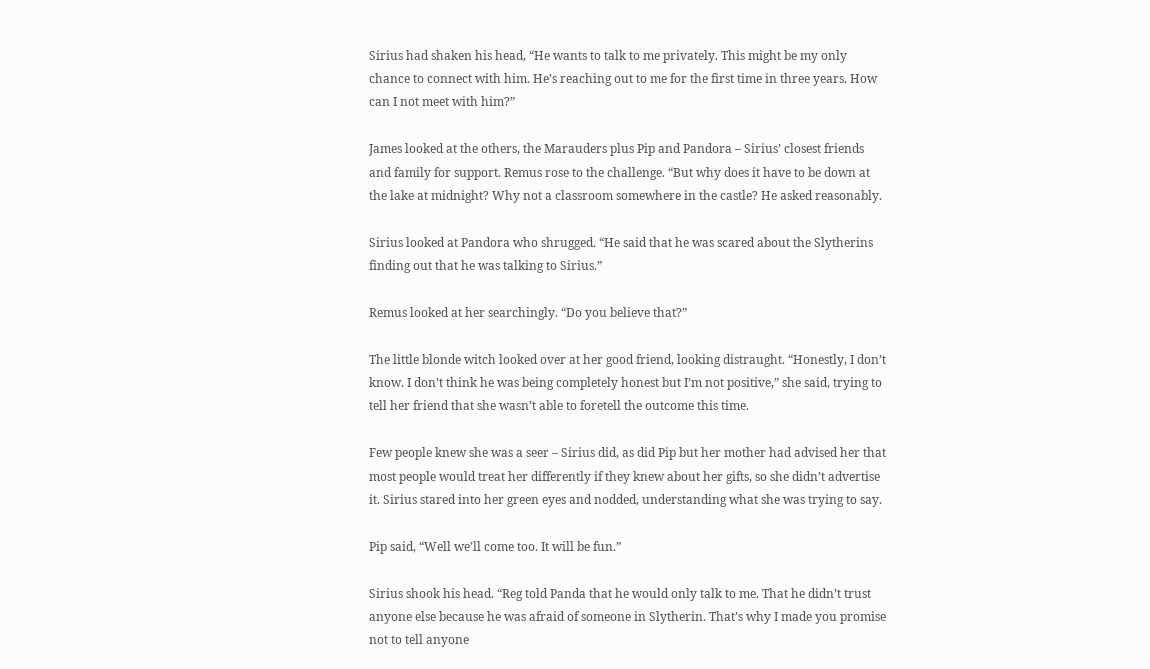Sirius had shaken his head, “He wants to talk to me privately. This might be my only chance to connect with him. He’s reaching out to me for the first time in three years. How can I not meet with him?”

James looked at the others, the Marauders plus Pip and Pandora – Sirius’ closest friends and family for support. Remus rose to the challenge. “But why does it have to be down at the lake at midnight? Why not a classroom somewhere in the castle? He asked reasonably.

Sirius looked at Pandora who shrugged. “He said that he was scared about the Slytherins finding out that he was talking to Sirius.”

Remus looked at her searchingly. “Do you believe that?”

The little blonde witch looked over at her good friend, looking distraught. “Honestly, I don’t know. I don’t think he was being completely honest but I’m not positive,” she said, trying to tell her friend that she wasn’t able to foretell the outcome this time.

Few people knew she was a seer – Sirius did, as did Pip but her mother had advised her that most people would treat her differently if they knew about her gifts, so she didn’t advertise it. Sirius stared into her green eyes and nodded, understanding what she was trying to say.

Pip said, “Well we’ll come too. It will be fun.”

Sirius shook his head. “Reg told Panda that he would only talk to me. That he didn’t trust anyone else because he was afraid of someone in Slytherin. That’s why I made you promise not to tell anyone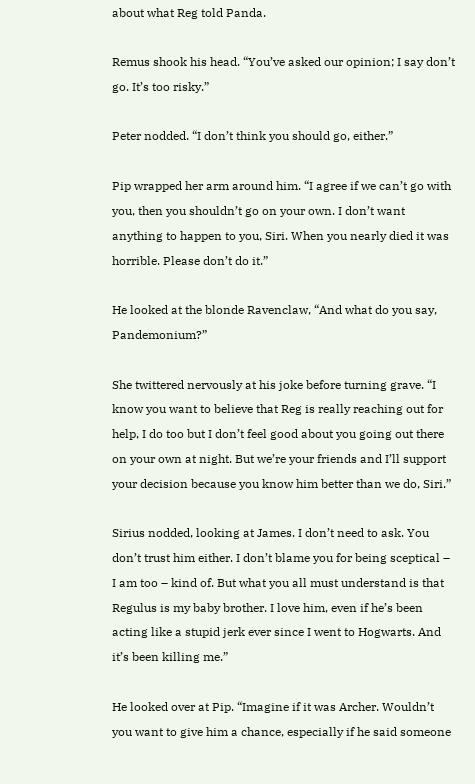about what Reg told Panda.

Remus shook his head. “You’ve asked our opinion; I say don’t go. It’s too risky.”

Peter nodded. “I don’t think you should go, either.”

Pip wrapped her arm around him. “I agree if we can’t go with you, then you shouldn’t go on your own. I don’t want anything to happen to you, Siri. When you nearly died it was horrible. Please don’t do it.”

He looked at the blonde Ravenclaw, “And what do you say, Pandemonium?”

She twittered nervously at his joke before turning grave. “I know you want to believe that Reg is really reaching out for help, I do too but I don’t feel good about you going out there on your own at night. But we’re your friends and I’ll support your decision because you know him better than we do, Siri.”

Sirius nodded, looking at James. I don’t need to ask. You don’t trust him either. I don’t blame you for being sceptical – I am too – kind of. But what you all must understand is that Regulus is my baby brother. I love him, even if he’s been acting like a stupid jerk ever since I went to Hogwarts. And it’s been killing me.”

He looked over at Pip. “Imagine if it was Archer. Wouldn’t you want to give him a chance, especially if he said someone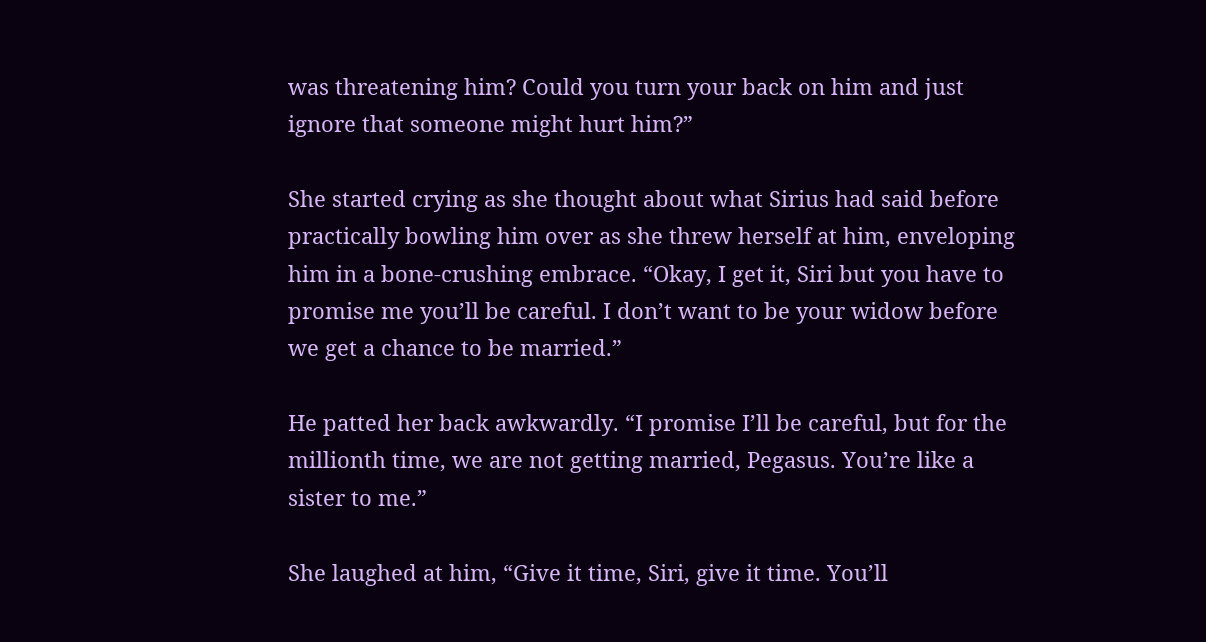was threatening him? Could you turn your back on him and just ignore that someone might hurt him?”

She started crying as she thought about what Sirius had said before practically bowling him over as she threw herself at him, enveloping him in a bone-crushing embrace. “Okay, I get it, Siri but you have to promise me you’ll be careful. I don’t want to be your widow before we get a chance to be married.”

He patted her back awkwardly. “I promise I’ll be careful, but for the millionth time, we are not getting married, Pegasus. You’re like a sister to me.”

She laughed at him, “Give it time, Siri, give it time. You’ll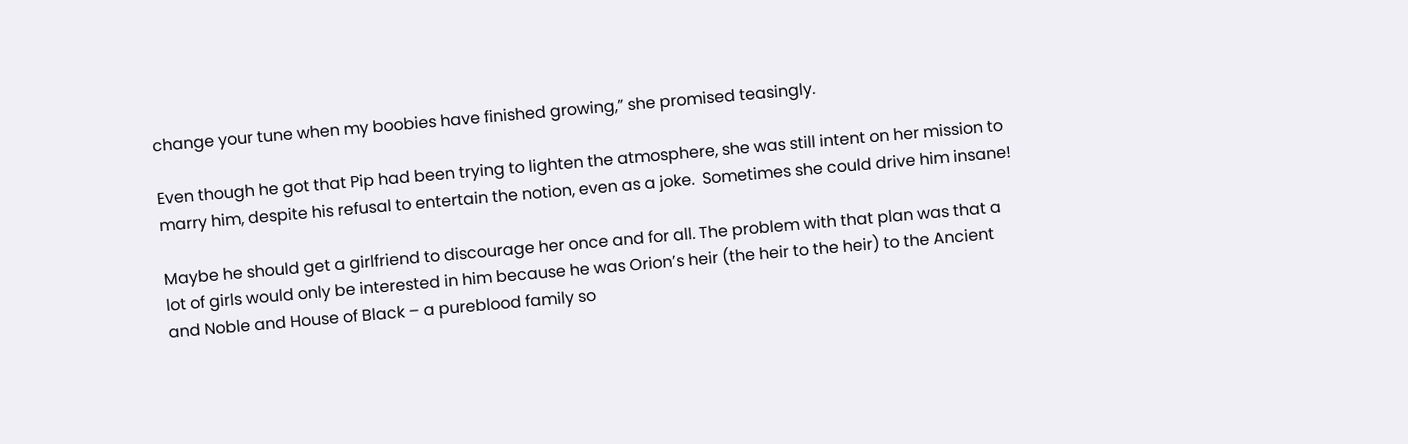change your tune when my boobies have finished growing,” she promised teasingly.

Even though he got that Pip had been trying to lighten the atmosphere, she was still intent on her mission to marry him, despite his refusal to entertain the notion, even as a joke.  Sometimes she could drive him insane!

Maybe he should get a girlfriend to discourage her once and for all. The problem with that plan was that a lot of girls would only be interested in him because he was Orion’s heir (the heir to the heir) to the Ancient and Noble and House of Black – a pureblood family so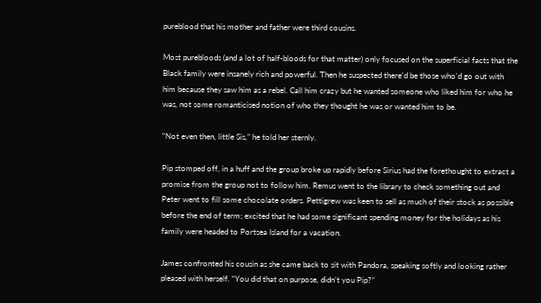pureblood that his mother and father were third cousins.

Most purebloods (and a lot of half-bloods for that matter) only focused on the superficial facts that the Black family were insanely rich and powerful. Then he suspected there’d be those who’d go out with him because they saw him as a rebel. Call him crazy but he wanted someone who liked him for who he was, not some romanticised notion of who they thought he was or wanted him to be.

“Not even then, little Sis,” he told her sternly.

Pip stomped off, in a huff and the group broke up rapidly before Sirius had the forethought to extract a promise from the group not to follow him. Remus went to the library to check something out and Peter went to fill some chocolate orders. Pettigrew was keen to sell as much of their stock as possible before the end of term; excited that he had some significant spending money for the holidays as his family were headed to Portsea Island for a vacation.

James confronted his cousin as she came back to sit with Pandora, speaking softly and looking rather pleased with herself. “You did that on purpose, didn’t you Pip?”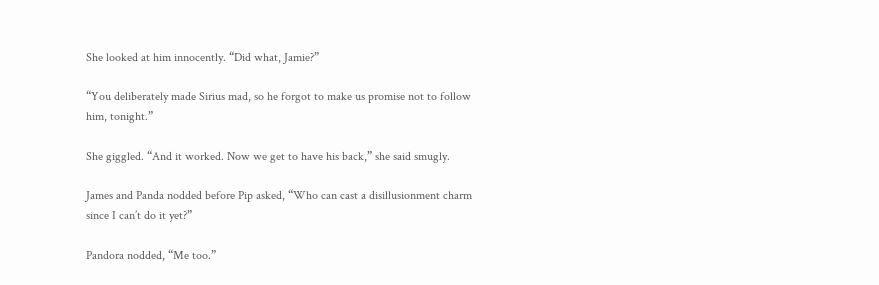She looked at him innocently. “Did what, Jamie?”

“You deliberately made Sirius mad, so he forgot to make us promise not to follow him, tonight.”

She giggled. “And it worked. Now we get to have his back,” she said smugly.

James and Panda nodded before Pip asked, “Who can cast a disillusionment charm since I can’t do it yet?”

Pandora nodded, “Me too.”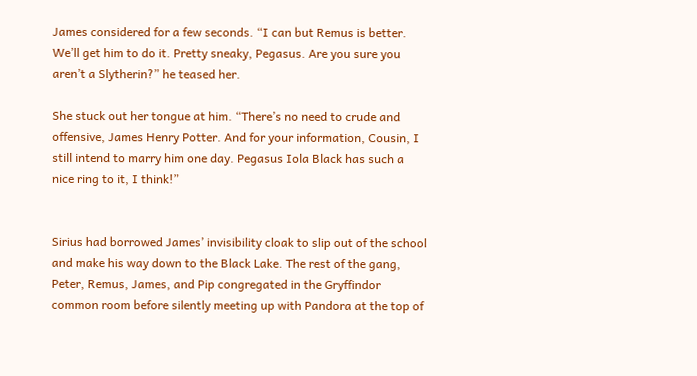James considered for a few seconds. “I can but Remus is better. We’ll get him to do it. Pretty sneaky, Pegasus. Are you sure you aren’t a Slytherin?” he teased her.

She stuck out her tongue at him. “There’s no need to crude and offensive, James Henry Potter. And for your information, Cousin, I still intend to marry him one day. Pegasus Iola Black has such a nice ring to it, I think!”


Sirius had borrowed James’ invisibility cloak to slip out of the school and make his way down to the Black Lake. The rest of the gang, Peter, Remus, James, and Pip congregated in the Gryffindor common room before silently meeting up with Pandora at the top of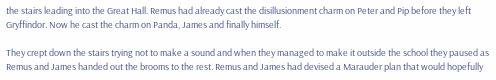the stairs leading into the Great Hall. Remus had already cast the disillusionment charm on Peter and Pip before they left Gryffindor. Now he cast the charm on Panda, James and finally himself.

They crept down the stairs trying not to make a sound and when they managed to make it outside the school they paused as Remus and James handed out the brooms to the rest. Remus and James had devised a Marauder plan that would hopefully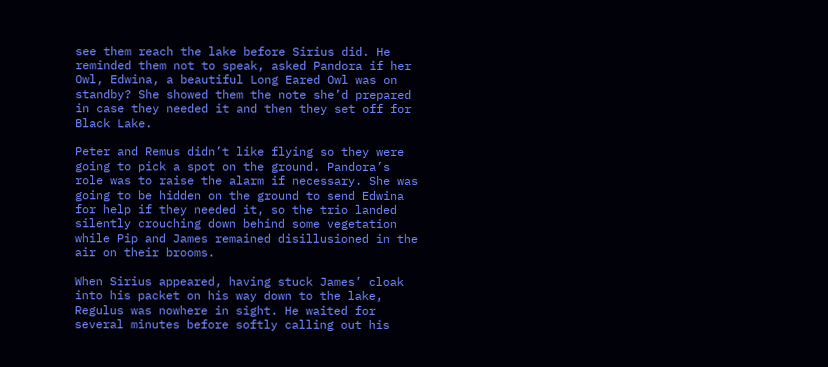see them reach the lake before Sirius did. He reminded them not to speak, asked Pandora if her Owl, Edwina, a beautiful Long Eared Owl was on standby? She showed them the note she’d prepared in case they needed it and then they set off for Black Lake.

Peter and Remus didn’t like flying so they were going to pick a spot on the ground. Pandora’s role was to raise the alarm if necessary. She was going to be hidden on the ground to send Edwina for help if they needed it, so the trio landed silently crouching down behind some vegetation while Pip and James remained disillusioned in the air on their brooms.

When Sirius appeared, having stuck James’ cloak into his packet on his way down to the lake, Regulus was nowhere in sight. He waited for several minutes before softly calling out his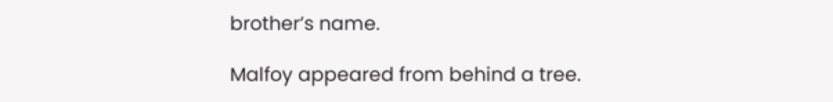brother’s name.

Malfoy appeared from behind a tree.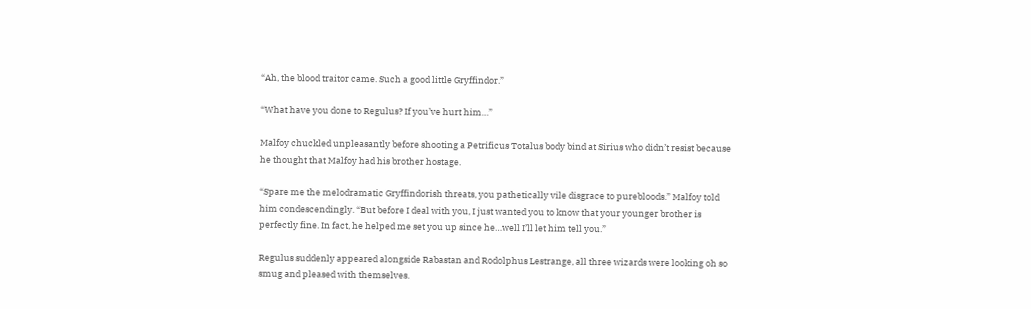“Ah, the blood traitor came. Such a good little Gryffindor.”

“What have you done to Regulus? If you’ve hurt him…”

Malfoy chuckled unpleasantly before shooting a Petrificus Totalus body bind at Sirius who didn’t resist because he thought that Malfoy had his brother hostage.

“Spare me the melodramatic Gryffindorish threats, you pathetically vile disgrace to purebloods.” Malfoy told him condescendingly. “But before I deal with you, I just wanted you to know that your younger brother is perfectly fine. In fact, he helped me set you up since he…well I’ll let him tell you.”

Regulus suddenly appeared alongside Rabastan and Rodolphus Lestrange, all three wizards were looking oh so smug and pleased with themselves.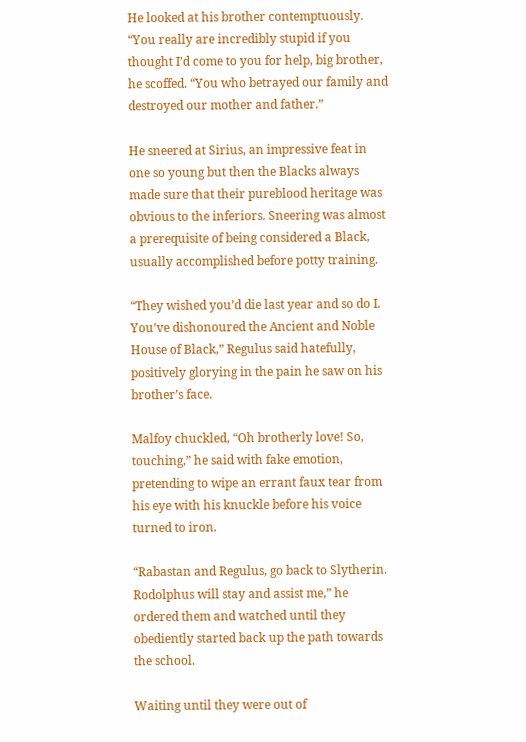He looked at his brother contemptuously. “You really are incredibly stupid if you thought I’d come to you for help, big brother, he scoffed. “You who betrayed our family and destroyed our mother and father.”

He sneered at Sirius, an impressive feat in one so young but then the Blacks always made sure that their pureblood heritage was obvious to the inferiors. Sneering was almost a prerequisite of being considered a Black, usually accomplished before potty training.

“They wished you’d die last year and so do I. You’ve dishonoured the Ancient and Noble House of Black,” Regulus said hatefully, positively glorying in the pain he saw on his brother’s face.

Malfoy chuckled, “Oh brotherly love! So, touching,” he said with fake emotion, pretending to wipe an errant faux tear from his eye with his knuckle before his voice turned to iron.

“Rabastan and Regulus, go back to Slytherin. Rodolphus will stay and assist me,” he ordered them and watched until they obediently started back up the path towards the school.

Waiting until they were out of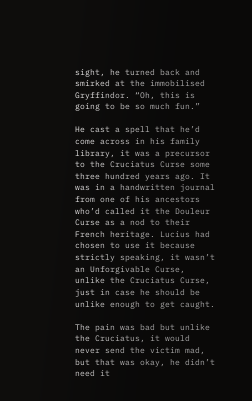sight, he turned back and smirked at the immobilised Gryffindor. “Oh, this is going to be so much fun.”

He cast a spell that he’d come across in his family library, it was a precursor to the Cruciatus Curse some three hundred years ago. It was in a handwritten journal from one of his ancestors who’d called it the Douleur Curse as a nod to their French heritage. Lucius had chosen to use it because strictly speaking, it wasn’t an Unforgivable Curse, unlike the Cruciatus Curse, just in case he should be unlike enough to get caught.

The pain was bad but unlike the Cruciatus, it would never send the victim mad, but that was okay, he didn’t need it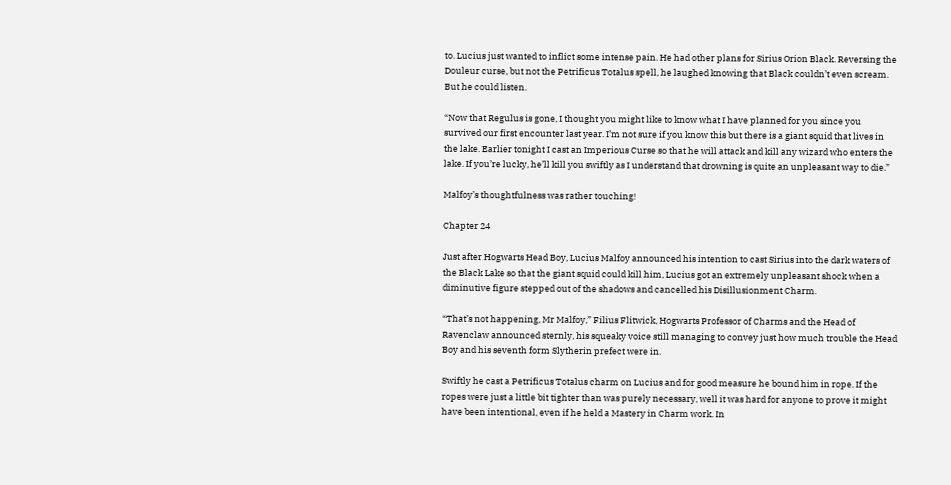to. Lucius just wanted to inflict some intense pain. He had other plans for Sirius Orion Black. Reversing the Douleur curse, but not the Petrificus Totalus spell, he laughed knowing that Black couldn’t even scream. But he could listen.

“Now that Regulus is gone, I thought you might like to know what I have planned for you since you survived our first encounter last year. I’m not sure if you know this but there is a giant squid that lives in the lake. Earlier tonight I cast an Imperious Curse so that he will attack and kill any wizard who enters the lake. If you’re lucky, he’ll kill you swiftly as I understand that drowning is quite an unpleasant way to die.”

Malfoy’s thoughtfulness was rather touching!

Chapter 24

Just after Hogwarts Head Boy, Lucius Malfoy announced his intention to cast Sirius into the dark waters of the Black Lake so that the giant squid could kill him, Lucius got an extremely unpleasant shock when a diminutive figure stepped out of the shadows and cancelled his Disillusionment Charm.

“That’s not happening, Mr Malfoy,” Filius Flitwick, Hogwarts Professor of Charms and the Head of Ravenclaw announced sternly, his squeaky voice still managing to convey just how much trouble the Head Boy and his seventh form Slytherin prefect were in.

Swiftly he cast a Petrificus Totalus charm on Lucius and for good measure he bound him in rope. If the ropes were just a little bit tighter than was purely necessary, well it was hard for anyone to prove it might have been intentional, even if he held a Mastery in Charm work. In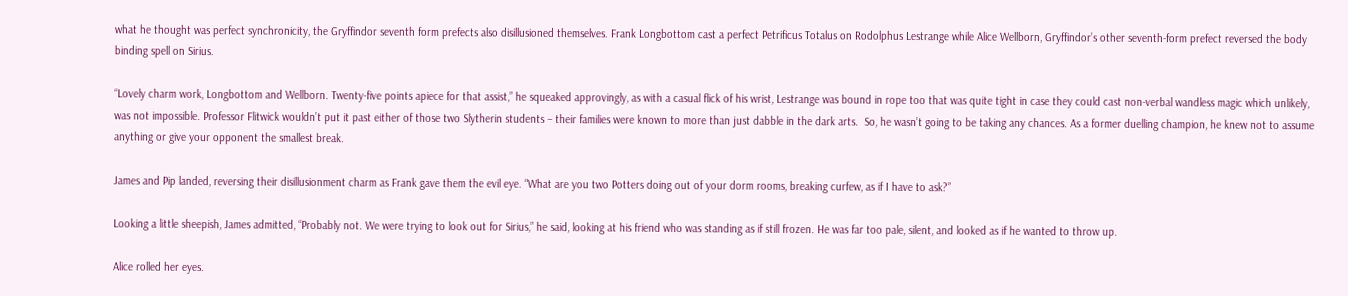what he thought was perfect synchronicity, the Gryffindor seventh form prefects also disillusioned themselves. Frank Longbottom cast a perfect Petrificus Totalus on Rodolphus Lestrange while Alice Wellborn, Gryffindor’s other seventh-form prefect reversed the body binding spell on Sirius.

“Lovely charm work, Longbottom and Wellborn. Twenty-five points apiece for that assist,” he squeaked approvingly, as with a casual flick of his wrist, Lestrange was bound in rope too that was quite tight in case they could cast non-verbal wandless magic which unlikely, was not impossible. Professor Flitwick wouldn’t put it past either of those two Slytherin students – their families were known to more than just dabble in the dark arts.  So, he wasn’t going to be taking any chances. As a former duelling champion, he knew not to assume anything or give your opponent the smallest break.

James and Pip landed, reversing their disillusionment charm as Frank gave them the evil eye. “What are you two Potters doing out of your dorm rooms, breaking curfew, as if I have to ask?”

Looking a little sheepish, James admitted, “Probably not. We were trying to look out for Sirius,” he said, looking at his friend who was standing as if still frozen. He was far too pale, silent, and looked as if he wanted to throw up.

Alice rolled her eyes.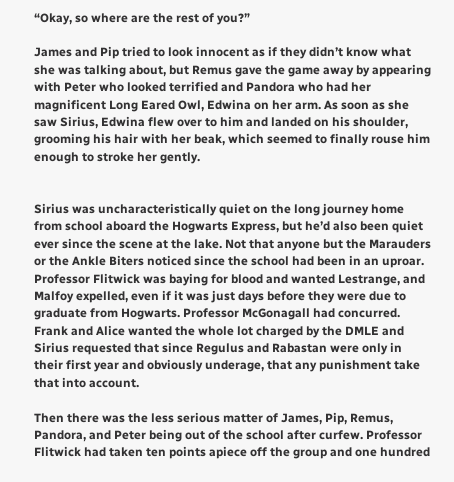“Okay, so where are the rest of you?”

James and Pip tried to look innocent as if they didn’t know what she was talking about, but Remus gave the game away by appearing with Peter who looked terrified and Pandora who had her magnificent Long Eared Owl, Edwina on her arm. As soon as she saw Sirius, Edwina flew over to him and landed on his shoulder, grooming his hair with her beak, which seemed to finally rouse him enough to stroke her gently.


Sirius was uncharacteristically quiet on the long journey home from school aboard the Hogwarts Express, but he’d also been quiet ever since the scene at the lake. Not that anyone but the Marauders or the Ankle Biters noticed since the school had been in an uproar. Professor Flitwick was baying for blood and wanted Lestrange, and Malfoy expelled, even if it was just days before they were due to graduate from Hogwarts. Professor McGonagall had concurred. Frank and Alice wanted the whole lot charged by the DMLE and Sirius requested that since Regulus and Rabastan were only in their first year and obviously underage, that any punishment take that into account.

Then there was the less serious matter of James, Pip, Remus, Pandora, and Peter being out of the school after curfew. Professor Flitwick had taken ten points apiece off the group and one hundred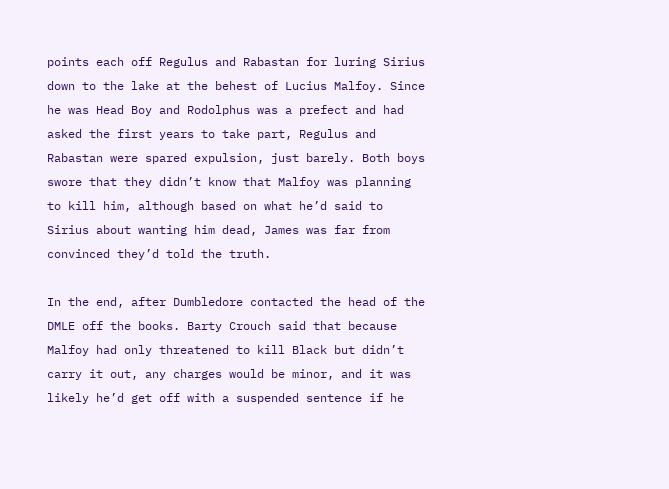points each off Regulus and Rabastan for luring Sirius down to the lake at the behest of Lucius Malfoy. Since he was Head Boy and Rodolphus was a prefect and had asked the first years to take part, Regulus and Rabastan were spared expulsion, just barely. Both boys swore that they didn’t know that Malfoy was planning to kill him, although based on what he’d said to Sirius about wanting him dead, James was far from convinced they’d told the truth.

In the end, after Dumbledore contacted the head of the DMLE off the books. Barty Crouch said that because Malfoy had only threatened to kill Black but didn’t carry it out, any charges would be minor, and it was likely he’d get off with a suspended sentence if he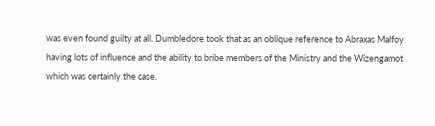was even found guilty at all. Dumbledore took that as an oblique reference to Abraxas Malfoy having lots of influence and the ability to bribe members of the Ministry and the Wizengamot which was certainly the case.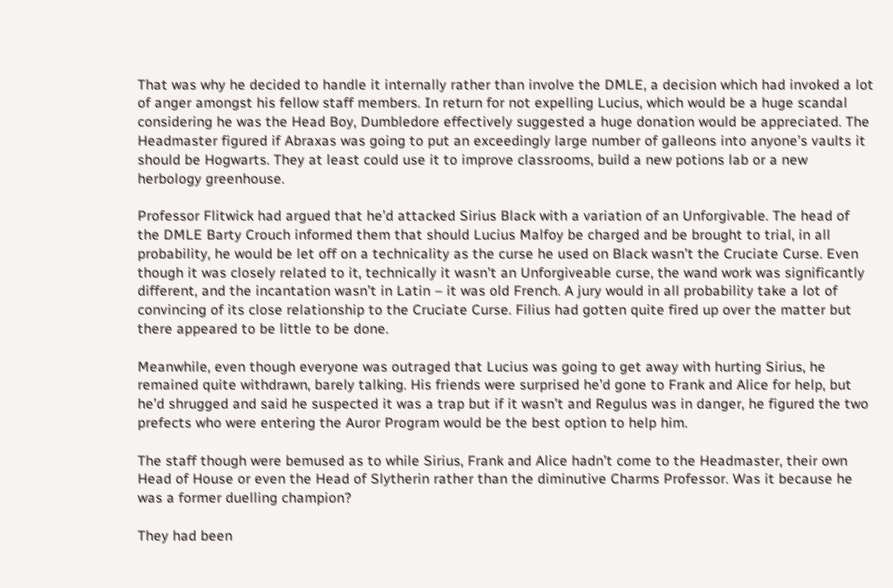That was why he decided to handle it internally rather than involve the DMLE, a decision which had invoked a lot of anger amongst his fellow staff members. In return for not expelling Lucius, which would be a huge scandal considering he was the Head Boy, Dumbledore effectively suggested a huge donation would be appreciated. The Headmaster figured if Abraxas was going to put an exceedingly large number of galleons into anyone’s vaults it should be Hogwarts. They at least could use it to improve classrooms, build a new potions lab or a new herbology greenhouse.

Professor Flitwick had argued that he’d attacked Sirius Black with a variation of an Unforgivable. The head of the DMLE Barty Crouch informed them that should Lucius Malfoy be charged and be brought to trial, in all probability, he would be let off on a technicality as the curse he used on Black wasn’t the Cruciate Curse. Even though it was closely related to it, technically it wasn’t an Unforgiveable curse, the wand work was significantly different, and the incantation wasn’t in Latin – it was old French. A jury would in all probability take a lot of convincing of its close relationship to the Cruciate Curse. Filius had gotten quite fired up over the matter but there appeared to be little to be done.

Meanwhile, even though everyone was outraged that Lucius was going to get away with hurting Sirius, he remained quite withdrawn, barely talking. His friends were surprised he’d gone to Frank and Alice for help, but he’d shrugged and said he suspected it was a trap but if it wasn’t and Regulus was in danger, he figured the two prefects who were entering the Auror Program would be the best option to help him.

The staff though were bemused as to while Sirius, Frank and Alice hadn’t come to the Headmaster, their own Head of House or even the Head of Slytherin rather than the diminutive Charms Professor. Was it because he was a former duelling champion?

They had been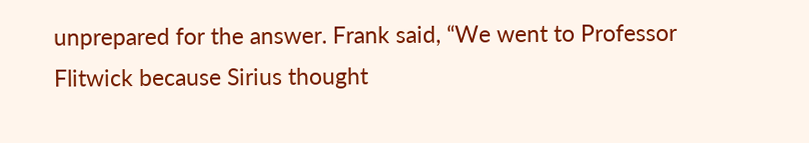unprepared for the answer. Frank said, “We went to Professor Flitwick because Sirius thought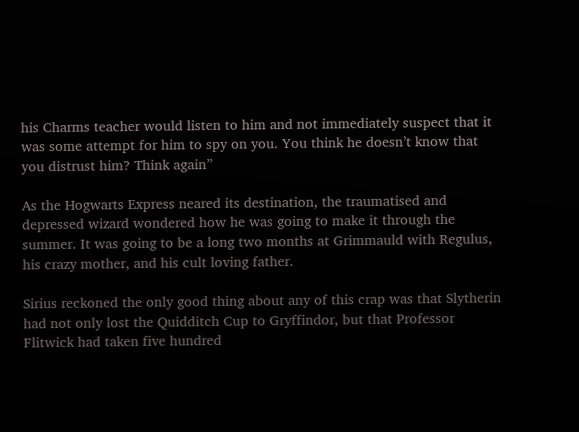his Charms teacher would listen to him and not immediately suspect that it was some attempt for him to spy on you. You think he doesn’t know that you distrust him? Think again”

As the Hogwarts Express neared its destination, the traumatised and depressed wizard wondered how he was going to make it through the summer. It was going to be a long two months at Grimmauld with Regulus, his crazy mother, and his cult loving father.

Sirius reckoned the only good thing about any of this crap was that Slytherin had not only lost the Quidditch Cup to Gryffindor, but that Professor Flitwick had taken five hundred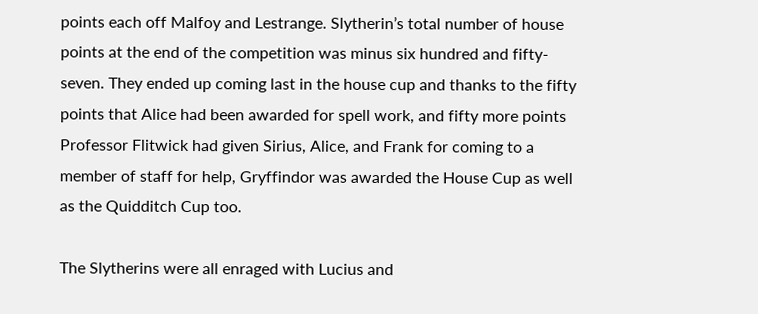points each off Malfoy and Lestrange. Slytherin’s total number of house points at the end of the competition was minus six hundred and fifty-seven. They ended up coming last in the house cup and thanks to the fifty points that Alice had been awarded for spell work, and fifty more points Professor Flitwick had given Sirius, Alice, and Frank for coming to a member of staff for help, Gryffindor was awarded the House Cup as well as the Quidditch Cup too.

The Slytherins were all enraged with Lucius and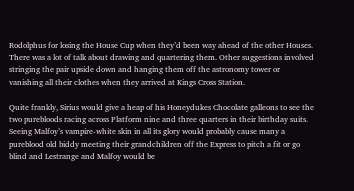Rodolphus for losing the House Cup when they’d been way ahead of the other Houses. There was a lot of talk about drawing and quartering them. Other suggestions involved stringing the pair upside down and hanging them off the astronomy tower or vanishing all their clothes when they arrived at Kings Cross Station.

Quite frankly, Sirius would give a heap of his Honeydukes Chocolate galleons to see the two purebloods racing across Platform nine and three quarters in their birthday suits. Seeing Malfoy’s vampire-white skin in all its glory would probably cause many a pureblood old biddy meeting their grandchildren off the Express to pitch a fit or go blind and Lestrange and Malfoy would be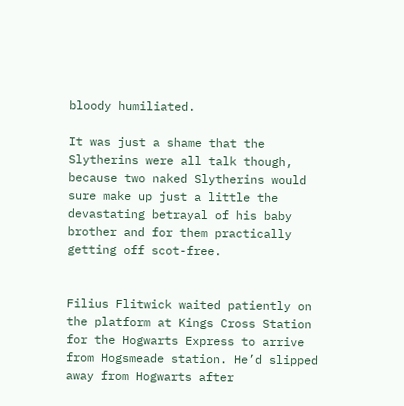bloody humiliated.

It was just a shame that the Slytherins were all talk though, because two naked Slytherins would sure make up just a little the devastating betrayal of his baby brother and for them practically getting off scot-free.


Filius Flitwick waited patiently on the platform at Kings Cross Station for the Hogwarts Express to arrive from Hogsmeade station. He’d slipped away from Hogwarts after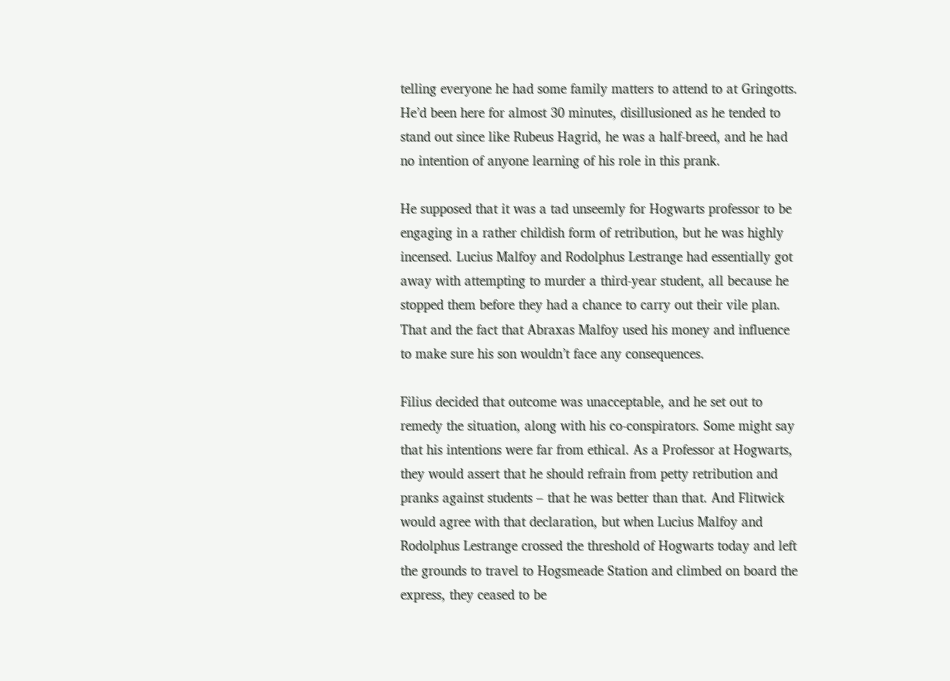telling everyone he had some family matters to attend to at Gringotts. He’d been here for almost 30 minutes, disillusioned as he tended to stand out since like Rubeus Hagrid, he was a half-breed, and he had no intention of anyone learning of his role in this prank.

He supposed that it was a tad unseemly for Hogwarts professor to be engaging in a rather childish form of retribution, but he was highly incensed. Lucius Malfoy and Rodolphus Lestrange had essentially got away with attempting to murder a third-year student, all because he stopped them before they had a chance to carry out their vile plan. That and the fact that Abraxas Malfoy used his money and influence to make sure his son wouldn’t face any consequences.

Filius decided that outcome was unacceptable, and he set out to remedy the situation, along with his co-conspirators. Some might say that his intentions were far from ethical. As a Professor at Hogwarts, they would assert that he should refrain from petty retribution and pranks against students – that he was better than that. And Flitwick would agree with that declaration, but when Lucius Malfoy and Rodolphus Lestrange crossed the threshold of Hogwarts today and left the grounds to travel to Hogsmeade Station and climbed on board the express, they ceased to be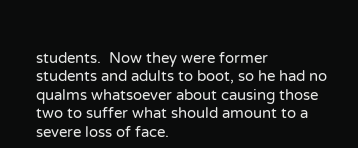students.  Now they were former students and adults to boot, so he had no qualms whatsoever about causing those two to suffer what should amount to a severe loss of face.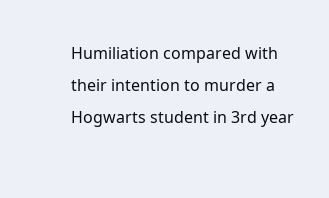Humiliation compared with their intention to murder a Hogwarts student in 3rd year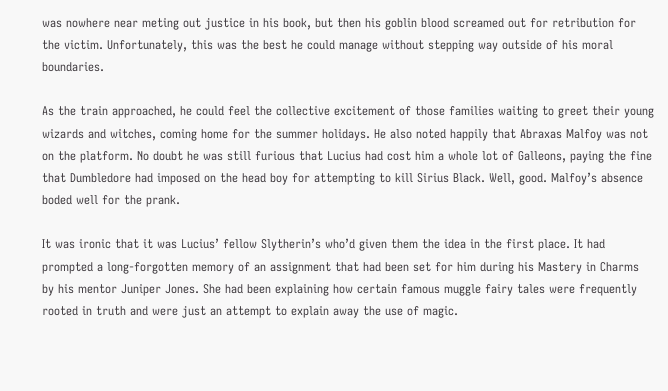was nowhere near meting out justice in his book, but then his goblin blood screamed out for retribution for the victim. Unfortunately, this was the best he could manage without stepping way outside of his moral boundaries.

As the train approached, he could feel the collective excitement of those families waiting to greet their young wizards and witches, coming home for the summer holidays. He also noted happily that Abraxas Malfoy was not on the platform. No doubt he was still furious that Lucius had cost him a whole lot of Galleons, paying the fine that Dumbledore had imposed on the head boy for attempting to kill Sirius Black. Well, good. Malfoy’s absence boded well for the prank.

It was ironic that it was Lucius’ fellow Slytherin’s who’d given them the idea in the first place. It had prompted a long-forgotten memory of an assignment that had been set for him during his Mastery in Charms by his mentor Juniper Jones. She had been explaining how certain famous muggle fairy tales were frequently rooted in truth and were just an attempt to explain away the use of magic.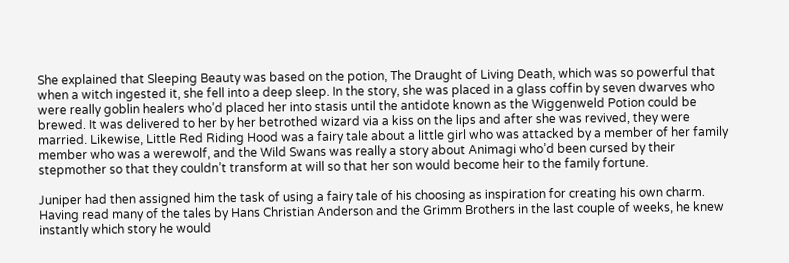She explained that Sleeping Beauty was based on the potion, The Draught of Living Death, which was so powerful that when a witch ingested it, she fell into a deep sleep. In the story, she was placed in a glass coffin by seven dwarves who were really goblin healers who’d placed her into stasis until the antidote known as the Wiggenweld Potion could be brewed. It was delivered to her by her betrothed wizard via a kiss on the lips and after she was revived, they were married. Likewise, Little Red Riding Hood was a fairy tale about a little girl who was attacked by a member of her family member who was a werewolf, and the Wild Swans was really a story about Animagi who’d been cursed by their stepmother so that they couldn’t transform at will so that her son would become heir to the family fortune.

Juniper had then assigned him the task of using a fairy tale of his choosing as inspiration for creating his own charm. Having read many of the tales by Hans Christian Anderson and the Grimm Brothers in the last couple of weeks, he knew instantly which story he would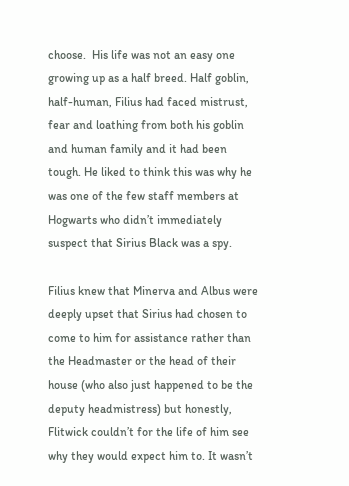choose.  His life was not an easy one growing up as a half breed. Half goblin, half-human, Filius had faced mistrust, fear and loathing from both his goblin and human family and it had been tough. He liked to think this was why he was one of the few staff members at Hogwarts who didn’t immediately suspect that Sirius Black was a spy.

Filius knew that Minerva and Albus were deeply upset that Sirius had chosen to come to him for assistance rather than the Headmaster or the head of their house (who also just happened to be the deputy headmistress) but honestly, Flitwick couldn’t for the life of him see why they would expect him to. It wasn’t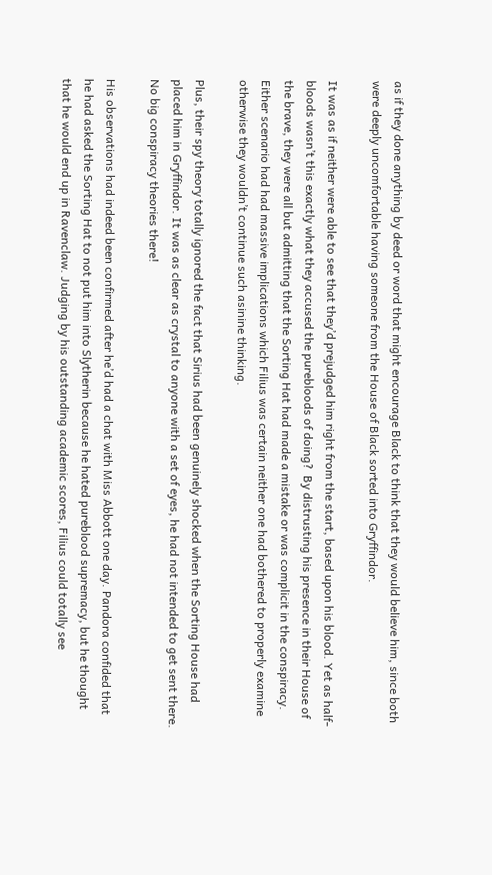as if they done anything by deed or word that might encourage Black to think that they would believe him, since both were deeply uncomfortable having someone from the House of Black sorted into Gryffindor.

It was as if neither were able to see that they’d prejudged him right from the start, based upon his blood. Yet as half-bloods wasn’t this exactly what they accused the purebloods of doing?  By distrusting his presence in their House of the brave, they were all but admitting that the Sorting Hat had made a mistake or was complicit in the conspiracy. Either scenario had had massive implications which Filius was certain neither one had bothered to properly examine otherwise they wouldn’t continue such asinine thinking.

Plus, their spy theory totally ignored the fact that Sirius had been genuinely shocked when the Sorting House had placed him in Gryffindor. It was as clear as crystal to anyone with a set of eyes, he had not intended to get sent there. No big conspiracy theories there!

His observations had indeed been confirmed after he’d had a chat with Miss Abbott one day. Pandora confided that he had asked the Sorting Hat to not put him into Slytherin because he hated pureblood supremacy, but he thought that he would end up in Ravenclaw. Judging by his outstanding academic scores, Filius could totally see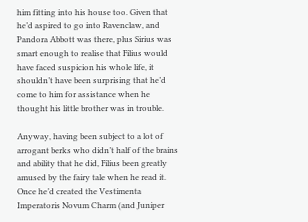him fitting into his house too. Given that he’d aspired to go into Ravenclaw, and Pandora Abbott was there, plus Sirius was smart enough to realise that Filius would have faced suspicion his whole life, it shouldn’t have been surprising that he’d come to him for assistance when he thought his little brother was in trouble.

Anyway, having been subject to a lot of arrogant berks who didn’t half of the brains and ability that he did, Filius been greatly amused by the fairy tale when he read it.  Once he’d created the Vestimenta Imperatoris Novum Charm (and Juniper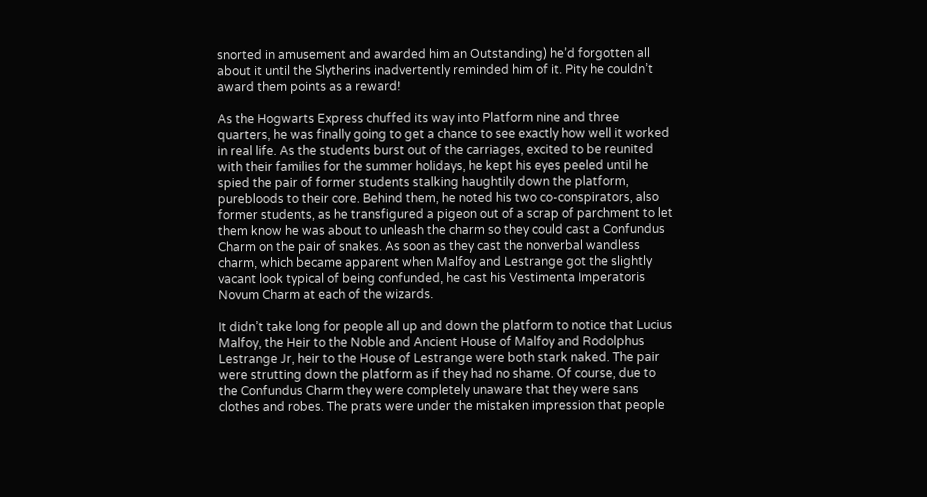snorted in amusement and awarded him an Outstanding) he’d forgotten all about it until the Slytherins inadvertently reminded him of it. Pity he couldn’t award them points as a reward!

As the Hogwarts Express chuffed its way into Platform nine and three quarters, he was finally going to get a chance to see exactly how well it worked in real life. As the students burst out of the carriages, excited to be reunited with their families for the summer holidays, he kept his eyes peeled until he spied the pair of former students stalking haughtily down the platform, purebloods to their core. Behind them, he noted his two co-conspirators, also former students, as he transfigured a pigeon out of a scrap of parchment to let them know he was about to unleash the charm so they could cast a Confundus Charm on the pair of snakes. As soon as they cast the nonverbal wandless charm, which became apparent when Malfoy and Lestrange got the slightly vacant look typical of being confunded, he cast his Vestimenta Imperatoris Novum Charm at each of the wizards.

It didn’t take long for people all up and down the platform to notice that Lucius Malfoy, the Heir to the Noble and Ancient House of Malfoy and Rodolphus Lestrange Jr, heir to the House of Lestrange were both stark naked. The pair were strutting down the platform as if they had no shame. Of course, due to the Confundus Charm they were completely unaware that they were sans clothes and robes. The prats were under the mistaken impression that people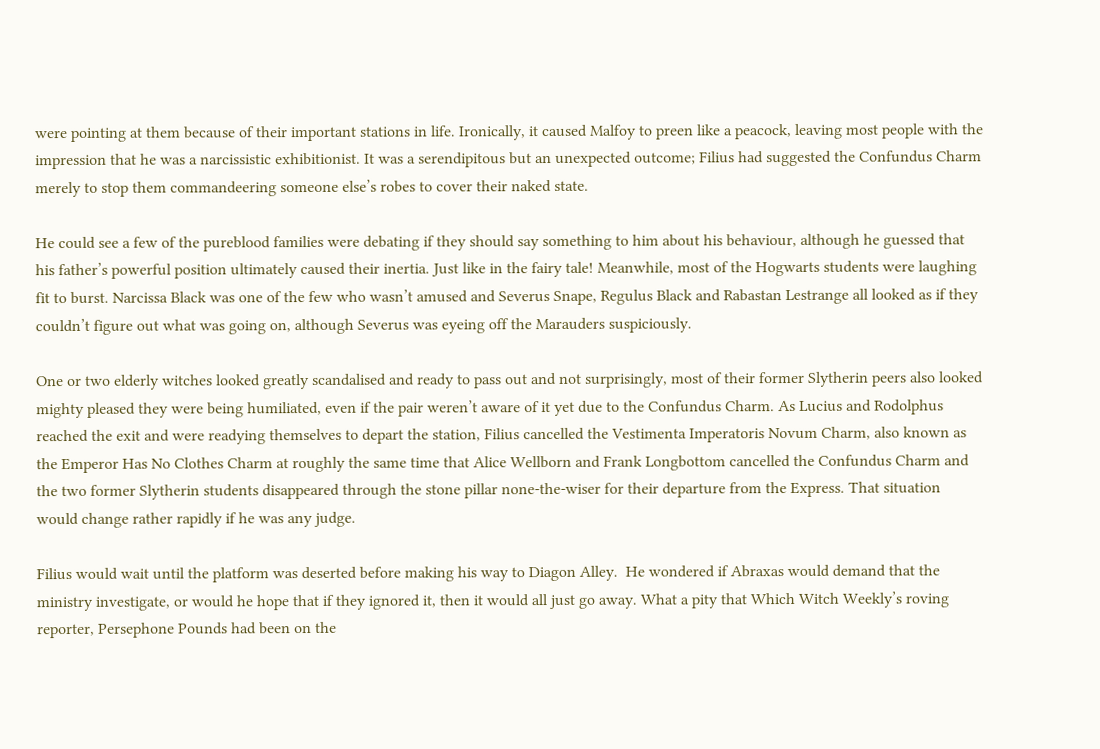were pointing at them because of their important stations in life. Ironically, it caused Malfoy to preen like a peacock, leaving most people with the impression that he was a narcissistic exhibitionist. It was a serendipitous but an unexpected outcome; Filius had suggested the Confundus Charm merely to stop them commandeering someone else’s robes to cover their naked state.

He could see a few of the pureblood families were debating if they should say something to him about his behaviour, although he guessed that his father’s powerful position ultimately caused their inertia. Just like in the fairy tale! Meanwhile, most of the Hogwarts students were laughing fit to burst. Narcissa Black was one of the few who wasn’t amused and Severus Snape, Regulus Black and Rabastan Lestrange all looked as if they couldn’t figure out what was going on, although Severus was eyeing off the Marauders suspiciously.

One or two elderly witches looked greatly scandalised and ready to pass out and not surprisingly, most of their former Slytherin peers also looked mighty pleased they were being humiliated, even if the pair weren’t aware of it yet due to the Confundus Charm. As Lucius and Rodolphus reached the exit and were readying themselves to depart the station, Filius cancelled the Vestimenta Imperatoris Novum Charm, also known as the Emperor Has No Clothes Charm at roughly the same time that Alice Wellborn and Frank Longbottom cancelled the Confundus Charm and the two former Slytherin students disappeared through the stone pillar none-the-wiser for their departure from the Express. That situation would change rather rapidly if he was any judge.

Filius would wait until the platform was deserted before making his way to Diagon Alley.  He wondered if Abraxas would demand that the ministry investigate, or would he hope that if they ignored it, then it would all just go away. What a pity that Which Witch Weekly’s roving reporter, Persephone Pounds had been on the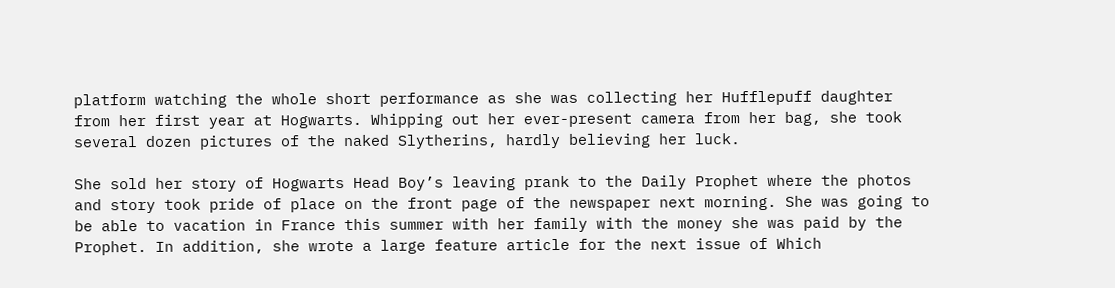platform watching the whole short performance as she was collecting her Hufflepuff daughter from her first year at Hogwarts. Whipping out her ever-present camera from her bag, she took several dozen pictures of the naked Slytherins, hardly believing her luck.

She sold her story of Hogwarts Head Boy’s leaving prank to the Daily Prophet where the photos and story took pride of place on the front page of the newspaper next morning. She was going to be able to vacation in France this summer with her family with the money she was paid by the Prophet. In addition, she wrote a large feature article for the next issue of Which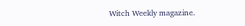Witch Weekly magazine.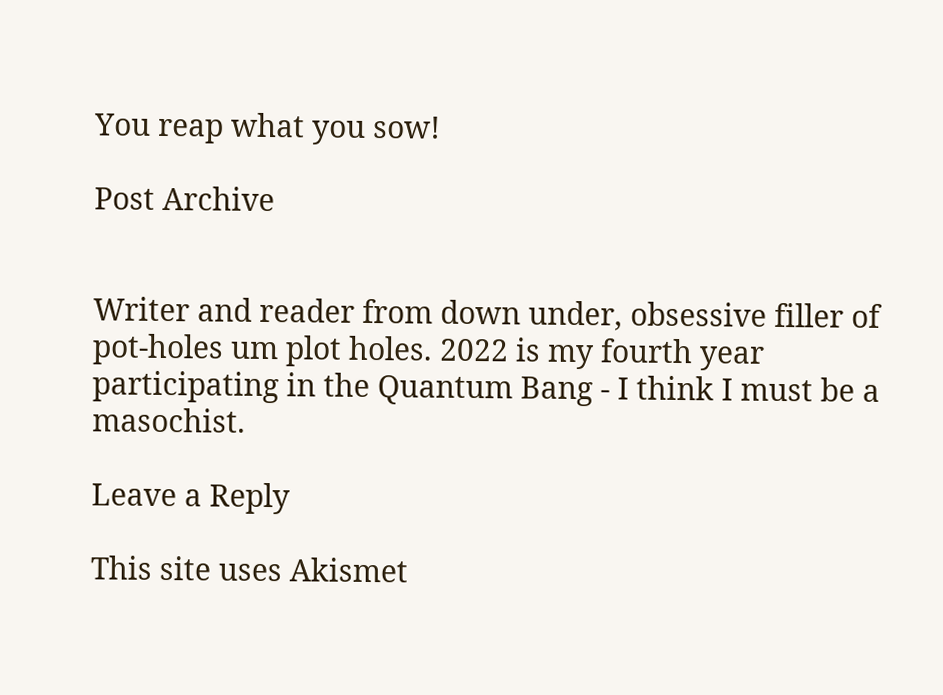You reap what you sow!

Post Archive


Writer and reader from down under, obsessive filler of pot-holes um plot holes. 2022 is my fourth year participating in the Quantum Bang - I think I must be a masochist.

Leave a Reply

This site uses Akismet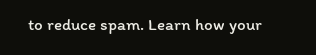to reduce spam. Learn how your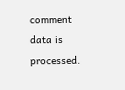comment data is processed.